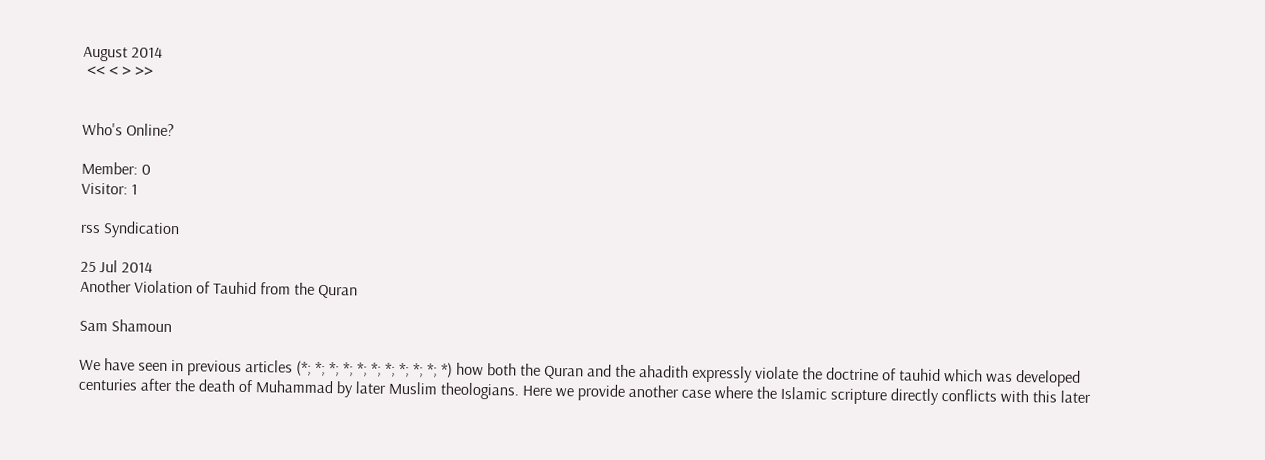August 2014
 << < > >>


Who's Online?

Member: 0
Visitor: 1

rss Syndication

25 Jul 2014
Another Violation of Tauhid from the Quran

Sam Shamoun

We have seen in previous articles (*; *; *; *; *; *; *; *; *; *; *) how both the Quran and the ahadith expressly violate the doctrine of tauhid which was developed centuries after the death of Muhammad by later Muslim theologians. Here we provide another case where the Islamic scripture directly conflicts with this later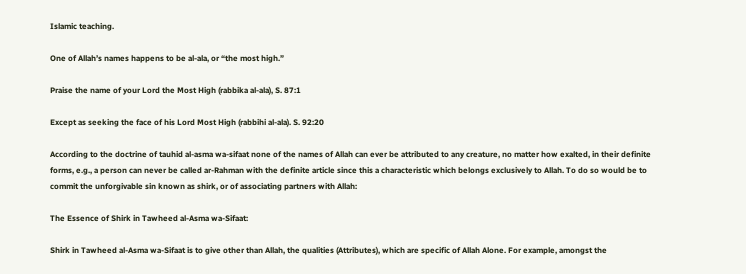Islamic teaching.

One of Allah’s names happens to be al-ala, or “the most high.”

Praise the name of your Lord the Most High (rabbika al-ala), S. 87:1

Except as seeking the face of his Lord Most High (rabbihi al-ala). S. 92:20

According to the doctrine of tauhid al-asma wa-sifaat none of the names of Allah can ever be attributed to any creature, no matter how exalted, in their definite forms, e.g., a person can never be called ar-Rahman with the definite article since this a characteristic which belongs exclusively to Allah. To do so would be to commit the unforgivable sin known as shirk, or of associating partners with Allah:

The Essence of Shirk in Tawheed al-Asma wa-Sifaat:

Shirk in Tawheed al-Asma wa-Sifaat is to give other than Allah, the qualities (Attributes), which are specific of Allah Alone. For example, amongst the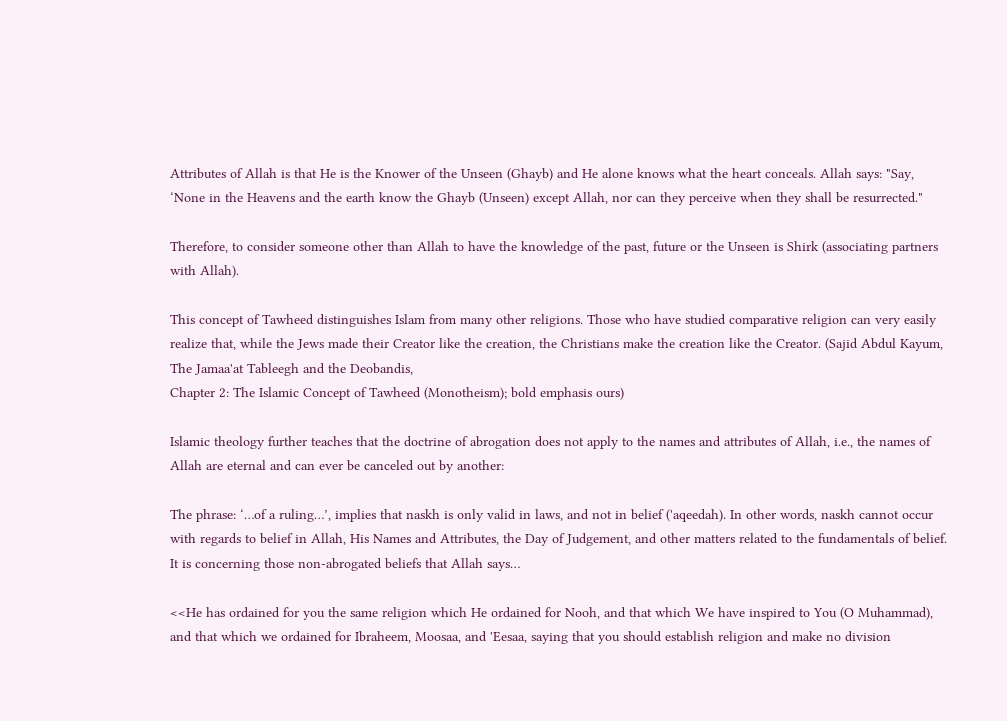Attributes of Allah is that He is the Knower of the Unseen (Ghayb) and He alone knows what the heart conceals. Allah says: "Say, ‘None in the Heavens and the earth know the Ghayb (Unseen) except Allah, nor can they perceive when they shall be resurrected."

Therefore, to consider someone other than Allah to have the knowledge of the past, future or the Unseen is Shirk (associating partners with Allah).

This concept of Tawheed distinguishes Islam from many other religions. Those who have studied comparative religion can very easily realize that, while the Jews made their Creator like the creation, the Christians make the creation like the Creator. (Sajid Abdul Kayum, The Jamaa'at Tableegh and the Deobandis,
Chapter 2: The Islamic Concept of Tawheed (Monotheism); bold emphasis ours)

Islamic theology further teaches that the doctrine of abrogation does not apply to the names and attributes of Allah, i.e., the names of Allah are eternal and can ever be canceled out by another:

The phrase: ‘…of a ruling…’, implies that naskh is only valid in laws, and not in belief ('aqeedah). In other words, naskh cannot occur with regards to belief in Allah, His Names and Attributes, the Day of Judgement, and other matters related to the fundamentals of belief. It is concerning those non-abrogated beliefs that Allah says…

<<He has ordained for you the same religion which He ordained for Nooh, and that which We have inspired to You (O Muhammad), and that which we ordained for Ibraheem, Moosaa, and 'Eesaa, saying that you should establish religion and make no division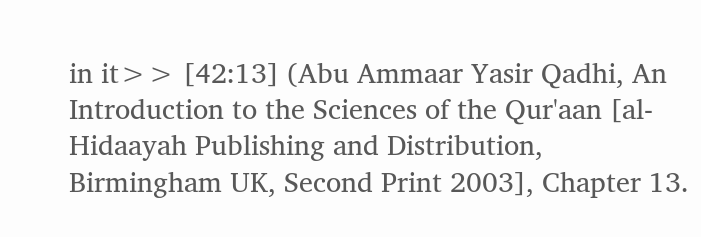in it>> [42:13] (Abu Ammaar Yasir Qadhi, An Introduction to the Sciences of the Qur'aan [al-Hidaayah Publishing and Distribution, Birmingham UK, Second Print 2003], Chapter 13.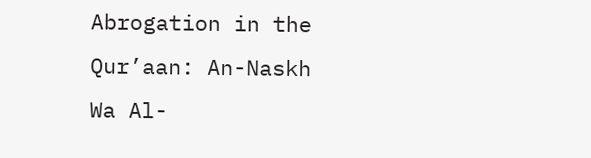Abrogation in the Qur’aan: An-Naskh Wa Al-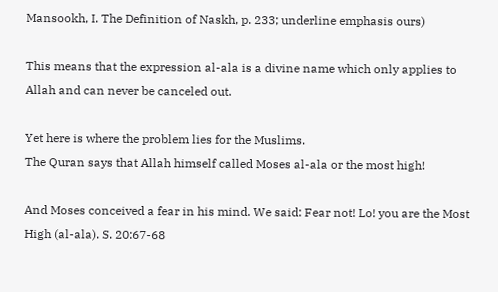Mansookh, I. The Definition of Naskh, p. 233; underline emphasis ours)

This means that the expression al-ala is a divine name which only applies to Allah and can never be canceled out.

Yet here is where the problem lies for the Muslims.
The Quran says that Allah himself called Moses al-ala or the most high!

And Moses conceived a fear in his mind. We said: Fear not! Lo! you are the Most High (al-ala). S. 20:67-68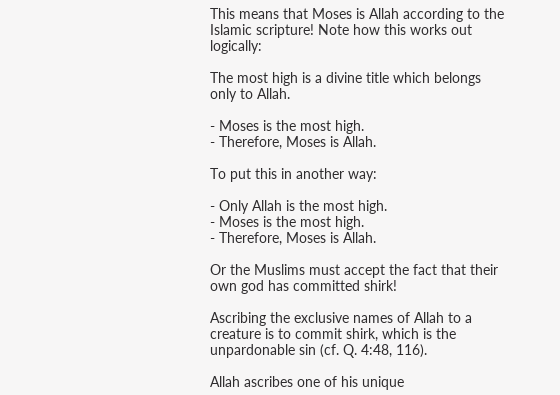This means that Moses is Allah according to the Islamic scripture! Note how this works out logically:

The most high is a divine title which belongs only to Allah.

- Moses is the most high.
- Therefore, Moses is Allah.

To put this in another way:

- Only Allah is the most high.
- Moses is the most high.
- Therefore, Moses is Allah.

Or the Muslims must accept the fact that their own god has committed shirk!

Ascribing the exclusive names of Allah to a creature is to commit shirk, which is the unpardonable sin (cf. Q. 4:48, 116).

Allah ascribes one of his unique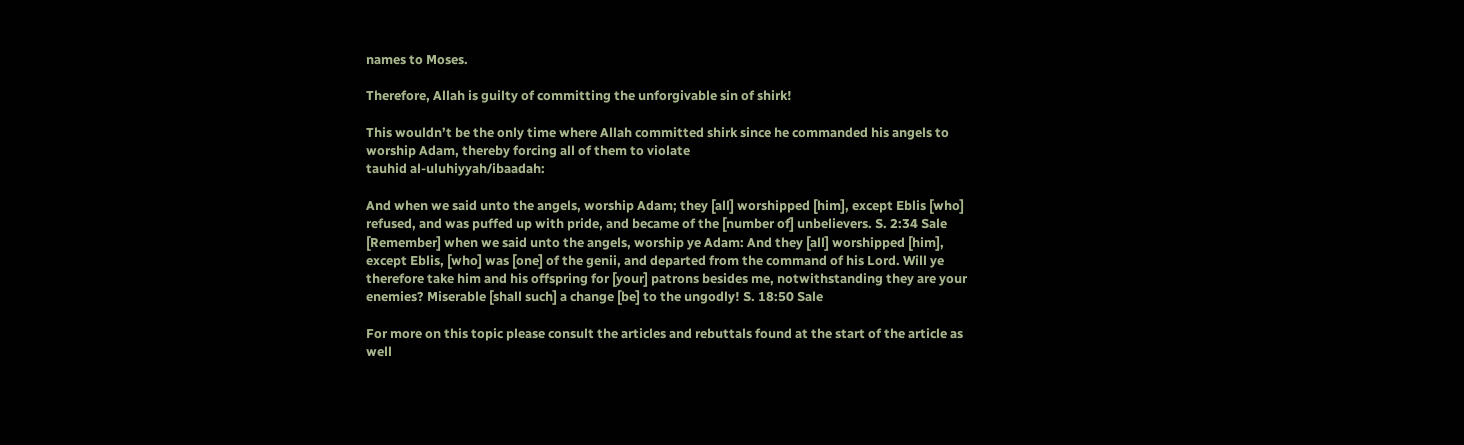names to Moses.

Therefore, Allah is guilty of committing the unforgivable sin of shirk!

This wouldn’t be the only time where Allah committed shirk since he commanded his angels to worship Adam, thereby forcing all of them to violate
tauhid al-uluhiyyah/ibaadah:

And when we said unto the angels, worship Adam; they [all] worshipped [him], except Eblis [who] refused, and was puffed up with pride, and became of the [number of] unbelievers. S. 2:34 Sale
[Remember] when we said unto the angels, worship ye Adam: And they [all] worshipped [him], except Eblis, [who] was [one] of the genii, and departed from the command of his Lord. Will ye therefore take him and his offspring for [your] patrons besides me, notwithstanding they are your enemies? Miserable [shall such] a change [be] to the ungodly! S. 18:50 Sale

For more on this topic please consult the articles and rebuttals found at the start of the article as well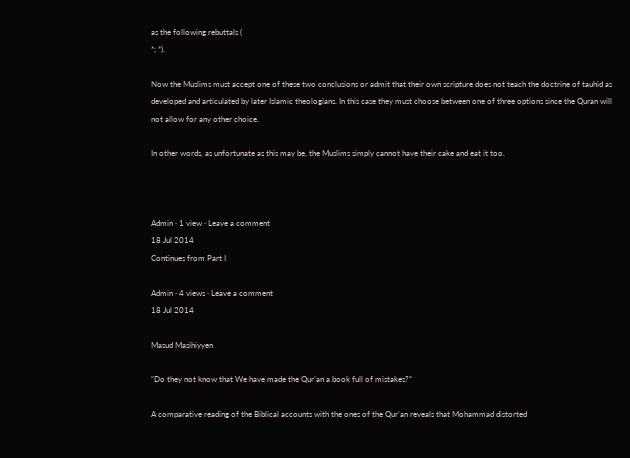as the following rebuttals (
*; *).

Now the Muslims must accept one of these two conclusions or admit that their own scripture does not teach the doctrine of tauhid as developed and articulated by later Islamic theologians. In this case they must choose between one of three options since the Quran will not allow for any other choice.

In other words, as unfortunate as this may be, the Muslims simply cannot have their cake and eat it too.



Admin · 1 view · Leave a comment
18 Jul 2014
Continues from Part I

Admin · 4 views · Leave a comment
18 Jul 2014

Masud Masihiyyen

“Do they not know that We have made the Qur’an a book full of mistakes?”

A comparative reading of the Biblical accounts with the ones of the Qur’an reveals that Mohammad distorted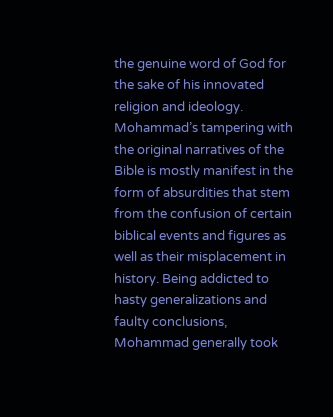the genuine word of God for the sake of his innovated religion and ideology. Mohammad’s tampering with the original narratives of the Bible is mostly manifest in the form of absurdities that stem from the confusion of certain biblical events and figures as well as their misplacement in history. Being addicted to hasty generalizations and faulty conclusions, Mohammad generally took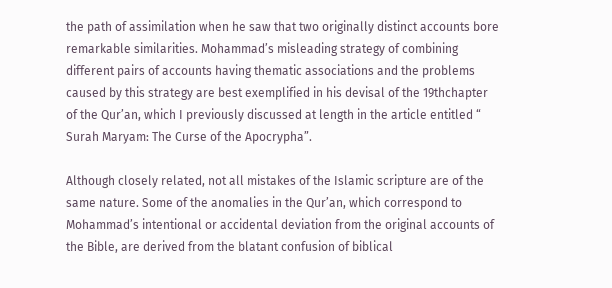the path of assimilation when he saw that two originally distinct accounts bore remarkable similarities. Mohammad’s misleading strategy of combining different pairs of accounts having thematic associations and the problems caused by this strategy are best exemplified in his devisal of the 19thchapter of the Qur’an, which I previously discussed at length in the article entitled “
Surah Maryam: The Curse of the Apocrypha”.

Although closely related, not all mistakes of the Islamic scripture are of the same nature. Some of the anomalies in the Qur’an, which correspond to Mohammad’s intentional or accidental deviation from the original accounts of the Bible, are derived from the blatant confusion of biblical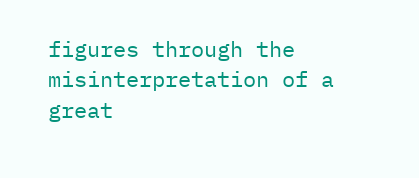figures through the misinterpretation of a great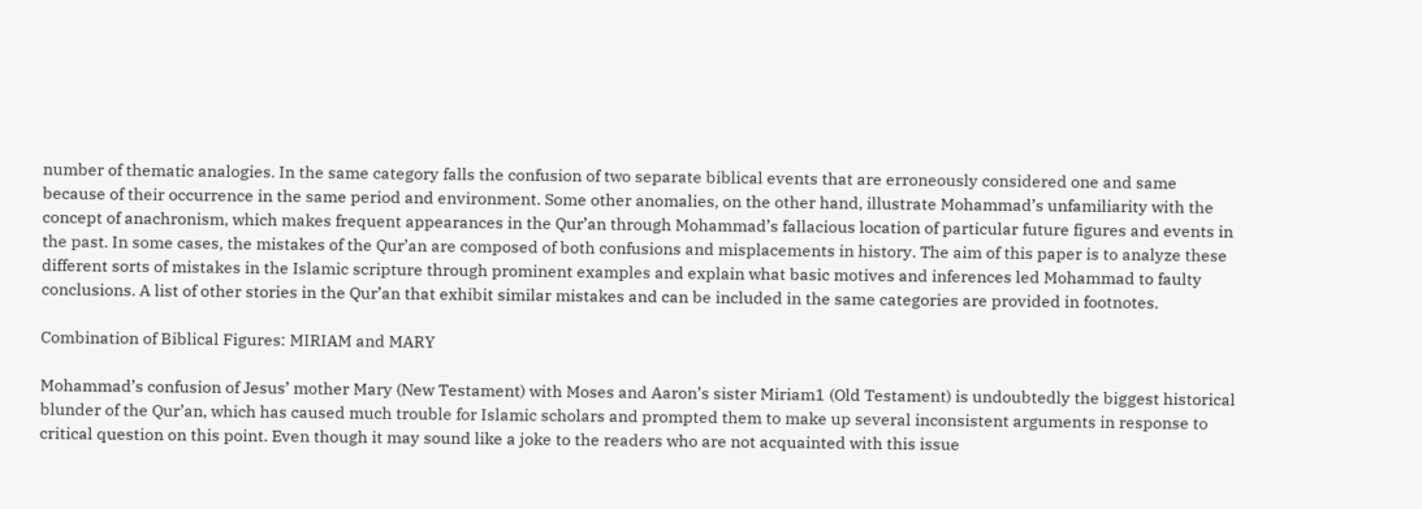number of thematic analogies. In the same category falls the confusion of two separate biblical events that are erroneously considered one and same because of their occurrence in the same period and environment. Some other anomalies, on the other hand, illustrate Mohammad’s unfamiliarity with the concept of anachronism, which makes frequent appearances in the Qur’an through Mohammad’s fallacious location of particular future figures and events in the past. In some cases, the mistakes of the Qur’an are composed of both confusions and misplacements in history. The aim of this paper is to analyze these different sorts of mistakes in the Islamic scripture through prominent examples and explain what basic motives and inferences led Mohammad to faulty conclusions. A list of other stories in the Qur’an that exhibit similar mistakes and can be included in the same categories are provided in footnotes.

Combination of Biblical Figures: MIRIAM and MARY

Mohammad’s confusion of Jesus’ mother Mary (New Testament) with Moses and Aaron’s sister Miriam1 (Old Testament) is undoubtedly the biggest historical blunder of the Qur’an, which has caused much trouble for Islamic scholars and prompted them to make up several inconsistent arguments in response to critical question on this point. Even though it may sound like a joke to the readers who are not acquainted with this issue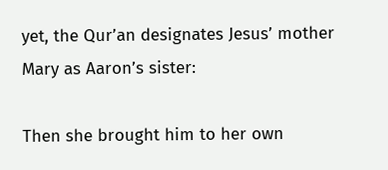yet, the Qur’an designates Jesus’ mother Mary as Aaron’s sister:

Then she brought him to her own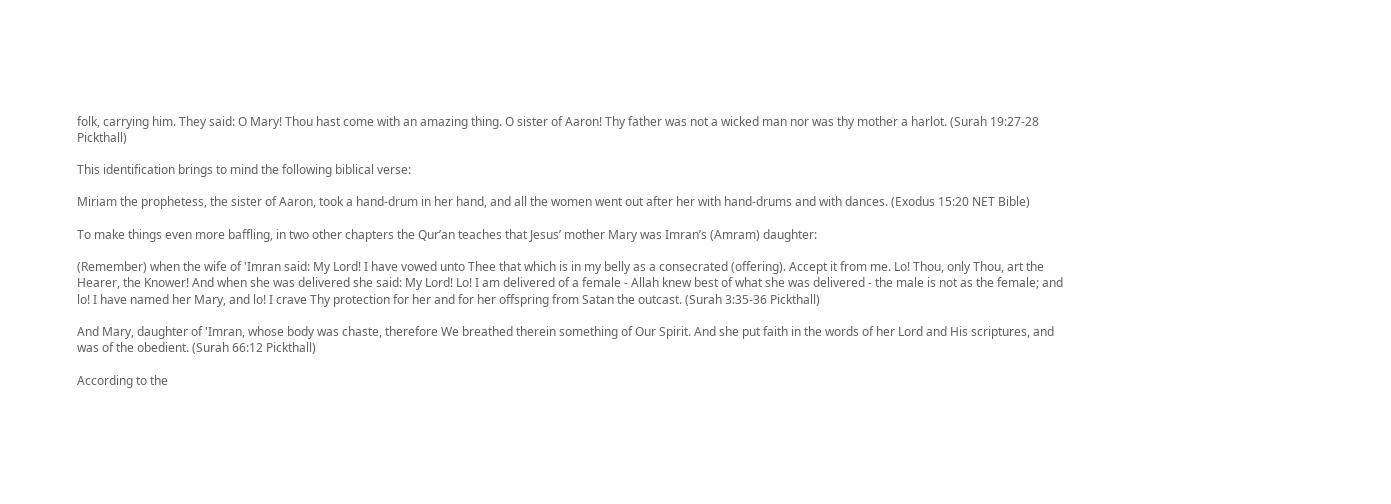folk, carrying him. They said: O Mary! Thou hast come with an amazing thing. O sister of Aaron! Thy father was not a wicked man nor was thy mother a harlot. (Surah 19:27-28 Pickthall)

This identification brings to mind the following biblical verse:

Miriam the prophetess, the sister of Aaron, took a hand-drum in her hand, and all the women went out after her with hand-drums and with dances. (Exodus 15:20 NET Bible)

To make things even more baffling, in two other chapters the Qur’an teaches that Jesus’ mother Mary was Imran’s (Amram) daughter:

(Remember) when the wife of 'Imran said: My Lord! I have vowed unto Thee that which is in my belly as a consecrated (offering). Accept it from me. Lo! Thou, only Thou, art the Hearer, the Knower! And when she was delivered she said: My Lord! Lo! I am delivered of a female - Allah knew best of what she was delivered - the male is not as the female; and lo! I have named her Mary, and lo! I crave Thy protection for her and for her offspring from Satan the outcast. (Surah 3:35-36 Pickthall)

And Mary, daughter of 'Imran, whose body was chaste, therefore We breathed therein something of Our Spirit. And she put faith in the words of her Lord and His scriptures, and was of the obedient. (Surah 66:12 Pickthall)

According to the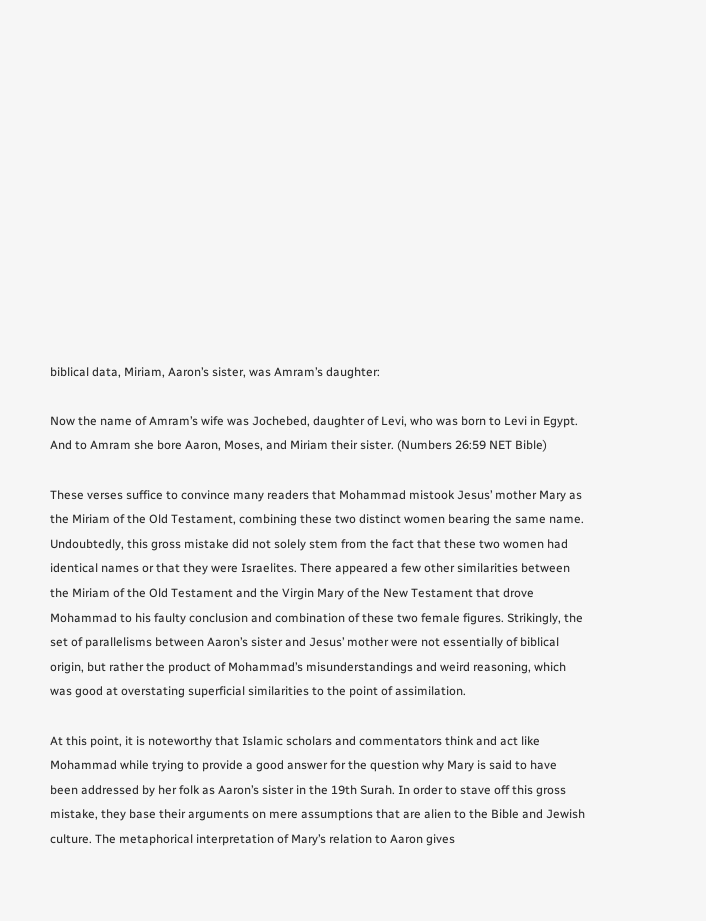biblical data, Miriam, Aaron’s sister, was Amram’s daughter:

Now the name of Amram’s wife was Jochebed, daughter of Levi, who was born to Levi in Egypt. And to Amram she bore Aaron, Moses, and Miriam their sister. (Numbers 26:59 NET Bible)

These verses suffice to convince many readers that Mohammad mistook Jesus’ mother Mary as the Miriam of the Old Testament, combining these two distinct women bearing the same name. Undoubtedly, this gross mistake did not solely stem from the fact that these two women had identical names or that they were Israelites. There appeared a few other similarities between the Miriam of the Old Testament and the Virgin Mary of the New Testament that drove Mohammad to his faulty conclusion and combination of these two female figures. Strikingly, the set of parallelisms between Aaron’s sister and Jesus’ mother were not essentially of biblical origin, but rather the product of Mohammad’s misunderstandings and weird reasoning, which was good at overstating superficial similarities to the point of assimilation.

At this point, it is noteworthy that Islamic scholars and commentators think and act like Mohammad while trying to provide a good answer for the question why Mary is said to have been addressed by her folk as Aaron’s sister in the 19th Surah. In order to stave off this gross mistake, they base their arguments on mere assumptions that are alien to the Bible and Jewish culture. The metaphorical interpretation of Mary’s relation to Aaron gives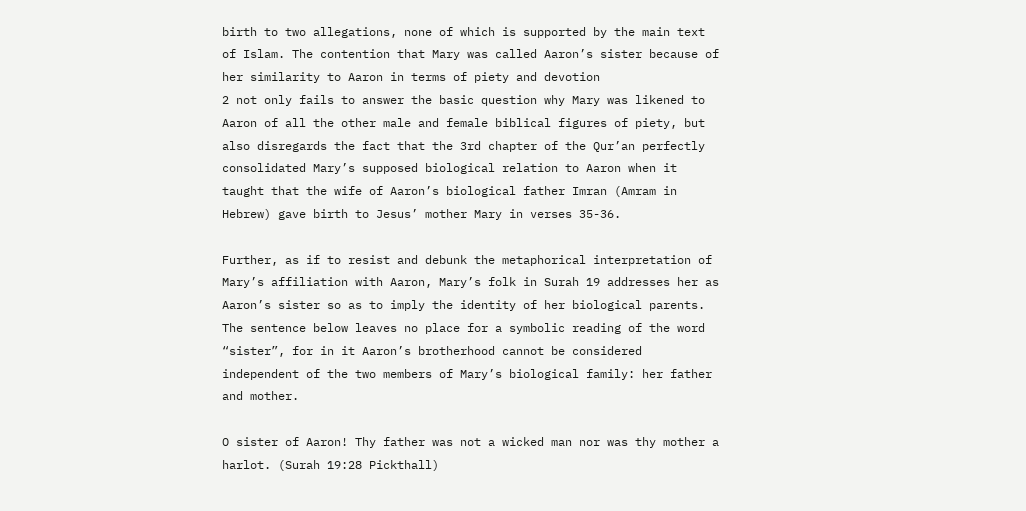birth to two allegations, none of which is supported by the main text of Islam. The contention that Mary was called Aaron’s sister because of her similarity to Aaron in terms of piety and devotion
2 not only fails to answer the basic question why Mary was likened to Aaron of all the other male and female biblical figures of piety, but also disregards the fact that the 3rd chapter of the Qur’an perfectly consolidated Mary’s supposed biological relation to Aaron when it taught that the wife of Aaron’s biological father Imran (Amram in Hebrew) gave birth to Jesus’ mother Mary in verses 35-36.

Further, as if to resist and debunk the metaphorical interpretation of Mary’s affiliation with Aaron, Mary’s folk in Surah 19 addresses her as Aaron’s sister so as to imply the identity of her biological parents. The sentence below leaves no place for a symbolic reading of the word “sister”, for in it Aaron’s brotherhood cannot be considered independent of the two members of Mary’s biological family: her father and mother.

O sister of Aaron! Thy father was not a wicked man nor was thy mother a harlot. (Surah 19:28 Pickthall)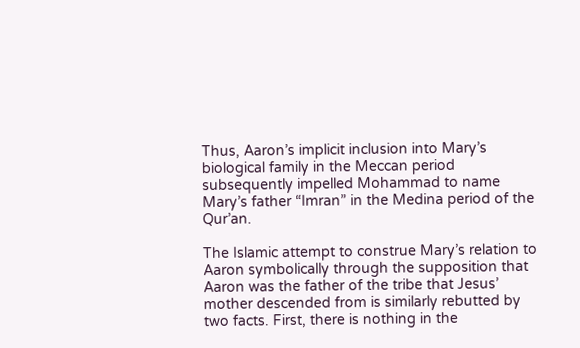Thus, Aaron’s implicit inclusion into Mary’s biological family in the Meccan period subsequently impelled Mohammad to name Mary’s father “Imran” in the Medina period of the Qur’an.

The Islamic attempt to construe Mary’s relation to Aaron symbolically through the supposition that Aaron was the father of the tribe that Jesus’ mother descended from is similarly rebutted by two facts. First, there is nothing in the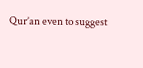Qur’an even to suggest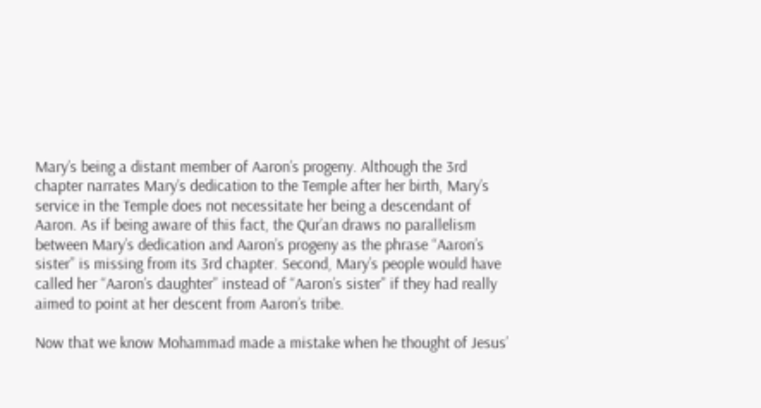Mary’s being a distant member of Aaron’s progeny. Although the 3rd chapter narrates Mary’s dedication to the Temple after her birth, Mary’s service in the Temple does not necessitate her being a descendant of Aaron. As if being aware of this fact, the Qur’an draws no parallelism between Mary’s dedication and Aaron’s progeny as the phrase “Aaron’s sister” is missing from its 3rd chapter. Second, Mary’s people would have called her “Aaron’s daughter” instead of “Aaron’s sister” if they had really aimed to point at her descent from Aaron’s tribe.

Now that we know Mohammad made a mistake when he thought of Jesus’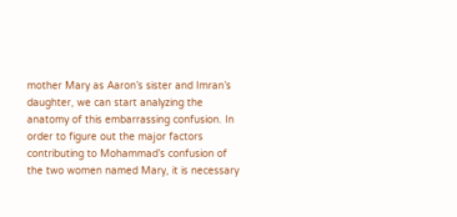mother Mary as Aaron’s sister and Imran’s daughter, we can start analyzing the anatomy of this embarrassing confusion. In order to figure out the major factors contributing to Mohammad’s confusion of the two women named Mary, it is necessary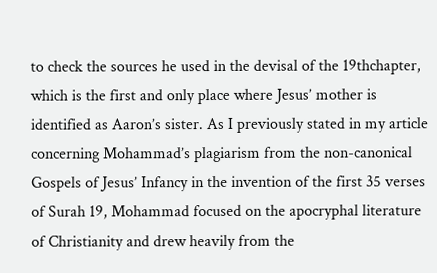to check the sources he used in the devisal of the 19thchapter, which is the first and only place where Jesus’ mother is identified as Aaron’s sister. As I previously stated in my article concerning Mohammad’s plagiarism from the non-canonical Gospels of Jesus’ Infancy in the invention of the first 35 verses of Surah 19, Mohammad focused on the apocryphal literature of Christianity and drew heavily from the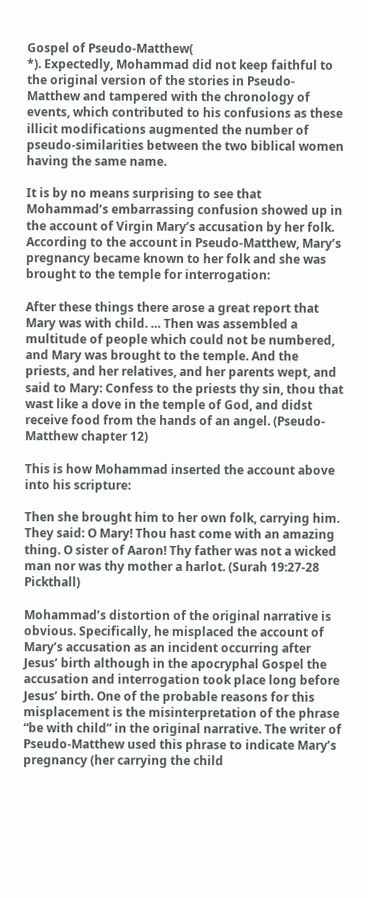Gospel of Pseudo-Matthew(
*). Expectedly, Mohammad did not keep faithful to the original version of the stories in Pseudo-Matthew and tampered with the chronology of events, which contributed to his confusions as these illicit modifications augmented the number of pseudo-similarities between the two biblical women having the same name.

It is by no means surprising to see that Mohammad’s embarrassing confusion showed up in the account of Virgin Mary’s accusation by her folk. According to the account in Pseudo-Matthew, Mary’s pregnancy became known to her folk and she was brought to the temple for interrogation:

After these things there arose a great report that Mary was with child. … Then was assembled a multitude of people which could not be numbered, and Mary was brought to the temple. And the priests, and her relatives, and her parents wept, and said to Mary: Confess to the priests thy sin, thou that wast like a dove in the temple of God, and didst receive food from the hands of an angel. (Pseudo-Matthew chapter 12)

This is how Mohammad inserted the account above into his scripture:

Then she brought him to her own folk, carrying him. They said: O Mary! Thou hast come with an amazing thing. O sister of Aaron! Thy father was not a wicked man nor was thy mother a harlot. (Surah 19:27-28 Pickthall)

Mohammad’s distortion of the original narrative is obvious. Specifically, he misplaced the account of Mary’s accusation as an incident occurring after Jesus’ birth although in the apocryphal Gospel the accusation and interrogation took place long before Jesus’ birth. One of the probable reasons for this misplacement is the misinterpretation of the phrase “be with child” in the original narrative. The writer of Pseudo-Matthew used this phrase to indicate Mary’s pregnancy (her carrying the child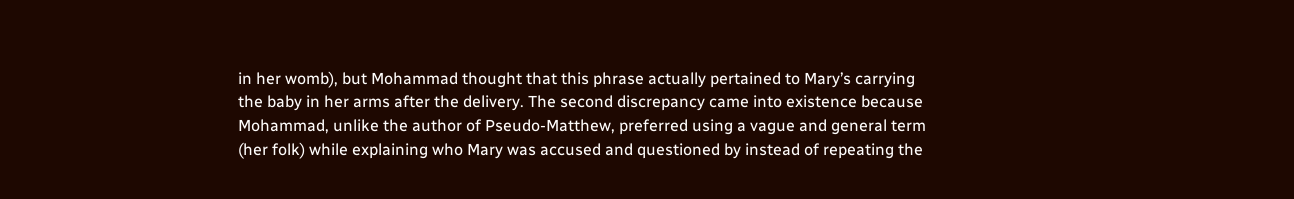in her womb), but Mohammad thought that this phrase actually pertained to Mary’s carrying the baby in her arms after the delivery. The second discrepancy came into existence because Mohammad, unlike the author of Pseudo-Matthew, preferred using a vague and general term (her folk) while explaining who Mary was accused and questioned by instead of repeating the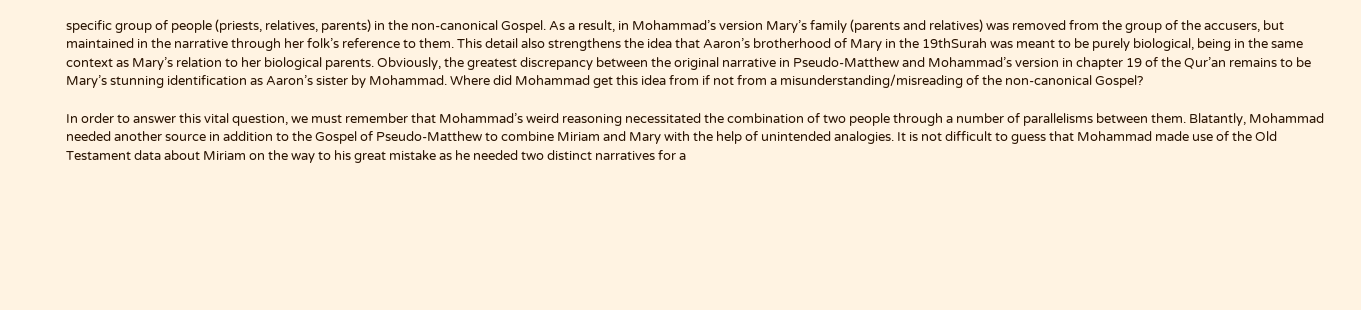specific group of people (priests, relatives, parents) in the non-canonical Gospel. As a result, in Mohammad’s version Mary’s family (parents and relatives) was removed from the group of the accusers, but maintained in the narrative through her folk’s reference to them. This detail also strengthens the idea that Aaron’s brotherhood of Mary in the 19thSurah was meant to be purely biological, being in the same context as Mary’s relation to her biological parents. Obviously, the greatest discrepancy between the original narrative in Pseudo-Matthew and Mohammad’s version in chapter 19 of the Qur’an remains to be Mary’s stunning identification as Aaron’s sister by Mohammad. Where did Mohammad get this idea from if not from a misunderstanding/misreading of the non-canonical Gospel?

In order to answer this vital question, we must remember that Mohammad’s weird reasoning necessitated the combination of two people through a number of parallelisms between them. Blatantly, Mohammad needed another source in addition to the Gospel of Pseudo-Matthew to combine Miriam and Mary with the help of unintended analogies. It is not difficult to guess that Mohammad made use of the Old Testament data about Miriam on the way to his great mistake as he needed two distinct narratives for a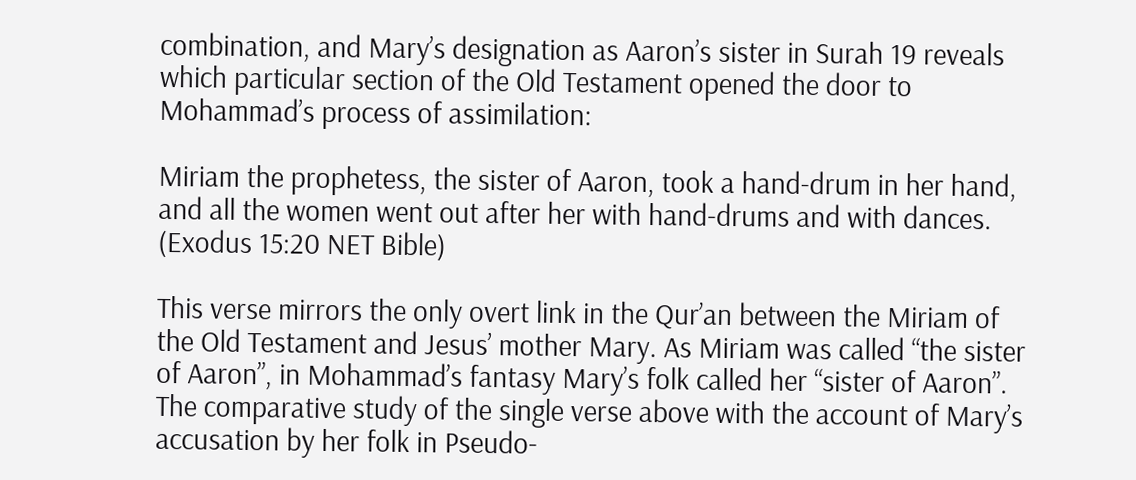combination, and Mary’s designation as Aaron’s sister in Surah 19 reveals which particular section of the Old Testament opened the door to Mohammad’s process of assimilation:

Miriam the prophetess, the sister of Aaron, took a hand-drum in her hand, and all the women went out after her with hand-drums and with dances. (Exodus 15:20 NET Bible)

This verse mirrors the only overt link in the Qur’an between the Miriam of the Old Testament and Jesus’ mother Mary. As Miriam was called “the sister of Aaron”, in Mohammad’s fantasy Mary’s folk called her “sister of Aaron”. The comparative study of the single verse above with the account of Mary’s accusation by her folk in Pseudo-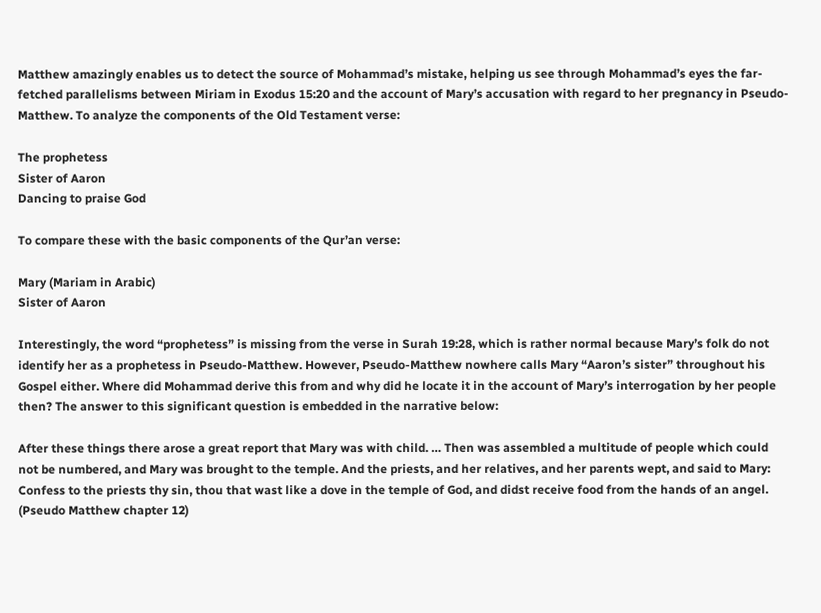Matthew amazingly enables us to detect the source of Mohammad’s mistake, helping us see through Mohammad’s eyes the far-fetched parallelisms between Miriam in Exodus 15:20 and the account of Mary’s accusation with regard to her pregnancy in Pseudo-Matthew. To analyze the components of the Old Testament verse:

The prophetess
Sister of Aaron
Dancing to praise God

To compare these with the basic components of the Qur’an verse:

Mary (Mariam in Arabic)
Sister of Aaron

Interestingly, the word “prophetess” is missing from the verse in Surah 19:28, which is rather normal because Mary’s folk do not identify her as a prophetess in Pseudo-Matthew. However, Pseudo-Matthew nowhere calls Mary “Aaron’s sister” throughout his Gospel either. Where did Mohammad derive this from and why did he locate it in the account of Mary’s interrogation by her people then? The answer to this significant question is embedded in the narrative below:

After these things there arose a great report that Mary was with child. … Then was assembled a multitude of people which could not be numbered, and Mary was brought to the temple. And the priests, and her relatives, and her parents wept, and said to Mary: Confess to the priests thy sin, thou that wast like a dove in the temple of God, and didst receive food from the hands of an angel. (Pseudo Matthew chapter 12)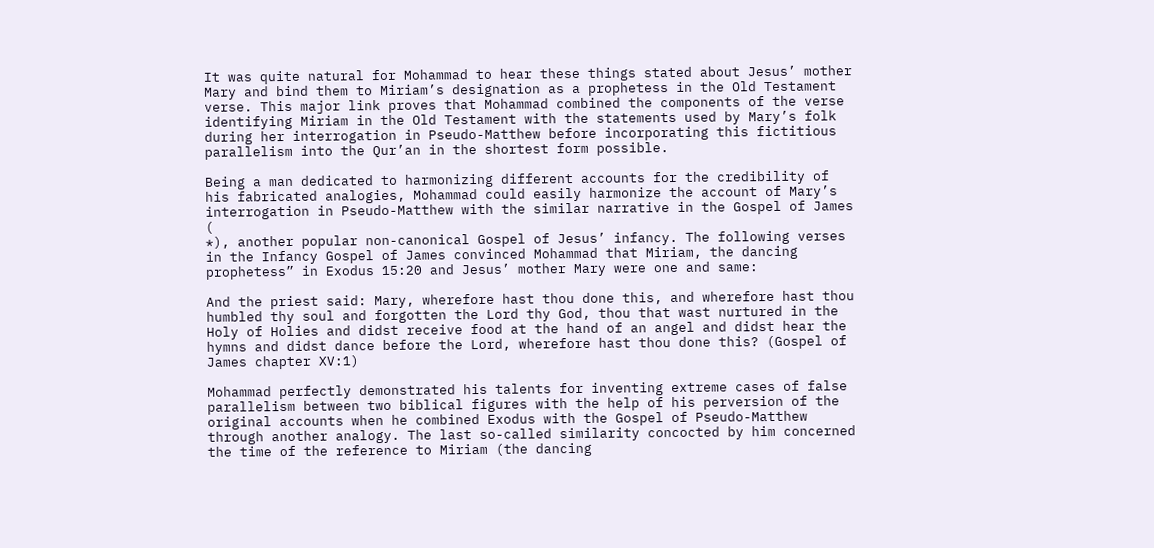It was quite natural for Mohammad to hear these things stated about Jesus’ mother Mary and bind them to Miriam’s designation as a prophetess in the Old Testament verse. This major link proves that Mohammad combined the components of the verse identifying Miriam in the Old Testament with the statements used by Mary’s folk during her interrogation in Pseudo-Matthew before incorporating this fictitious parallelism into the Qur’an in the shortest form possible.

Being a man dedicated to harmonizing different accounts for the credibility of his fabricated analogies, Mohammad could easily harmonize the account of Mary’s interrogation in Pseudo-Matthew with the similar narrative in the Gospel of James (
*), another popular non-canonical Gospel of Jesus’ infancy. The following verses in the Infancy Gospel of James convinced Mohammad that Miriam, the dancing prophetess” in Exodus 15:20 and Jesus’ mother Mary were one and same:

And the priest said: Mary, wherefore hast thou done this, and wherefore hast thou humbled thy soul and forgotten the Lord thy God, thou that wast nurtured in the Holy of Holies and didst receive food at the hand of an angel and didst hear the hymns and didst dance before the Lord, wherefore hast thou done this? (Gospel of James chapter XV:1)

Mohammad perfectly demonstrated his talents for inventing extreme cases of false parallelism between two biblical figures with the help of his perversion of the original accounts when he combined Exodus with the Gospel of Pseudo-Matthew through another analogy. The last so-called similarity concocted by him concerned the time of the reference to Miriam (the dancing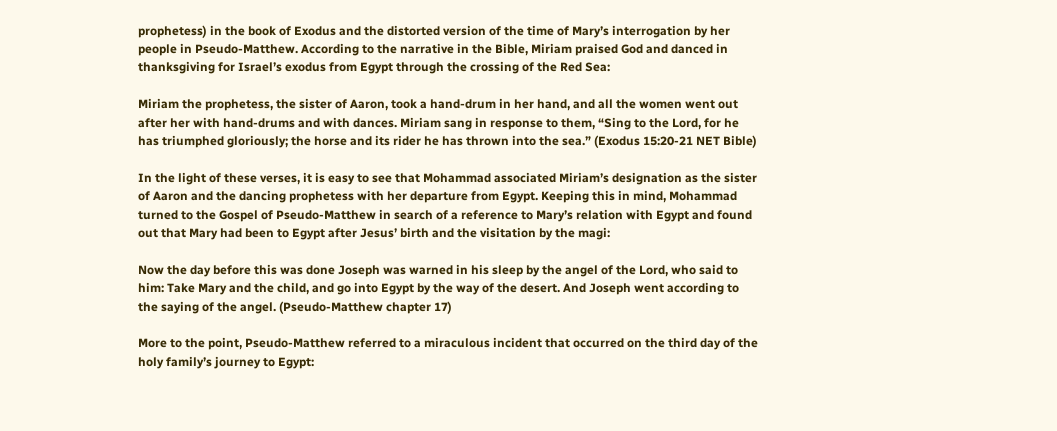prophetess) in the book of Exodus and the distorted version of the time of Mary’s interrogation by her people in Pseudo-Matthew. According to the narrative in the Bible, Miriam praised God and danced in thanksgiving for Israel’s exodus from Egypt through the crossing of the Red Sea:

Miriam the prophetess, the sister of Aaron, took a hand-drum in her hand, and all the women went out after her with hand-drums and with dances. Miriam sang in response to them, “Sing to the Lord, for he has triumphed gloriously; the horse and its rider he has thrown into the sea.” (Exodus 15:20-21 NET Bible)

In the light of these verses, it is easy to see that Mohammad associated Miriam’s designation as the sister of Aaron and the dancing prophetess with her departure from Egypt. Keeping this in mind, Mohammad turned to the Gospel of Pseudo-Matthew in search of a reference to Mary’s relation with Egypt and found out that Mary had been to Egypt after Jesus’ birth and the visitation by the magi:

Now the day before this was done Joseph was warned in his sleep by the angel of the Lord, who said to him: Take Mary and the child, and go into Egypt by the way of the desert. And Joseph went according to the saying of the angel. (Pseudo-Matthew chapter 17)

More to the point, Pseudo-Matthew referred to a miraculous incident that occurred on the third day of the holy family’s journey to Egypt: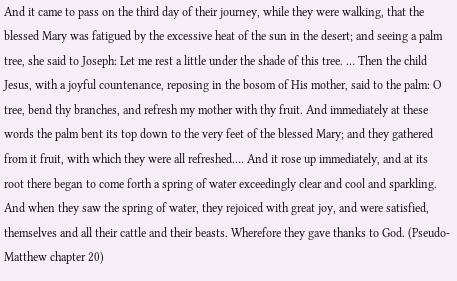And it came to pass on the third day of their journey, while they were walking, that the blessed Mary was fatigued by the excessive heat of the sun in the desert; and seeing a palm tree, she said to Joseph: Let me rest a little under the shade of this tree. … Then the child Jesus, with a joyful countenance, reposing in the bosom of His mother, said to the palm: O tree, bend thy branches, and refresh my mother with thy fruit. And immediately at these words the palm bent its top down to the very feet of the blessed Mary; and they gathered from it fruit, with which they were all refreshed…. And it rose up immediately, and at its root there began to come forth a spring of water exceedingly clear and cool and sparkling. And when they saw the spring of water, they rejoiced with great joy, and were satisfied, themselves and all their cattle and their beasts. Wherefore they gave thanks to God. (Pseudo-Matthew chapter 20)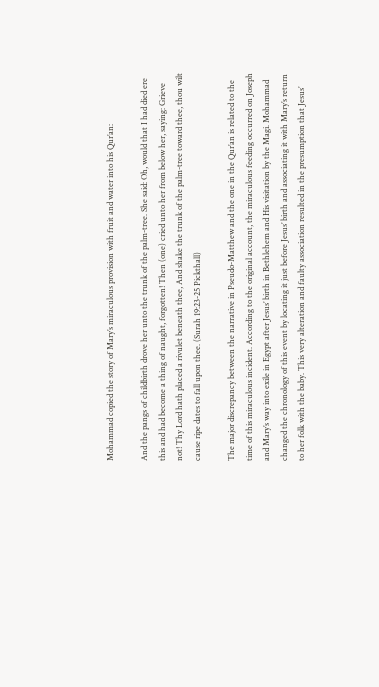Mohammad copied the story of Mary’s miraculous provision with fruit and water into his Qur’an:

And the pangs of childbirth drove her unto the trunk of the palm-tree. She said: Oh, would that I had died ere this and had become a thing of naught, forgotten! Then (one) cried unto her from below her, saying: Grieve not! Thy Lord hath placed a rivulet beneath thee, And shake the trunk of the palm-tree toward thee, thou wilt cause ripe dates to fall upon thee. (Surah 19:23-25 Pickthall)

The major discrepancy between the narrative in Pseudo-Matthew and the one in the Qur’an is related to the time of this miraculous incident. According to the original account, the miraculous feeding occurred on Joseph and Mary’s way into exile in Egypt after Jesus’ birth in Bethlehem and His visitation by the Magi. Mohammad changed the chronology of this event by locating it just before Jesus’ birth and associating it with Mary’s return to her folk with the baby. This very alteration and faulty association resulted in the presumption that Jesus’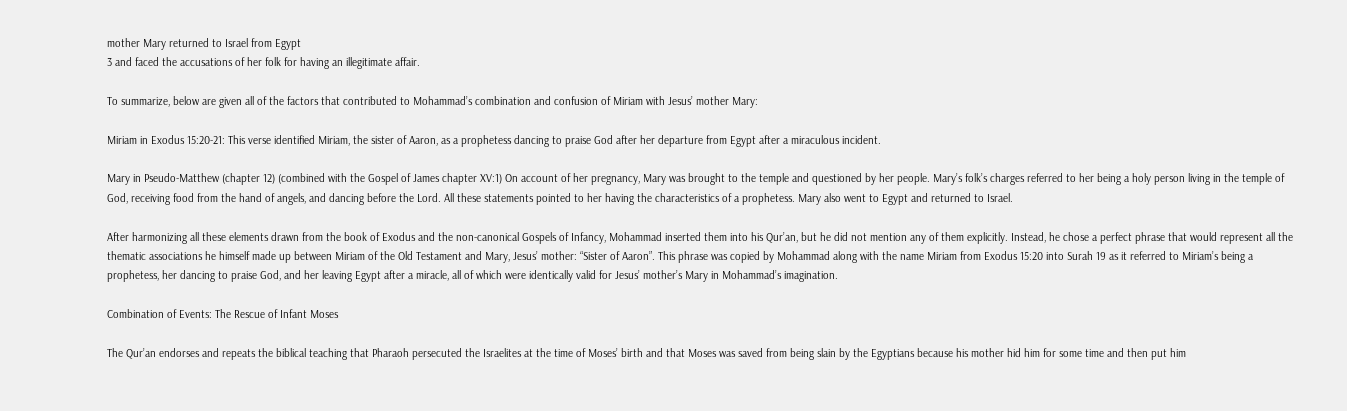mother Mary returned to Israel from Egypt
3 and faced the accusations of her folk for having an illegitimate affair.

To summarize, below are given all of the factors that contributed to Mohammad’s combination and confusion of Miriam with Jesus’ mother Mary:

Miriam in Exodus 15:20-21: This verse identified Miriam, the sister of Aaron, as a prophetess dancing to praise God after her departure from Egypt after a miraculous incident.

Mary in Pseudo-Matthew (chapter 12) (combined with the Gospel of James chapter XV:1) On account of her pregnancy, Mary was brought to the temple and questioned by her people. Mary’s folk’s charges referred to her being a holy person living in the temple of God, receiving food from the hand of angels, and dancing before the Lord. All these statements pointed to her having the characteristics of a prophetess. Mary also went to Egypt and returned to Israel.

After harmonizing all these elements drawn from the book of Exodus and the non-canonical Gospels of Infancy, Mohammad inserted them into his Qur’an, but he did not mention any of them explicitly. Instead, he chose a perfect phrase that would represent all the thematic associations he himself made up between Miriam of the Old Testament and Mary, Jesus’ mother: “Sister of Aaron”. This phrase was copied by Mohammad along with the name Miriam from Exodus 15:20 into Surah 19 as it referred to Miriam’s being a prophetess, her dancing to praise God, and her leaving Egypt after a miracle, all of which were identically valid for Jesus’ mother’s Mary in Mohammad’s imagination.

Combination of Events: The Rescue of Infant Moses

The Qur’an endorses and repeats the biblical teaching that Pharaoh persecuted the Israelites at the time of Moses’ birth and that Moses was saved from being slain by the Egyptians because his mother hid him for some time and then put him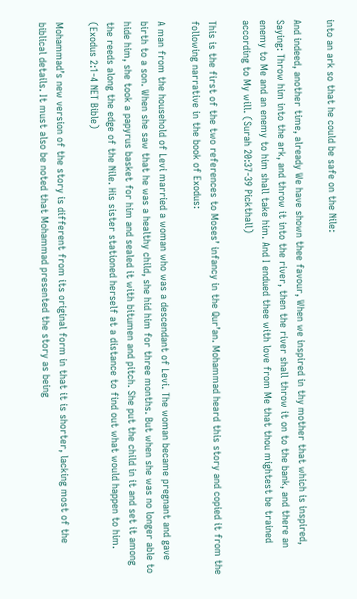into an ark so that he could be safe on the Nile:

And indeed, another time, already We have shown thee favour, When we inspired in thy mother that which is inspired, Saying: Throw him into the ark, and throw it into the river, then the river shall throw it on to the bank, and there an enemy to Me and an enemy to him shall take him. And I endued thee with love from Me that thou mightest be trained according to My will. (Surah 20:37-39 Pickthall)

This is the first of the two references to Moses’ infancy in the Qur’an. Mohammad heard this story and copied it from the following narrative in the book of Exodus:

A man from the household of Levi married a woman who was a descendant of Levi. The woman became pregnant and gave birth to a son. When she saw that he was a healthy child, she hid him for three months. But when she was no longer able to hide him, she took a papyrus basket for him and sealed it with bitumen and pitch. She put the child in it and set it among the reeds along the edge of the Nile. His sister stationed herself at a distance to find out what would happen to him. (Exodus 2:1-4 NET Bible)

Mohammad’s new version of the story is different from its original form in that it is shorter, lacking most of the biblical details. It must also be noted that Mohammad presented the story as being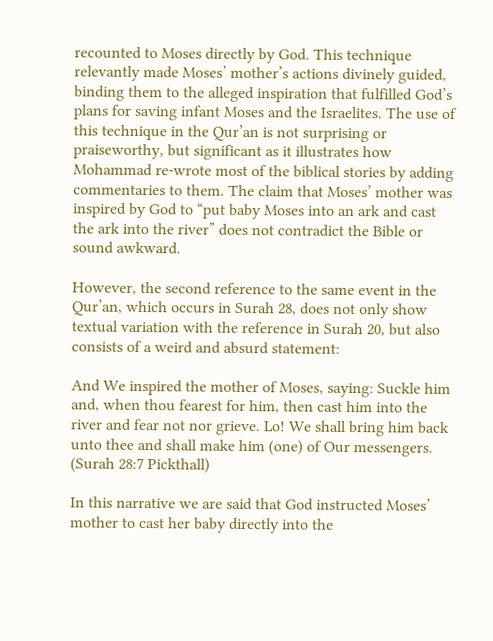recounted to Moses directly by God. This technique relevantly made Moses’ mother’s actions divinely guided, binding them to the alleged inspiration that fulfilled God’s plans for saving infant Moses and the Israelites. The use of this technique in the Qur’an is not surprising or praiseworthy, but significant as it illustrates how Mohammad re-wrote most of the biblical stories by adding commentaries to them. The claim that Moses’ mother was inspired by God to “put baby Moses into an ark and cast the ark into the river” does not contradict the Bible or sound awkward.

However, the second reference to the same event in the Qur’an, which occurs in Surah 28, does not only show textual variation with the reference in Surah 20, but also consists of a weird and absurd statement:

And We inspired the mother of Moses, saying: Suckle him and, when thou fearest for him, then cast him into the river and fear not nor grieve. Lo! We shall bring him back unto thee and shall make him (one) of Our messengers. (Surah 28:7 Pickthall)

In this narrative we are said that God instructed Moses’ mother to cast her baby directly into the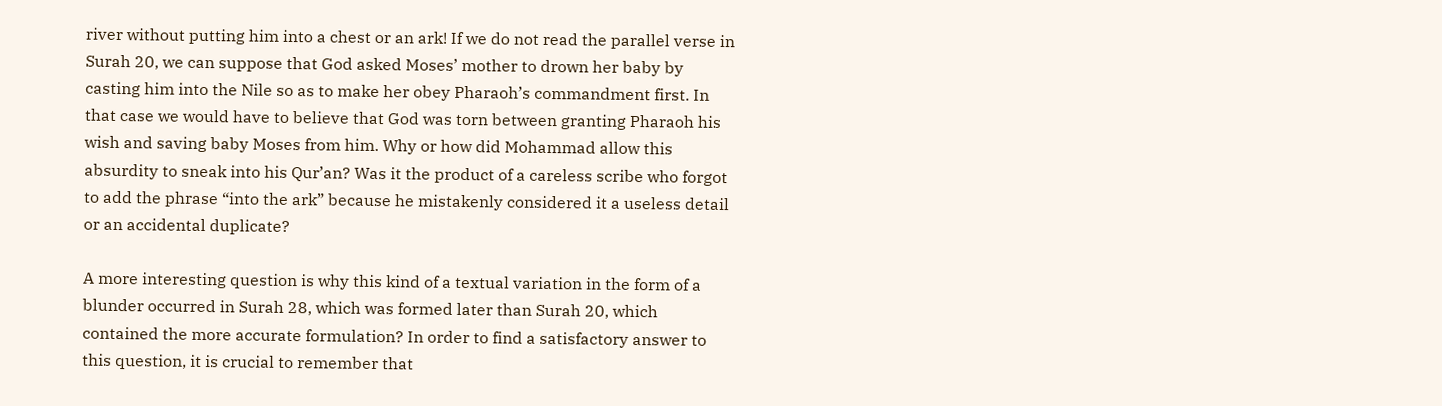river without putting him into a chest or an ark! If we do not read the parallel verse in Surah 20, we can suppose that God asked Moses’ mother to drown her baby by casting him into the Nile so as to make her obey Pharaoh’s commandment first. In that case we would have to believe that God was torn between granting Pharaoh his wish and saving baby Moses from him. Why or how did Mohammad allow this absurdity to sneak into his Qur’an? Was it the product of a careless scribe who forgot to add the phrase “into the ark” because he mistakenly considered it a useless detail or an accidental duplicate?

A more interesting question is why this kind of a textual variation in the form of a blunder occurred in Surah 28, which was formed later than Surah 20, which contained the more accurate formulation? In order to find a satisfactory answer to this question, it is crucial to remember that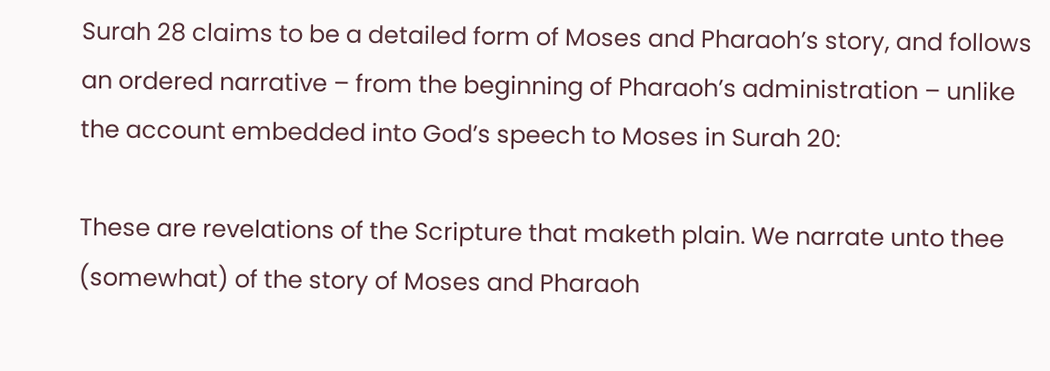Surah 28 claims to be a detailed form of Moses and Pharaoh’s story, and follows an ordered narrative – from the beginning of Pharaoh’s administration – unlike the account embedded into God’s speech to Moses in Surah 20:

These are revelations of the Scripture that maketh plain. We narrate unto thee (somewhat) of the story of Moses and Pharaoh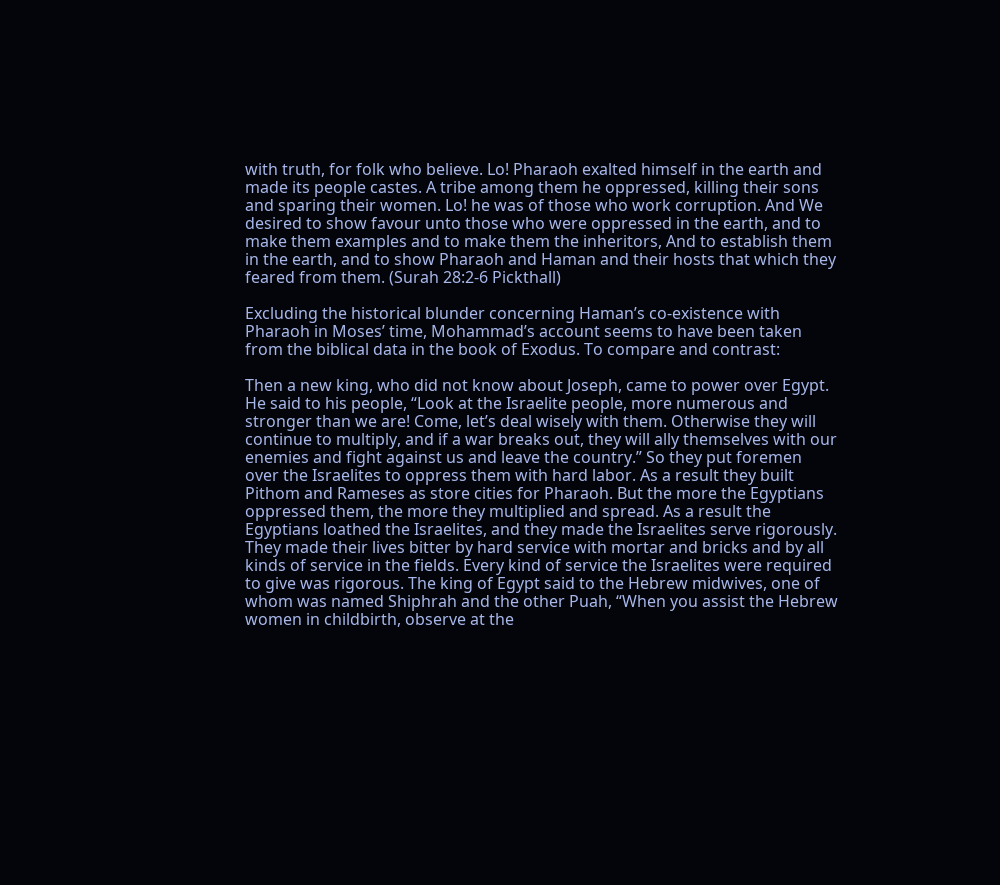with truth, for folk who believe. Lo! Pharaoh exalted himself in the earth and made its people castes. A tribe among them he oppressed, killing their sons and sparing their women. Lo! he was of those who work corruption. And We desired to show favour unto those who were oppressed in the earth, and to make them examples and to make them the inheritors, And to establish them in the earth, and to show Pharaoh and Haman and their hosts that which they feared from them. (Surah 28:2-6 Pickthall)

Excluding the historical blunder concerning Haman’s co-existence with Pharaoh in Moses’ time, Mohammad’s account seems to have been taken from the biblical data in the book of Exodus. To compare and contrast:

Then a new king, who did not know about Joseph, came to power over Egypt. He said to his people, “Look at the Israelite people, more numerous and stronger than we are! Come, let’s deal wisely with them. Otherwise they will continue to multiply, and if a war breaks out, they will ally themselves with our enemies and fight against us and leave the country.” So they put foremen over the Israelites to oppress them with hard labor. As a result they built Pithom and Rameses as store cities for Pharaoh. But the more the Egyptians oppressed them, the more they multiplied and spread. As a result the Egyptians loathed the Israelites, and they made the Israelites serve rigorously. They made their lives bitter by hard service with mortar and bricks and by all kinds of service in the fields. Every kind of service the Israelites were required to give was rigorous. The king of Egypt said to the Hebrew midwives, one of whom was named Shiphrah and the other Puah, “When you assist the Hebrew women in childbirth, observe at the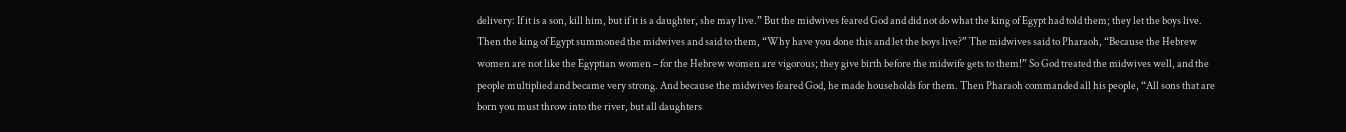delivery: If it is a son, kill him, but if it is a daughter, she may live.” But the midwives feared God and did not do what the king of Egypt had told them; they let the boys live. Then the king of Egypt summoned the midwives and said to them, “Why have you done this and let the boys live?” The midwives said to Pharaoh, “Because the Hebrew women are not like the Egyptian women – for the Hebrew women are vigorous; they give birth before the midwife gets to them!” So God treated the midwives well, and the people multiplied and became very strong. And because the midwives feared God, he made households for them. Then Pharaoh commanded all his people, “All sons that are born you must throw into the river, but all daughters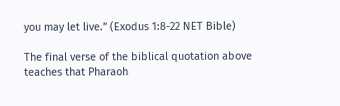you may let live.” (Exodus 1:8-22 NET Bible)

The final verse of the biblical quotation above teaches that Pharaoh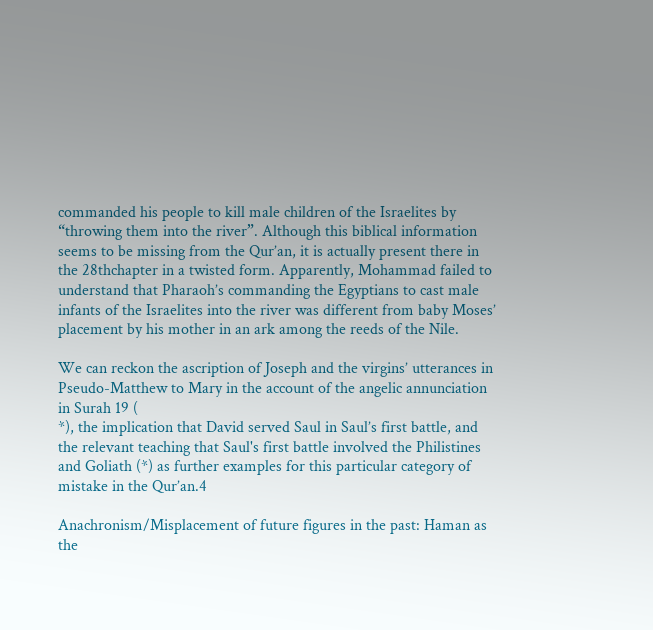commanded his people to kill male children of the Israelites by “throwing them into the river”. Although this biblical information seems to be missing from the Qur’an, it is actually present there in the 28thchapter in a twisted form. Apparently, Mohammad failed to understand that Pharaoh’s commanding the Egyptians to cast male infants of the Israelites into the river was different from baby Moses’ placement by his mother in an ark among the reeds of the Nile.

We can reckon the ascription of Joseph and the virgins’ utterances in Pseudo-Matthew to Mary in the account of the angelic annunciation in Surah 19 (
*), the implication that David served Saul in Saul’s first battle, and the relevant teaching that Saul's first battle involved the Philistines and Goliath (*) as further examples for this particular category of mistake in the Qur’an.4

Anachronism/Misplacement of future figures in the past: Haman as the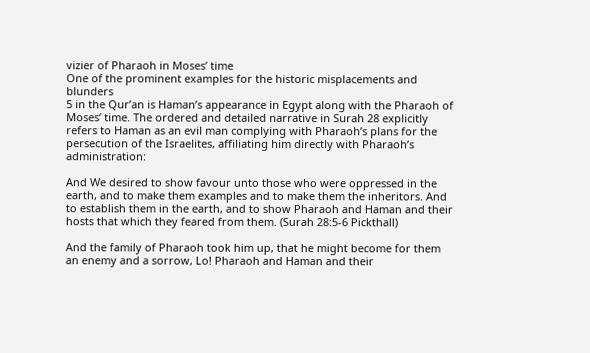vizier of Pharaoh in Moses’ time
One of the prominent examples for the historic misplacements and blunders
5 in the Qur’an is Haman’s appearance in Egypt along with the Pharaoh of Moses’ time. The ordered and detailed narrative in Surah 28 explicitly refers to Haman as an evil man complying with Pharaoh’s plans for the persecution of the Israelites, affiliating him directly with Pharaoh’s administration:

And We desired to show favour unto those who were oppressed in the earth, and to make them examples and to make them the inheritors. And to establish them in the earth, and to show Pharaoh and Haman and their hosts that which they feared from them. (Surah 28:5-6 Pickthall)

And the family of Pharaoh took him up, that he might become for them an enemy and a sorrow, Lo! Pharaoh and Haman and their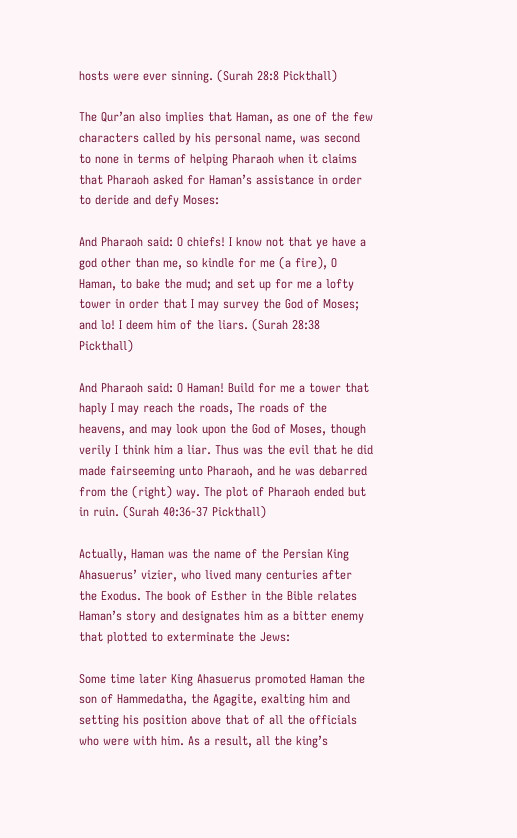hosts were ever sinning. (Surah 28:8 Pickthall)

The Qur’an also implies that Haman, as one of the few characters called by his personal name, was second to none in terms of helping Pharaoh when it claims that Pharaoh asked for Haman’s assistance in order to deride and defy Moses:

And Pharaoh said: O chiefs! I know not that ye have a god other than me, so kindle for me (a fire), O Haman, to bake the mud; and set up for me a lofty tower in order that I may survey the God of Moses; and lo! I deem him of the liars. (Surah 28:38 Pickthall)

And Pharaoh said: O Haman! Build for me a tower that haply I may reach the roads, The roads of the heavens, and may look upon the God of Moses, though verily I think him a liar. Thus was the evil that he did made fairseeming unto Pharaoh, and he was debarred from the (right) way. The plot of Pharaoh ended but in ruin. (Surah 40:36-37 Pickthall)

Actually, Haman was the name of the Persian King Ahasuerus’ vizier, who lived many centuries after the Exodus. The book of Esther in the Bible relates Haman’s story and designates him as a bitter enemy that plotted to exterminate the Jews:

Some time later King Ahasuerus promoted Haman the son of Hammedatha, the Agagite, exalting him and setting his position above that of all the officials who were with him. As a result, all the king’s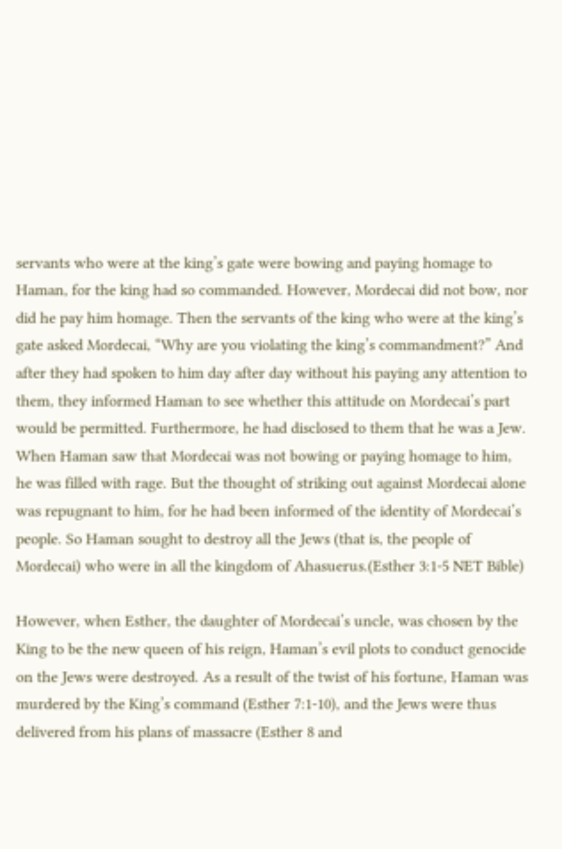servants who were at the king’s gate were bowing and paying homage to Haman, for the king had so commanded. However, Mordecai did not bow, nor did he pay him homage. Then the servants of the king who were at the king’s gate asked Mordecai, “Why are you violating the king’s commandment?” And after they had spoken to him day after day without his paying any attention to them, they informed Haman to see whether this attitude on Mordecai’s part would be permitted. Furthermore, he had disclosed to them that he was a Jew. When Haman saw that Mordecai was not bowing or paying homage to him, he was filled with rage. But the thought of striking out against Mordecai alone was repugnant to him, for he had been informed of the identity of Mordecai’s people. So Haman sought to destroy all the Jews (that is, the people of Mordecai) who were in all the kingdom of Ahasuerus.(Esther 3:1-5 NET Bible)

However, when Esther, the daughter of Mordecai’s uncle, was chosen by the King to be the new queen of his reign, Haman’s evil plots to conduct genocide on the Jews were destroyed. As a result of the twist of his fortune, Haman was murdered by the King’s command (Esther 7:1-10), and the Jews were thus delivered from his plans of massacre (Esther 8 and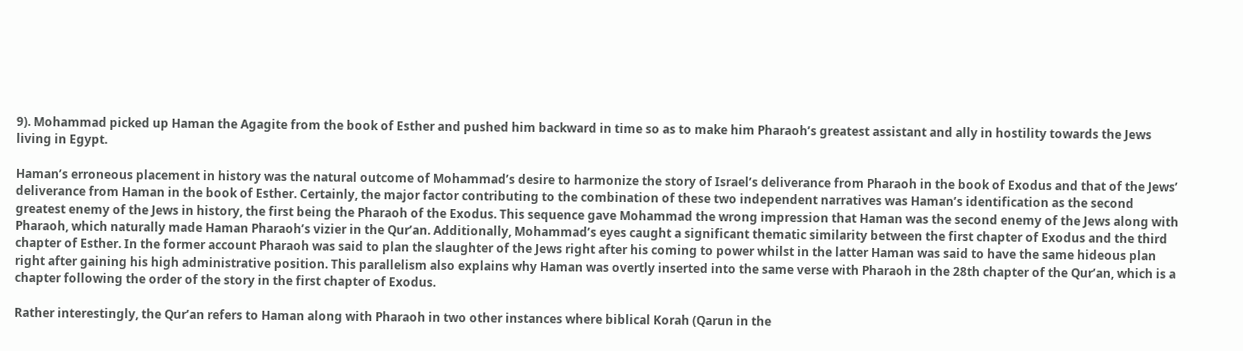9). Mohammad picked up Haman the Agagite from the book of Esther and pushed him backward in time so as to make him Pharaoh’s greatest assistant and ally in hostility towards the Jews living in Egypt.

Haman’s erroneous placement in history was the natural outcome of Mohammad’s desire to harmonize the story of Israel’s deliverance from Pharaoh in the book of Exodus and that of the Jews’ deliverance from Haman in the book of Esther. Certainly, the major factor contributing to the combination of these two independent narratives was Haman’s identification as the second greatest enemy of the Jews in history, the first being the Pharaoh of the Exodus. This sequence gave Mohammad the wrong impression that Haman was the second enemy of the Jews along with Pharaoh, which naturally made Haman Pharaoh’s vizier in the Qur’an. Additionally, Mohammad’s eyes caught a significant thematic similarity between the first chapter of Exodus and the third chapter of Esther. In the former account Pharaoh was said to plan the slaughter of the Jews right after his coming to power whilst in the latter Haman was said to have the same hideous plan right after gaining his high administrative position. This parallelism also explains why Haman was overtly inserted into the same verse with Pharaoh in the 28th chapter of the Qur’an, which is a chapter following the order of the story in the first chapter of Exodus.

Rather interestingly, the Qur’an refers to Haman along with Pharaoh in two other instances where biblical Korah (Qarun in the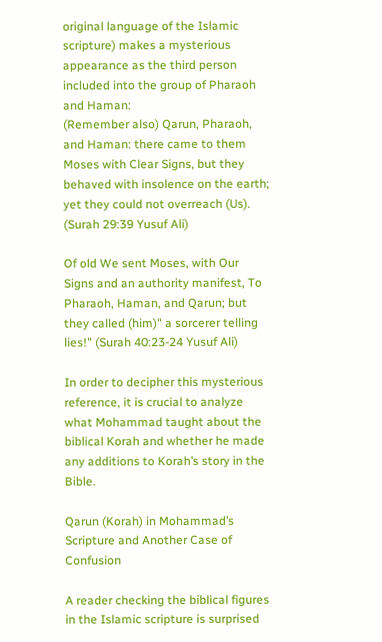original language of the Islamic scripture) makes a mysterious appearance as the third person included into the group of Pharaoh and Haman:
(Remember also) Qarun, Pharaoh, and Haman: there came to them Moses with Clear Signs, but they behaved with insolence on the earth; yet they could not overreach (Us). (Surah 29:39 Yusuf Ali)

Of old We sent Moses, with Our Signs and an authority manifest, To Pharaoh, Haman, and Qarun; but they called (him)" a sorcerer telling lies!" (Surah 40:23-24 Yusuf Ali)

In order to decipher this mysterious reference, it is crucial to analyze what Mohammad taught about the biblical Korah and whether he made any additions to Korah’s story in the Bible.

Qarun (Korah) in Mohammad’s Scripture and Another Case of Confusion

A reader checking the biblical figures in the Islamic scripture is surprised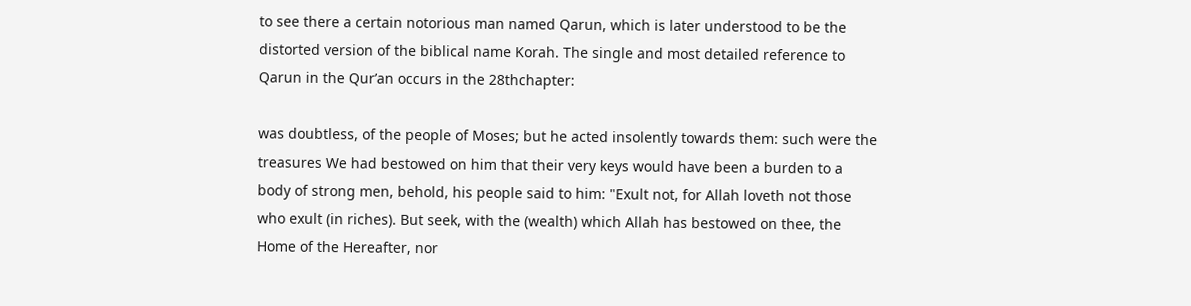to see there a certain notorious man named Qarun, which is later understood to be the distorted version of the biblical name Korah. The single and most detailed reference to Qarun in the Qur’an occurs in the 28thchapter:

was doubtless, of the people of Moses; but he acted insolently towards them: such were the treasures We had bestowed on him that their very keys would have been a burden to a body of strong men, behold, his people said to him: "Exult not, for Allah loveth not those who exult (in riches). But seek, with the (wealth) which Allah has bestowed on thee, the Home of the Hereafter, nor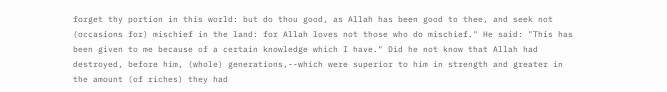forget thy portion in this world: but do thou good, as Allah has been good to thee, and seek not (occasions for) mischief in the land: for Allah loves not those who do mischief." He said: "This has been given to me because of a certain knowledge which I have." Did he not know that Allah had destroyed, before him, (whole) generations,--which were superior to him in strength and greater in the amount (of riches) they had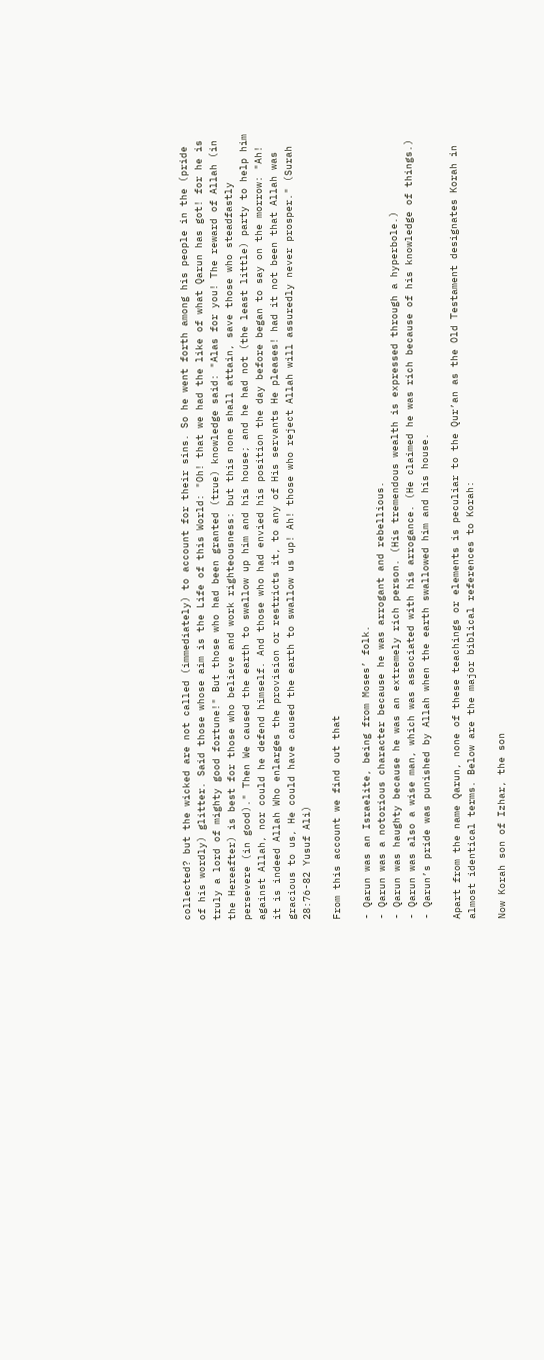collected? but the wicked are not called (immediately) to account for their sins. So he went forth among his people in the (pride of his wordly) glitter. Said those whose aim is the Life of this World: "Oh! that we had the like of what Qarun has got! for he is truly a lord of mighty good fortune!" But those who had been granted (true) knowledge said: "Alas for you! The reward of Allah (in the Hereafter) is best for those who believe and work righteousness: but this none shall attain, save those who steadfastly persevere (in good)." Then We caused the earth to swallow up him and his house; and he had not (the least little) party to help him against Allah, nor could he defend himself. And those who had envied his position the day before began to say on the morrow: "Ah! it is indeed Allah Who enlarges the provision or restricts it, to any of His servants He pleases! had it not been that Allah was gracious to us, He could have caused the earth to swallow us up! Ah! those who reject Allah will assuredly never prosper." (Surah 28:76-82 Yusuf Ali)

From this account we find out that

- Qarun was an Israelite, being from Moses’ folk.
- Qarun was a notorious character because he was arrogant and rebellious.
- Qarun was haughty because he was an extremely rich person. (His tremendous wealth is expressed through a hyperbole.)
- Qarun was also a wise man, which was associated with his arrogance. (He claimed he was rich because of his knowledge of things.)
- Qarun’s pride was punished by Allah when the earth swallowed him and his house.

Apart from the name Qarun, none of these teachings or elements is peculiar to the Qur’an as the Old Testament designates Korah in almost identical terms. Below are the major biblical references to Korah:

Now Korah son of Izhar, the son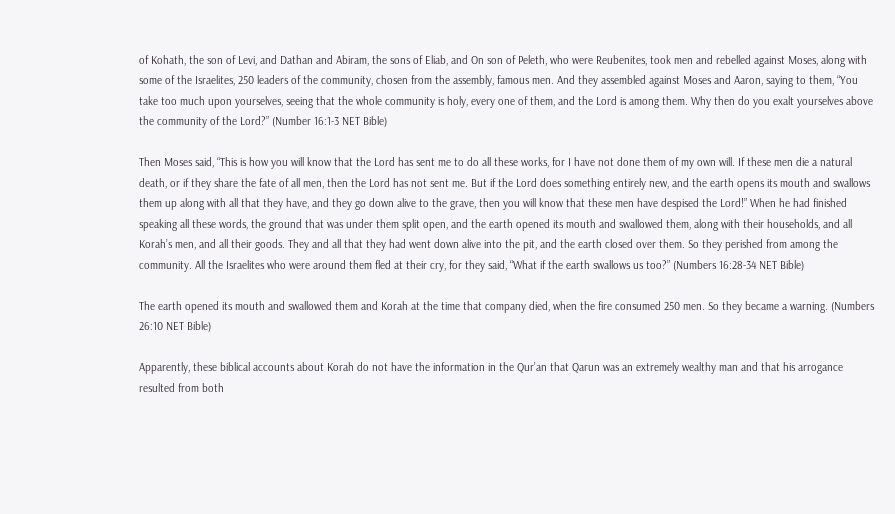of Kohath, the son of Levi, and Dathan and Abiram, the sons of Eliab, and On son of Peleth, who were Reubenites, took men and rebelled against Moses, along with some of the Israelites, 250 leaders of the community, chosen from the assembly, famous men. And they assembled against Moses and Aaron, saying to them, “You take too much upon yourselves, seeing that the whole community is holy, every one of them, and the Lord is among them. Why then do you exalt yourselves above the community of the Lord?” (Number 16:1-3 NET Bible)

Then Moses said, “This is how you will know that the Lord has sent me to do all these works, for I have not done them of my own will. If these men die a natural death, or if they share the fate of all men, then the Lord has not sent me. But if the Lord does something entirely new, and the earth opens its mouth and swallows them up along with all that they have, and they go down alive to the grave, then you will know that these men have despised the Lord!” When he had finished speaking all these words, the ground that was under them split open, and the earth opened its mouth and swallowed them, along with their households, and all Korah’s men, and all their goods. They and all that they had went down alive into the pit, and the earth closed over them. So they perished from among the community. All the Israelites who were around them fled at their cry, for they said, “What if the earth swallows us too?” (Numbers 16:28-34 NET Bible)

The earth opened its mouth and swallowed them and Korah at the time that company died, when the fire consumed 250 men. So they became a warning. (Numbers 26:10 NET Bible)

Apparently, these biblical accounts about Korah do not have the information in the Qur’an that Qarun was an extremely wealthy man and that his arrogance resulted from both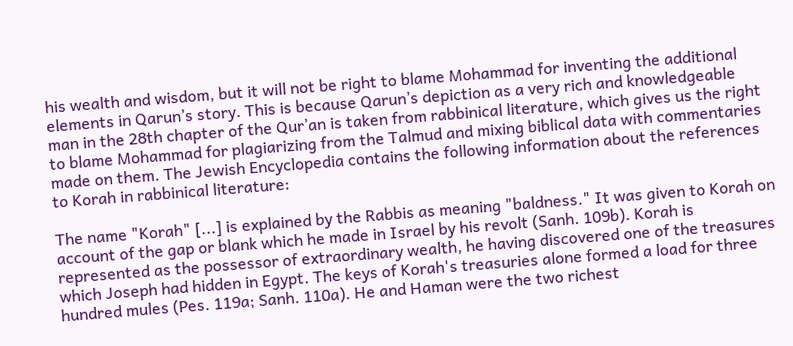his wealth and wisdom, but it will not be right to blame Mohammad for inventing the additional elements in Qarun’s story. This is because Qarun’s depiction as a very rich and knowledgeable man in the 28th chapter of the Qur’an is taken from rabbinical literature, which gives us the right to blame Mohammad for plagiarizing from the Talmud and mixing biblical data with commentaries made on them. The Jewish Encyclopedia contains the following information about the references to Korah in rabbinical literature:

The name "Korah" [...] is explained by the Rabbis as meaning "baldness." It was given to Korah on account of the gap or blank which he made in Israel by his revolt (Sanh. 109b). Korah is represented as the possessor of extraordinary wealth, he having discovered one of the treasures which Joseph had hidden in Egypt. The keys of Korah's treasuries alone formed a load for three hundred mules (Pes. 119a; Sanh. 110a). He and Haman were the two richest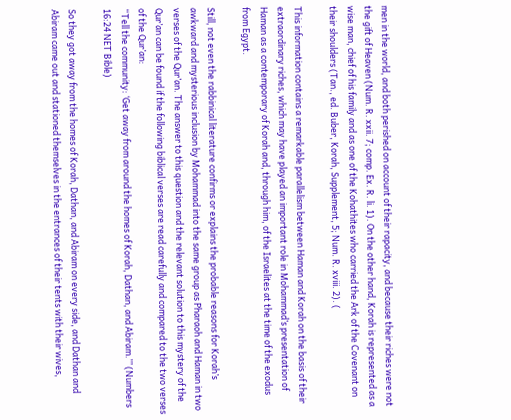men in the world, and both perished on account of their rapacity, and because their riches were not the gift of Heaven (Num. R. xxii. 7; comp. Ex. R. li. 1). On the other hand, Korah is represented as a wise man, chief of his family and as one of the Kohathites who carried the Ark of the Covenant on their shoulders (Tan., ed. Buber, Korah, Supplement, 5; Num. R. xviii. 2). (

This information contains a remarkable parallelism between Haman and Korah on the basis of their extraordinary riches, which may have played an important role in Mohammad’s presentation of Haman as a contemporary of Korah and, through him, of the Israelites at the time of the exodus from Egypt.

Still, not even the rabbinical literature confirms or explains the probable reasons for Korah’s awkward and mysterious inclusion by Mohammad into the same group as Pharaoh and Haman in two verses of the Qur’an. The answer to this question and the relevant solution to this mystery of the Qur’an can be found if the following biblical verses are read carefully and compared to the two verses of the Qur’an:
“Tell the community: ‘Get away from around the homes of Korah, Dathan, and Abiram.’” (Numbers 16:24 NET Bible)

So they got away from the homes of Korah, Dathan, and Abiram on every side, and Dathan and Abiram came out and stationed themselves in the entrances of their tents with their wives,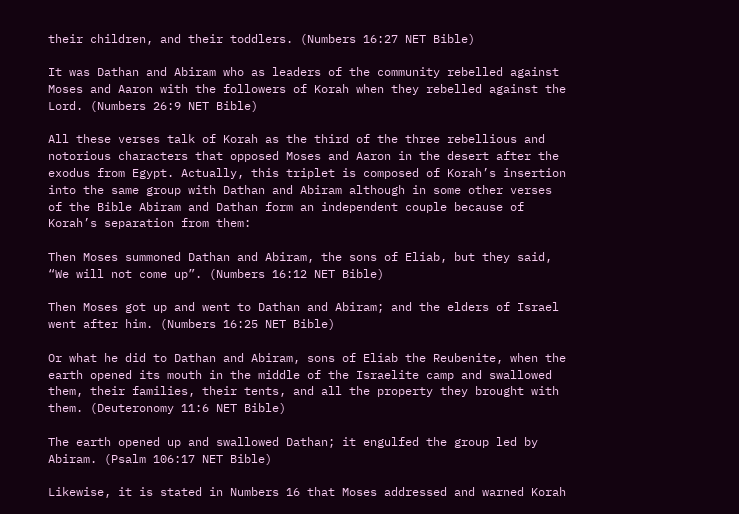their children, and their toddlers. (Numbers 16:27 NET Bible)

It was Dathan and Abiram who as leaders of the community rebelled against Moses and Aaron with the followers of Korah when they rebelled against the Lord. (Numbers 26:9 NET Bible)

All these verses talk of Korah as the third of the three rebellious and notorious characters that opposed Moses and Aaron in the desert after the exodus from Egypt. Actually, this triplet is composed of Korah’s insertion into the same group with Dathan and Abiram although in some other verses of the Bible Abiram and Dathan form an independent couple because of Korah’s separation from them:

Then Moses summoned Dathan and Abiram, the sons of Eliab, but they said, “We will not come up”. (Numbers 16:12 NET Bible)

Then Moses got up and went to Dathan and Abiram; and the elders of Israel went after him. (Numbers 16:25 NET Bible)

Or what he did to Dathan and Abiram, sons of Eliab the Reubenite, when the earth opened its mouth in the middle of the Israelite camp and swallowed them, their families, their tents, and all the property they brought with them. (Deuteronomy 11:6 NET Bible)

The earth opened up and swallowed Dathan; it engulfed the group led by Abiram. (Psalm 106:17 NET Bible)

Likewise, it is stated in Numbers 16 that Moses addressed and warned Korah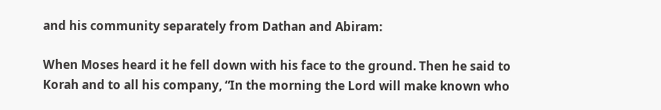and his community separately from Dathan and Abiram:

When Moses heard it he fell down with his face to the ground. Then he said to Korah and to all his company, “In the morning the Lord will make known who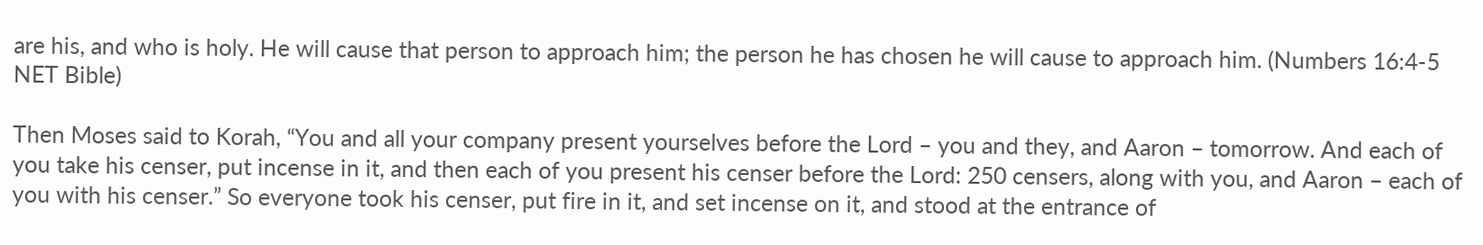are his, and who is holy. He will cause that person to approach him; the person he has chosen he will cause to approach him. (Numbers 16:4-5 NET Bible)

Then Moses said to Korah, “You and all your company present yourselves before the Lord – you and they, and Aaron – tomorrow. And each of you take his censer, put incense in it, and then each of you present his censer before the Lord: 250 censers, along with you, and Aaron – each of you with his censer.” So everyone took his censer, put fire in it, and set incense on it, and stood at the entrance of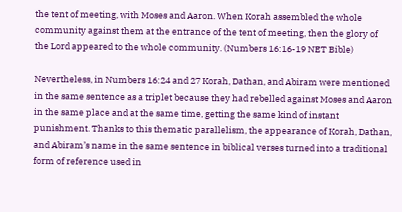the tent of meeting, with Moses and Aaron. When Korah assembled the whole community against them at the entrance of the tent of meeting, then the glory of the Lord appeared to the whole community. (Numbers 16:16-19 NET Bible)

Nevertheless, in Numbers 16:24 and 27 Korah, Dathan, and Abiram were mentioned in the same sentence as a triplet because they had rebelled against Moses and Aaron in the same place and at the same time, getting the same kind of instant punishment. Thanks to this thematic parallelism, the appearance of Korah, Dathan, and Abiram’s name in the same sentence in biblical verses turned into a traditional form of reference used in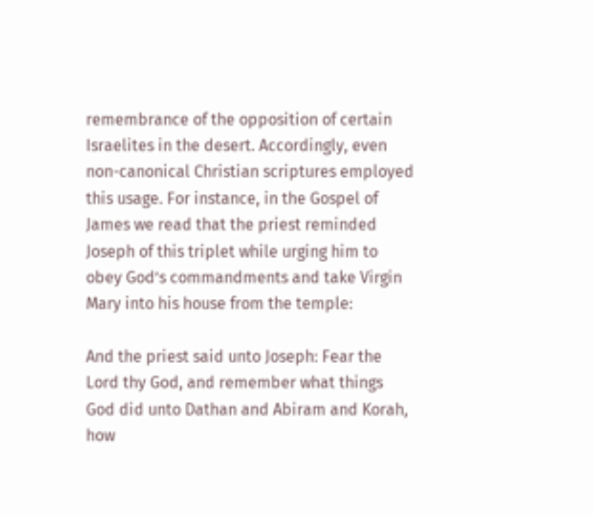remembrance of the opposition of certain Israelites in the desert. Accordingly, even non-canonical Christian scriptures employed this usage. For instance, in the Gospel of James we read that the priest reminded Joseph of this triplet while urging him to obey God’s commandments and take Virgin Mary into his house from the temple:

And the priest said unto Joseph: Fear the Lord thy God, and remember what things God did unto Dathan and Abiram and Korah, how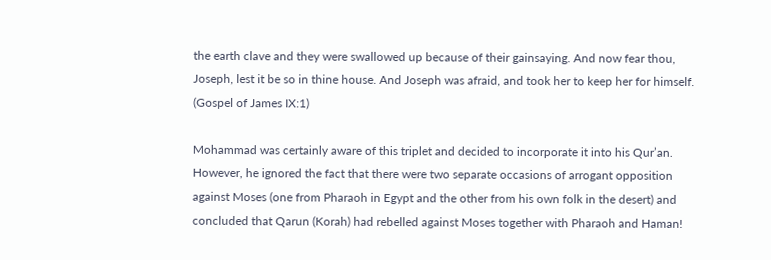the earth clave and they were swallowed up because of their gainsaying. And now fear thou, Joseph, lest it be so in thine house. And Joseph was afraid, and took her to keep her for himself. (Gospel of James IX:1)

Mohammad was certainly aware of this triplet and decided to incorporate it into his Qur’an. However, he ignored the fact that there were two separate occasions of arrogant opposition against Moses (one from Pharaoh in Egypt and the other from his own folk in the desert) and concluded that Qarun (Korah) had rebelled against Moses together with Pharaoh and Haman!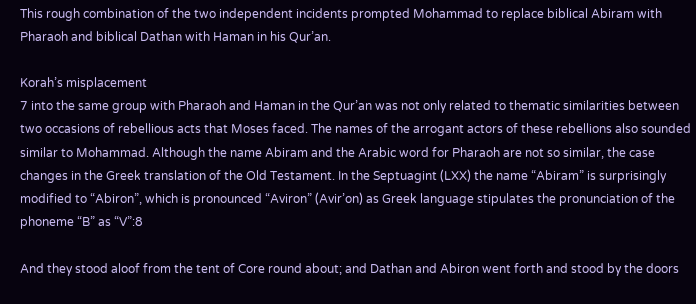This rough combination of the two independent incidents prompted Mohammad to replace biblical Abiram with Pharaoh and biblical Dathan with Haman in his Qur’an.

Korah’s misplacement
7 into the same group with Pharaoh and Haman in the Qur’an was not only related to thematic similarities between two occasions of rebellious acts that Moses faced. The names of the arrogant actors of these rebellions also sounded similar to Mohammad. Although the name Abiram and the Arabic word for Pharaoh are not so similar, the case changes in the Greek translation of the Old Testament. In the Septuagint (LXX) the name “Abiram” is surprisingly modified to “Abiron”, which is pronounced “Aviron” (Avir’on) as Greek language stipulates the pronunciation of the phoneme “B” as “V”:8

And they stood aloof from the tent of Core round about; and Dathan and Abiron went forth and stood by the doors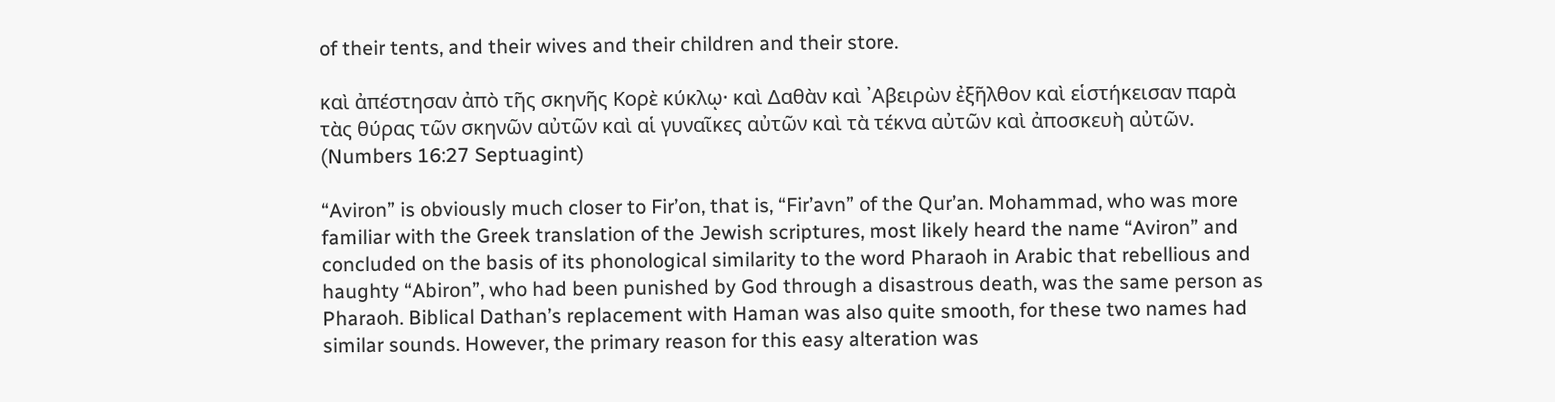of their tents, and their wives and their children and their store.

καὶ ἀπέστησαν ἀπὸ τῆς σκηνῆς Κορὲ κύκλῳ· καὶ Δαθὰν καὶ ᾿Αβειρὼν ἐξῆλθον καὶ εἱστήκεισαν παρὰ τὰς θύρας τῶν σκηνῶν αὐτῶν καὶ αἱ γυναῖκες αὐτῶν καὶ τὰ τέκνα αὐτῶν καὶ ἀποσκευὴ αὐτῶν. (Numbers 16:27 Septuagint)

“Aviron” is obviously much closer to Fir’on, that is, “Fir’avn” of the Qur’an. Mohammad, who was more familiar with the Greek translation of the Jewish scriptures, most likely heard the name “Aviron” and concluded on the basis of its phonological similarity to the word Pharaoh in Arabic that rebellious and haughty “Abiron”, who had been punished by God through a disastrous death, was the same person as Pharaoh. Biblical Dathan’s replacement with Haman was also quite smooth, for these two names had similar sounds. However, the primary reason for this easy alteration was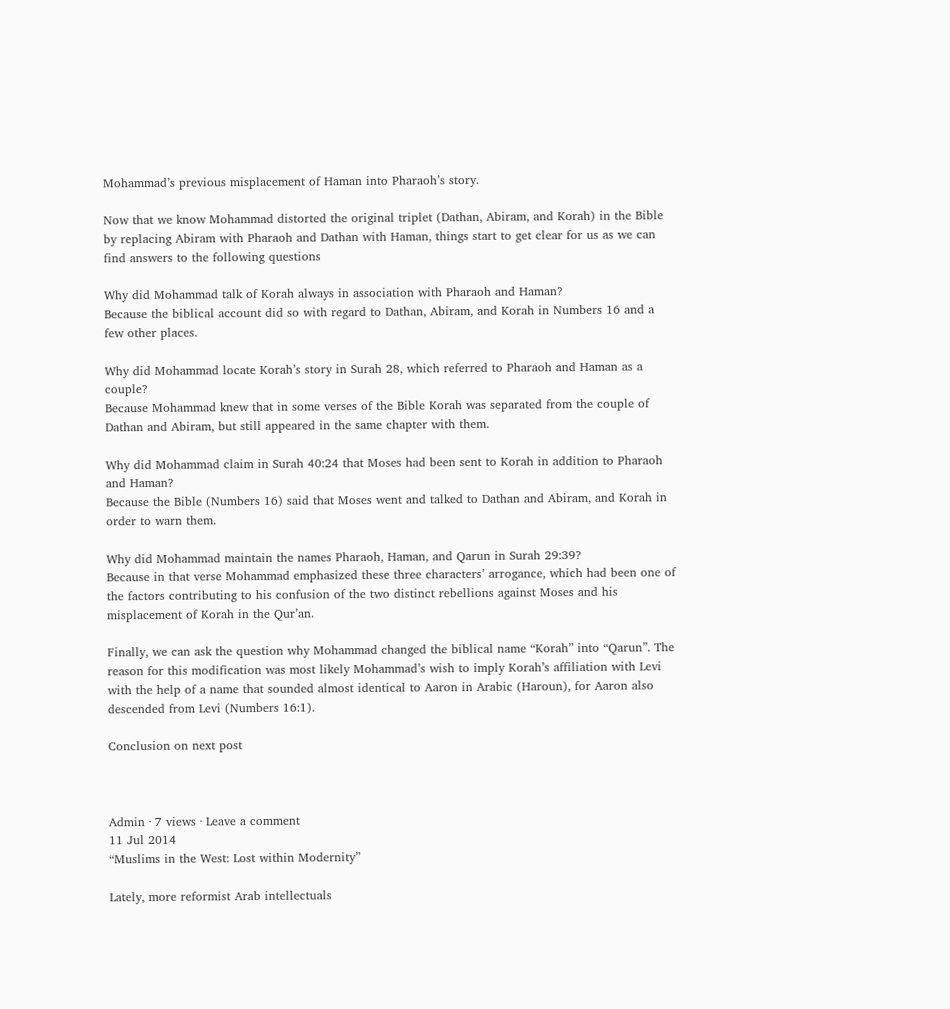Mohammad’s previous misplacement of Haman into Pharaoh’s story.

Now that we know Mohammad distorted the original triplet (Dathan, Abiram, and Korah) in the Bible by replacing Abiram with Pharaoh and Dathan with Haman, things start to get clear for us as we can find answers to the following questions

Why did Mohammad talk of Korah always in association with Pharaoh and Haman?
Because the biblical account did so with regard to Dathan, Abiram, and Korah in Numbers 16 and a few other places.

Why did Mohammad locate Korah’s story in Surah 28, which referred to Pharaoh and Haman as a couple?
Because Mohammad knew that in some verses of the Bible Korah was separated from the couple of Dathan and Abiram, but still appeared in the same chapter with them.

Why did Mohammad claim in Surah 40:24 that Moses had been sent to Korah in addition to Pharaoh and Haman?
Because the Bible (Numbers 16) said that Moses went and talked to Dathan and Abiram, and Korah in order to warn them.

Why did Mohammad maintain the names Pharaoh, Haman, and Qarun in Surah 29:39?
Because in that verse Mohammad emphasized these three characters’ arrogance, which had been one of the factors contributing to his confusion of the two distinct rebellions against Moses and his misplacement of Korah in the Qur’an.

Finally, we can ask the question why Mohammad changed the biblical name “Korah” into “Qarun”. The reason for this modification was most likely Mohammad’s wish to imply Korah’s affiliation with Levi with the help of a name that sounded almost identical to Aaron in Arabic (Haroun), for Aaron also descended from Levi (Numbers 16:1).

Conclusion on next post



Admin · 7 views · Leave a comment
11 Jul 2014
“Muslims in the West: Lost within Modernity”

Lately, more reformist Arab intellectuals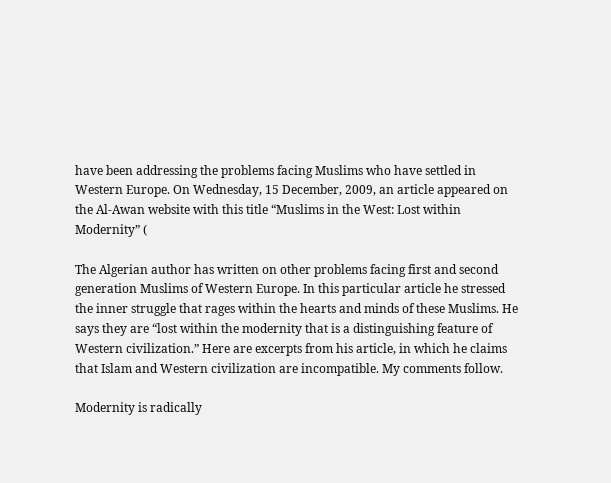have been addressing the problems facing Muslims who have settled in Western Europe. On Wednesday, 15 December, 2009, an article appeared on the Al-Awan website with this title “Muslims in the West: Lost within Modernity” (

The Algerian author has written on other problems facing first and second generation Muslims of Western Europe. In this particular article he stressed the inner struggle that rages within the hearts and minds of these Muslims. He says they are “lost within the modernity that is a distinguishing feature of Western civilization.” Here are excerpts from his article, in which he claims that Islam and Western civilization are incompatible. My comments follow.

Modernity is radically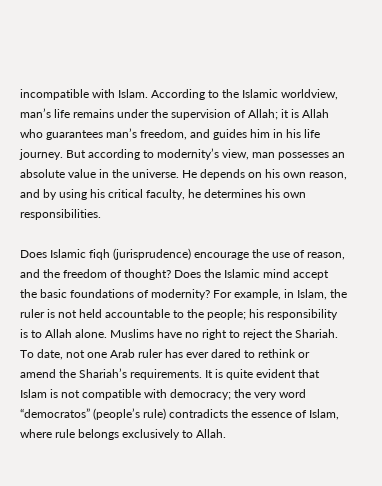incompatible with Islam. According to the Islamic worldview, man’s life remains under the supervision of Allah; it is Allah who guarantees man’s freedom, and guides him in his life journey. But according to modernity’s view, man possesses an absolute value in the universe. He depends on his own reason, and by using his critical faculty, he determines his own responsibilities.

Does Islamic fiqh (jurisprudence) encourage the use of reason, and the freedom of thought? Does the Islamic mind accept the basic foundations of modernity? For example, in Islam, the ruler is not held accountable to the people; his responsibility is to Allah alone. Muslims have no right to reject the Shariah. To date, not one Arab ruler has ever dared to rethink or amend the Shariah’s requirements. It is quite evident that Islam is not compatible with democracy; the very word “democratos” (people’s rule) contradicts the essence of Islam, where rule belongs exclusively to Allah.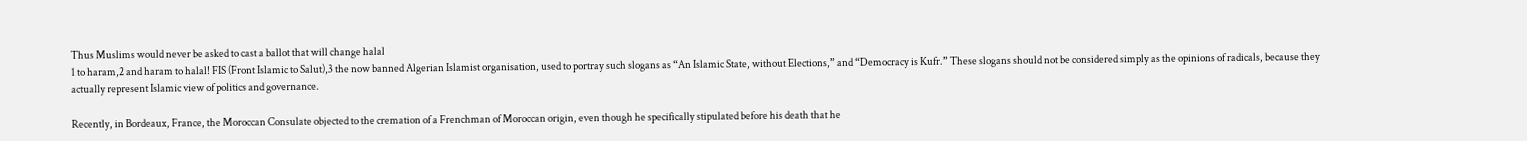Thus Muslims would never be asked to cast a ballot that will change halal
1 to haram,2 and haram to halal! FIS (Front Islamic to Salut),3 the now banned Algerian Islamist organisation, used to portray such slogans as “An Islamic State, without Elections,” and “Democracy is Kufr.” These slogans should not be considered simply as the opinions of radicals, because they actually represent Islamic view of politics and governance.

Recently, in Bordeaux, France, the Moroccan Consulate objected to the cremation of a Frenchman of Moroccan origin, even though he specifically stipulated before his death that he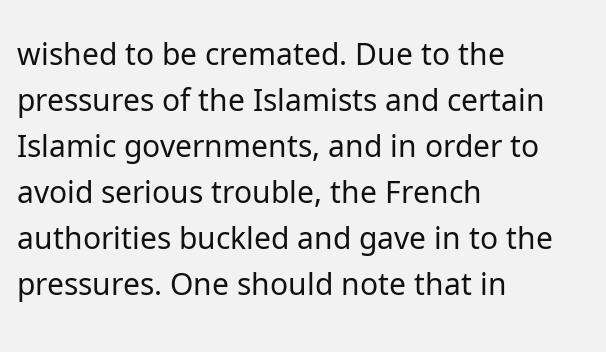wished to be cremated. Due to the pressures of the Islamists and certain Islamic governments, and in order to avoid serious trouble, the French authorities buckled and gave in to the pressures. One should note that in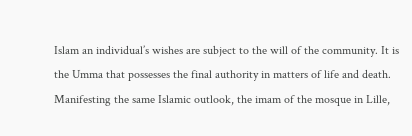Islam an individual’s wishes are subject to the will of the community. It is the Umma that possesses the final authority in matters of life and death. Manifesting the same Islamic outlook, the imam of the mosque in Lille,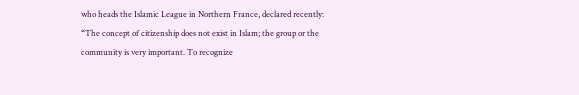who heads the Islamic League in Northern France, declared recently: “The concept of citizenship does not exist in Islam; the group or the community is very important. To recognize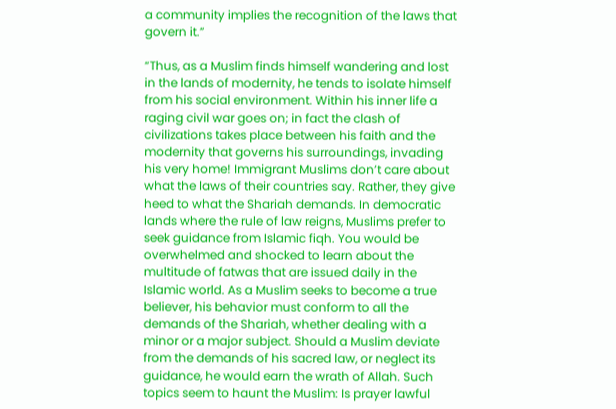a community implies the recognition of the laws that govern it.”

“Thus, as a Muslim finds himself wandering and lost in the lands of modernity, he tends to isolate himself from his social environment. Within his inner life a raging civil war goes on; in fact the clash of civilizations takes place between his faith and the modernity that governs his surroundings, invading his very home! Immigrant Muslims don’t care about what the laws of their countries say. Rather, they give heed to what the Shariah demands. In democratic lands where the rule of law reigns, Muslims prefer to seek guidance from Islamic fiqh. You would be overwhelmed and shocked to learn about the multitude of fatwas that are issued daily in the Islamic world. As a Muslim seeks to become a true believer, his behavior must conform to all the demands of the Shariah, whether dealing with a minor or a major subject. Should a Muslim deviate from the demands of his sacred law, or neglect its guidance, he would earn the wrath of Allah. Such topics seem to haunt the Muslim: Is prayer lawful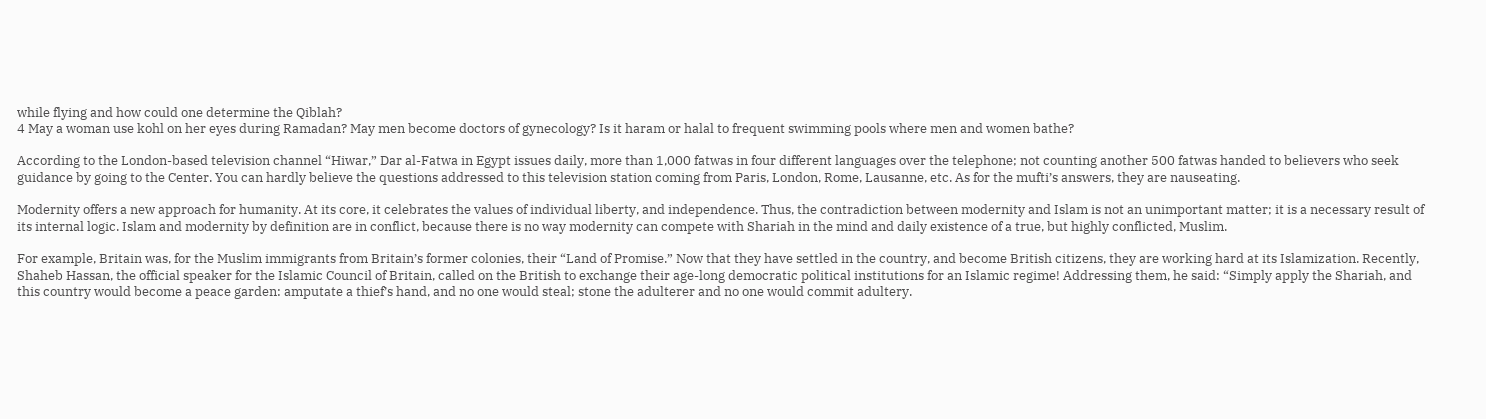while flying and how could one determine the Qiblah?
4 May a woman use kohl on her eyes during Ramadan? May men become doctors of gynecology? Is it haram or halal to frequent swimming pools where men and women bathe?

According to the London-based television channel “Hiwar,” Dar al-Fatwa in Egypt issues daily, more than 1,000 fatwas in four different languages over the telephone; not counting another 500 fatwas handed to believers who seek guidance by going to the Center. You can hardly believe the questions addressed to this television station coming from Paris, London, Rome, Lausanne, etc. As for the mufti’s answers, they are nauseating.

Modernity offers a new approach for humanity. At its core, it celebrates the values of individual liberty, and independence. Thus, the contradiction between modernity and Islam is not an unimportant matter; it is a necessary result of its internal logic. Islam and modernity by definition are in conflict, because there is no way modernity can compete with Shariah in the mind and daily existence of a true, but highly conflicted, Muslim.

For example, Britain was, for the Muslim immigrants from Britain’s former colonies, their “Land of Promise.” Now that they have settled in the country, and become British citizens, they are working hard at its Islamization. Recently, Shaheb Hassan, the official speaker for the Islamic Council of Britain, called on the British to exchange their age-long democratic political institutions for an Islamic regime! Addressing them, he said: “Simply apply the Shariah, and this country would become a peace garden: amputate a thief’s hand, and no one would steal; stone the adulterer and no one would commit adultery.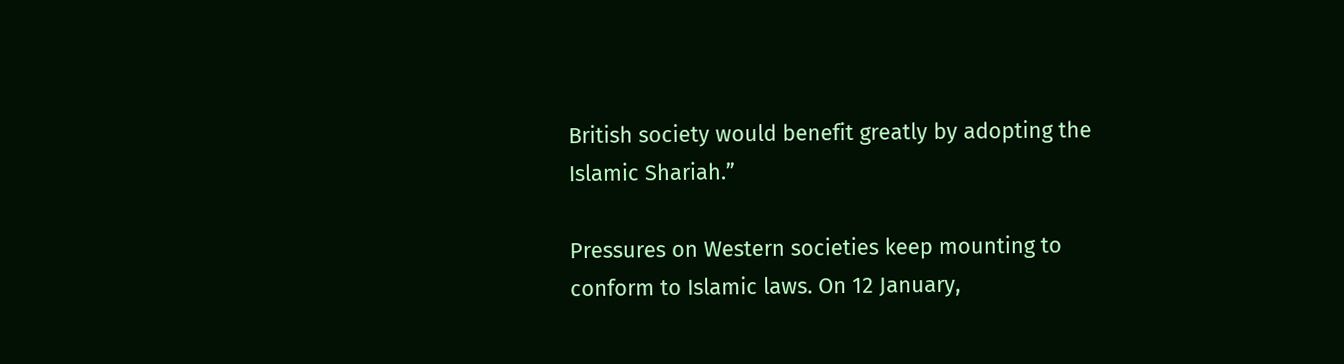British society would benefit greatly by adopting the Islamic Shariah.”

Pressures on Western societies keep mounting to conform to Islamic laws. On 12 January,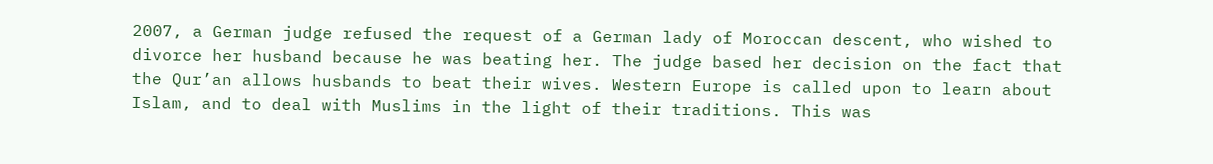2007, a German judge refused the request of a German lady of Moroccan descent, who wished to divorce her husband because he was beating her. The judge based her decision on the fact that the Qur’an allows husbands to beat their wives. Western Europe is called upon to learn about Islam, and to deal with Muslims in the light of their traditions. This was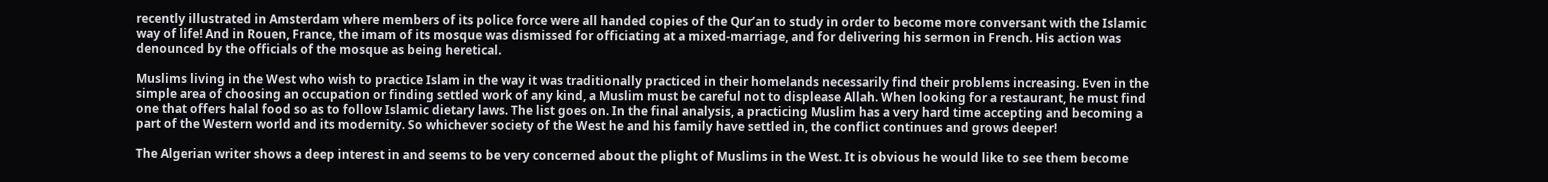recently illustrated in Amsterdam where members of its police force were all handed copies of the Qur’an to study in order to become more conversant with the Islamic way of life! And in Rouen, France, the imam of its mosque was dismissed for officiating at a mixed-marriage, and for delivering his sermon in French. His action was denounced by the officials of the mosque as being heretical.

Muslims living in the West who wish to practice Islam in the way it was traditionally practiced in their homelands necessarily find their problems increasing. Even in the simple area of choosing an occupation or finding settled work of any kind, a Muslim must be careful not to displease Allah. When looking for a restaurant, he must find one that offers halal food so as to follow Islamic dietary laws. The list goes on. In the final analysis, a practicing Muslim has a very hard time accepting and becoming a part of the Western world and its modernity. So whichever society of the West he and his family have settled in, the conflict continues and grows deeper!

The Algerian writer shows a deep interest in and seems to be very concerned about the plight of Muslims in the West. It is obvious he would like to see them become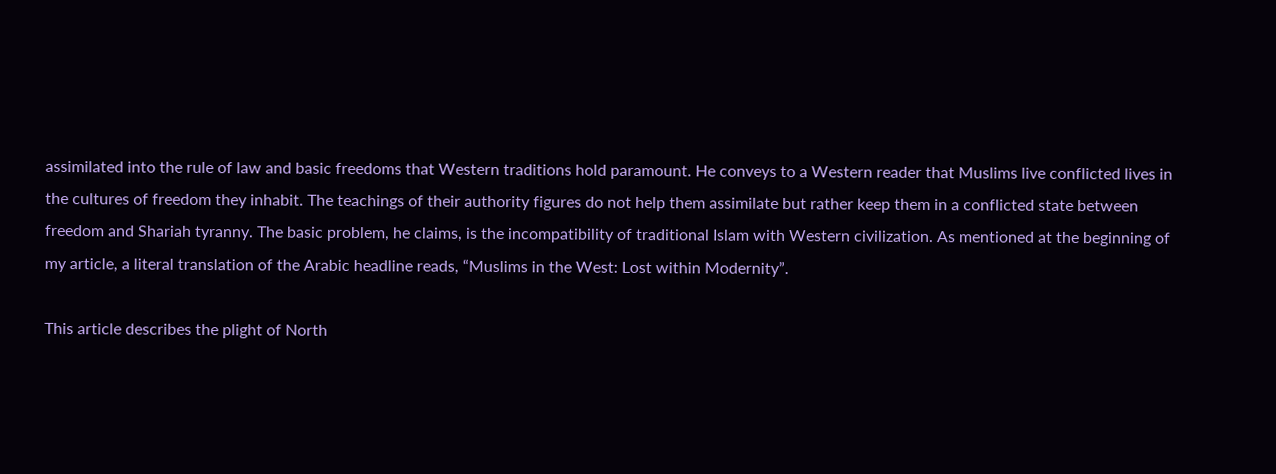assimilated into the rule of law and basic freedoms that Western traditions hold paramount. He conveys to a Western reader that Muslims live conflicted lives in the cultures of freedom they inhabit. The teachings of their authority figures do not help them assimilate but rather keep them in a conflicted state between freedom and Shariah tyranny. The basic problem, he claims, is the incompatibility of traditional Islam with Western civilization. As mentioned at the beginning of my article, a literal translation of the Arabic headline reads, “Muslims in the West: Lost within Modernity”.

This article describes the plight of North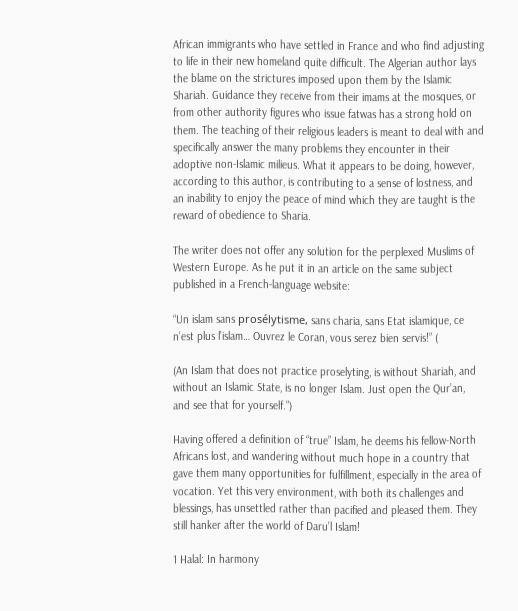African immigrants who have settled in France and who find adjusting to life in their new homeland quite difficult. The Algerian author lays the blame on the strictures imposed upon them by the Islamic Shariah. Guidance they receive from their imams at the mosques, or from other authority figures who issue fatwas has a strong hold on them. The teaching of their religious leaders is meant to deal with and specifically answer the many problems they encounter in their adoptive non-Islamic milieus. What it appears to be doing, however, according to this author, is contributing to a sense of lostness, and an inability to enjoy the peace of mind which they are taught is the reward of obedience to Sharia.

The writer does not offer any solution for the perplexed Muslims of Western Europe. As he put it in an article on the same subject published in a French-language website:

“Un islam sans prosélytisme, sans charia, sans Etat islamique, ce n’est plus l’islam… Ouvrez le Coran, vous serez bien servis!” (

(An Islam that does not practice proselyting, is without Shariah, and without an Islamic State, is no longer Islam. Just open the Qur’an, and see that for yourself.”)

Having offered a definition of “true” Islam, he deems his fellow-North Africans lost, and wandering without much hope in a country that gave them many opportunities for fulfillment, especially in the area of vocation. Yet this very environment, with both its challenges and blessings, has unsettled rather than pacified and pleased them. They still hanker after the world of Daru’l Islam!

1 Halal: In harmony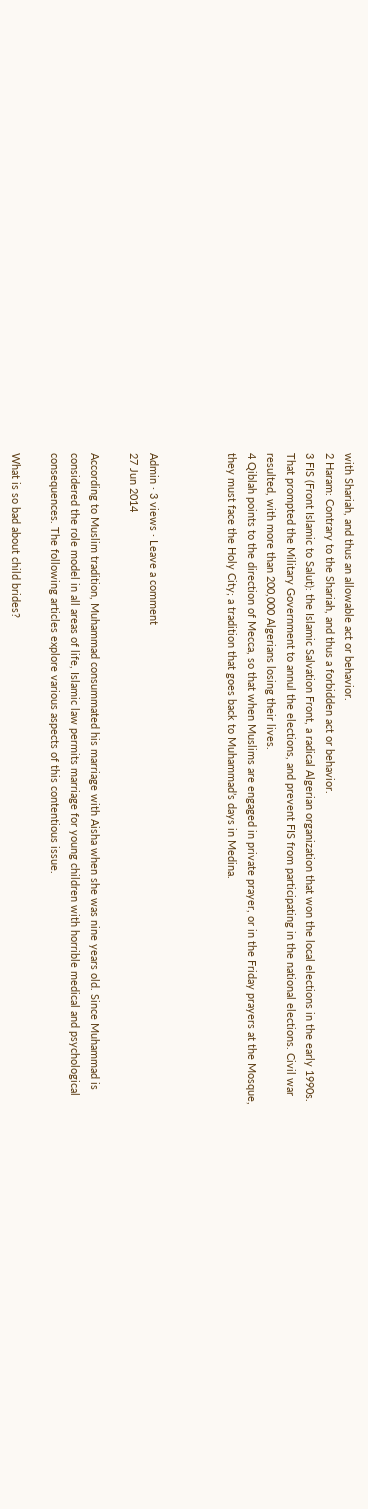with Shariah, and thus an allowable act or behavior.
2 Haram: Contrary to the Shariah, and thus a forbidden act or behavior.
3 FIS (Front Islamic to Salut): the Islamic Salvation Front, a radical Algerian organization that won the local elections in the early 1990s. That prompted the Military Government to annul the elections, and prevent FIS from participating in the national elections. Civil war resulted, with more than 200,000 Algerians losing their lives.
4 Qiblah points to the direction of Mecca, so that when Muslims are engaged in private prayer, or in the Friday prayers at the Mosque, they must face the Holy City; a tradition that goes back to Muhammad’s days in Medina.



Admin · 3 views · Leave a comment
27 Jun 2014

According to Muslim tradition, Muhammad consummated his marriage with Aisha when she was nine years old. Since Muhammad is considered the role model in all areas of life, Islamic law permits marriage for young children with horrible medical and psychological consequences. The following articles explore various aspects of this contentious issue.

What is so bad about child brides?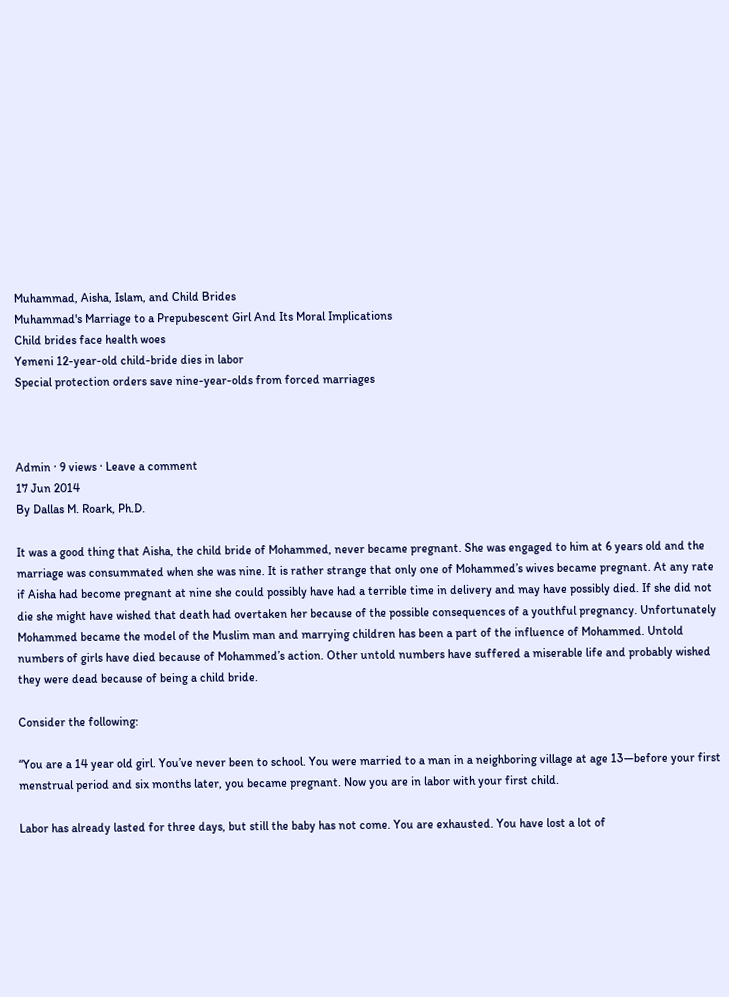Muhammad, Aisha, Islam, and Child Brides
Muhammad's Marriage to a Prepubescent Girl And Its Moral Implications
Child brides face health woes
Yemeni 12-year-old child-bride dies in labor
Special protection orders save nine-year-olds from forced marriages



Admin · 9 views · Leave a comment
17 Jun 2014
By Dallas M. Roark, Ph.D.

It was a good thing that Aisha, the child bride of Mohammed, never became pregnant. She was engaged to him at 6 years old and the marriage was consummated when she was nine. It is rather strange that only one of Mohammed’s wives became pregnant. At any rate if Aisha had become pregnant at nine she could possibly have had a terrible time in delivery and may have possibly died. If she did not die she might have wished that death had overtaken her because of the possible consequences of a youthful pregnancy. Unfortunately Mohammed became the model of the Muslim man and marrying children has been a part of the influence of Mohammed. Untold numbers of girls have died because of Mohammed’s action. Other untold numbers have suffered a miserable life and probably wished they were dead because of being a child bride.

Consider the following:

“You are a 14 year old girl. You’ve never been to school. You were married to a man in a neighboring village at age 13—before your first menstrual period and six months later, you became pregnant. Now you are in labor with your first child.

Labor has already lasted for three days, but still the baby has not come. You are exhausted. You have lost a lot of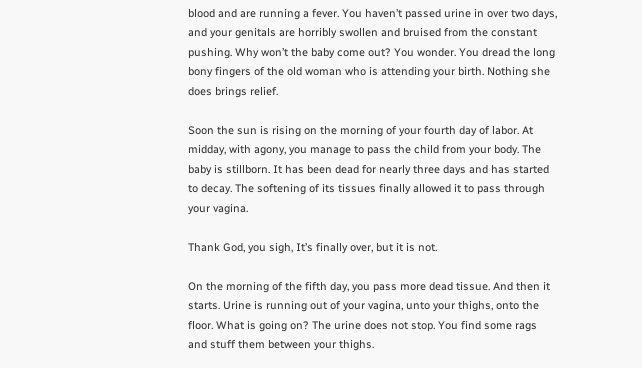blood and are running a fever. You haven’t passed urine in over two days, and your genitals are horribly swollen and bruised from the constant pushing. Why won’t the baby come out? You wonder. You dread the long bony fingers of the old woman who is attending your birth. Nothing she does brings relief.

Soon the sun is rising on the morning of your fourth day of labor. At midday, with agony, you manage to pass the child from your body. The baby is stillborn. It has been dead for nearly three days and has started to decay. The softening of its tissues finally allowed it to pass through your vagina.

Thank God, you sigh, It’s finally over, but it is not.

On the morning of the fifth day, you pass more dead tissue. And then it starts. Urine is running out of your vagina, unto your thighs, onto the floor. What is going on? The urine does not stop. You find some rags and stuff them between your thighs.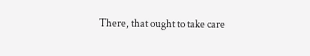There, that ought to take care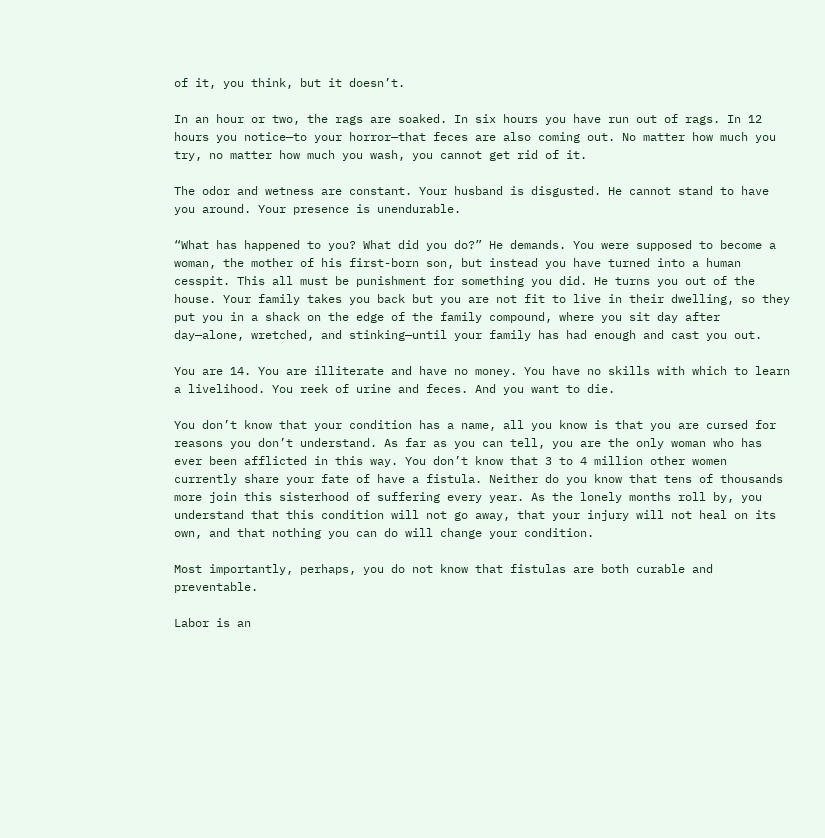of it, you think, but it doesn’t.

In an hour or two, the rags are soaked. In six hours you have run out of rags. In 12 hours you notice—to your horror—that feces are also coming out. No matter how much you try, no matter how much you wash, you cannot get rid of it.

The odor and wetness are constant. Your husband is disgusted. He cannot stand to have you around. Your presence is unendurable.

“What has happened to you? What did you do?” He demands. You were supposed to become a woman, the mother of his first-born son, but instead you have turned into a human cesspit. This all must be punishment for something you did. He turns you out of the house. Your family takes you back but you are not fit to live in their dwelling, so they put you in a shack on the edge of the family compound, where you sit day after day—alone, wretched, and stinking—until your family has had enough and cast you out.

You are 14. You are illiterate and have no money. You have no skills with which to learn a livelihood. You reek of urine and feces. And you want to die.

You don’t know that your condition has a name, all you know is that you are cursed for reasons you don’t understand. As far as you can tell, you are the only woman who has ever been afflicted in this way. You don’t know that 3 to 4 million other women currently share your fate of have a fistula. Neither do you know that tens of thousands more join this sisterhood of suffering every year. As the lonely months roll by, you understand that this condition will not go away, that your injury will not heal on its own, and that nothing you can do will change your condition.

Most importantly, perhaps, you do not know that fistulas are both curable and preventable.

Labor is an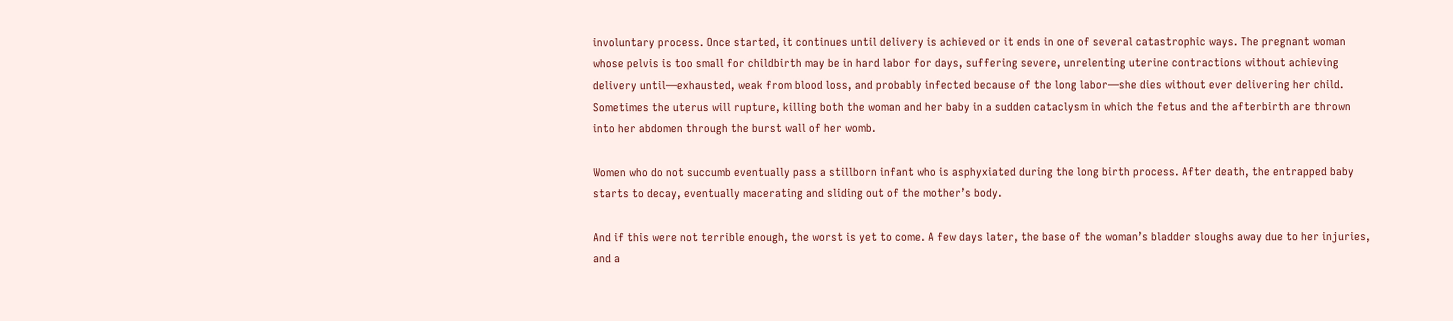involuntary process. Once started, it continues until delivery is achieved or it ends in one of several catastrophic ways. The pregnant woman whose pelvis is too small for childbirth may be in hard labor for days, suffering severe, unrelenting uterine contractions without achieving delivery until—exhausted, weak from blood loss, and probably infected because of the long labor—she dies without ever delivering her child. Sometimes the uterus will rupture, killing both the woman and her baby in a sudden cataclysm in which the fetus and the afterbirth are thrown into her abdomen through the burst wall of her womb.

Women who do not succumb eventually pass a stillborn infant who is asphyxiated during the long birth process. After death, the entrapped baby starts to decay, eventually macerating and sliding out of the mother’s body.

And if this were not terrible enough, the worst is yet to come. A few days later, the base of the woman’s bladder sloughs away due to her injuries, and a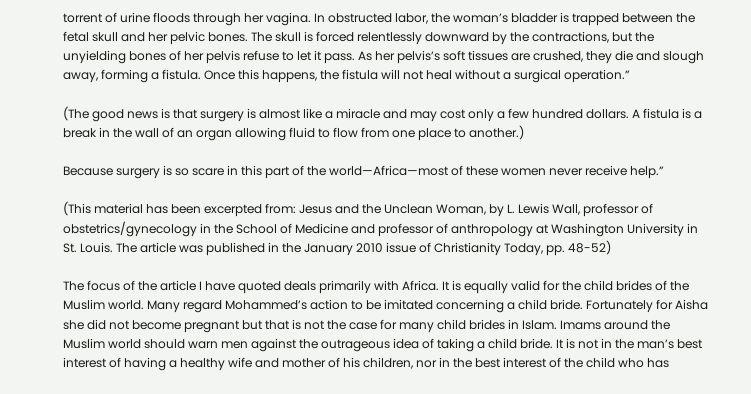torrent of urine floods through her vagina. In obstructed labor, the woman’s bladder is trapped between the fetal skull and her pelvic bones. The skull is forced relentlessly downward by the contractions, but the unyielding bones of her pelvis refuse to let it pass. As her pelvis’s soft tissues are crushed, they die and slough away, forming a fistula. Once this happens, the fistula will not heal without a surgical operation.”

(The good news is that surgery is almost like a miracle and may cost only a few hundred dollars. A fistula is a break in the wall of an organ allowing fluid to flow from one place to another.)

Because surgery is so scare in this part of the world—Africa—most of these women never receive help.”

(This material has been excerpted from: Jesus and the Unclean Woman, by L. Lewis Wall, professor of obstetrics/gynecology in the School of Medicine and professor of anthropology at Washington University in St. Louis. The article was published in the January 2010 issue of Christianity Today, pp. 48-52)

The focus of the article I have quoted deals primarily with Africa. It is equally valid for the child brides of the Muslim world. Many regard Mohammed’s action to be imitated concerning a child bride. Fortunately for Aisha she did not become pregnant but that is not the case for many child brides in Islam. Imams around the Muslim world should warn men against the outrageous idea of taking a child bride. It is not in the man’s best interest of having a healthy wife and mother of his children, nor in the best interest of the child who has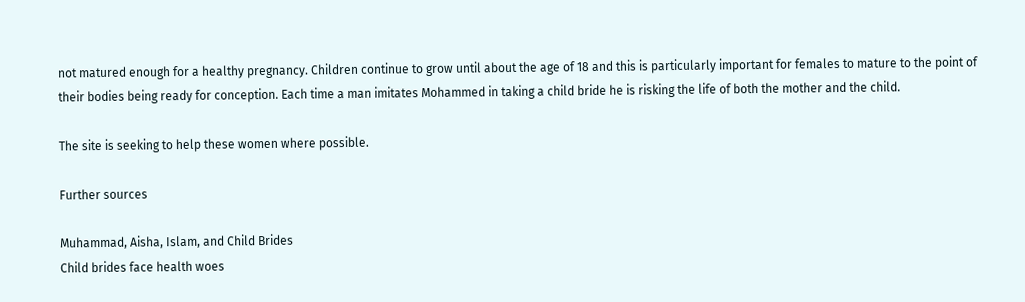not matured enough for a healthy pregnancy. Children continue to grow until about the age of 18 and this is particularly important for females to mature to the point of their bodies being ready for conception. Each time a man imitates Mohammed in taking a child bride he is risking the life of both the mother and the child.

The site is seeking to help these women where possible.

Further sources

Muhammad, Aisha, Islam, and Child Brides
Child brides face health woes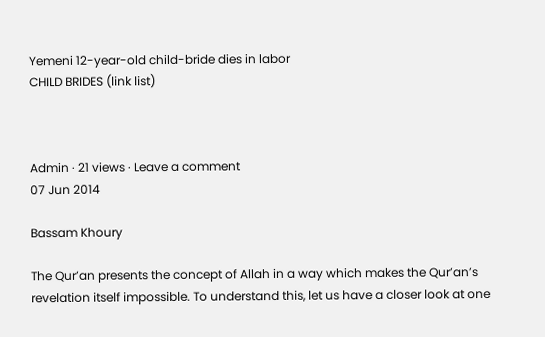Yemeni 12-year-old child-bride dies in labor
CHILD BRIDES (link list)



Admin · 21 views · Leave a comment
07 Jun 2014

Bassam Khoury

The Qur’an presents the concept of Allah in a way which makes the Qur’an’s revelation itself impossible. To understand this, let us have a closer look at one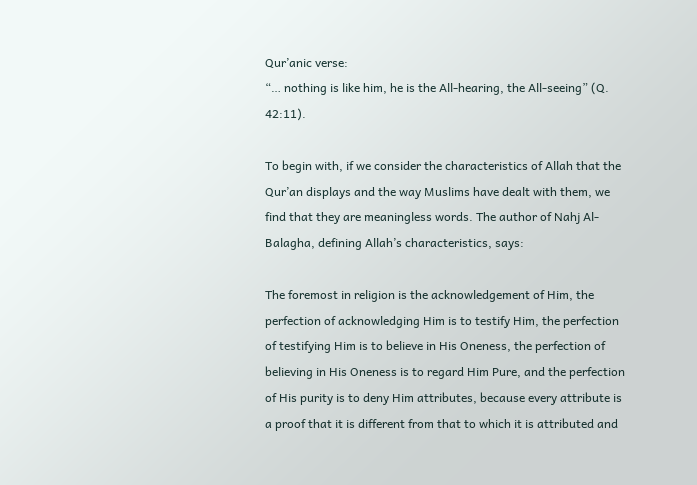Qur’anic verse:
“… nothing is like him, he is the All-hearing, the All-seeing” (Q. 42:11).

To begin with, if we consider the characteristics of Allah that the Qur’an displays and the way Muslims have dealt with them, we find that they are meaningless words. The author of Nahj Al-Balagha, defining Allah’s characteristics, says:

The foremost in religion is the acknowledgement of Him, the perfection of acknowledging Him is to testify Him, the perfection of testifying Him is to believe in His Oneness, the perfection of believing in His Oneness is to regard Him Pure, and the perfection of His purity is to deny Him attributes, because every attribute is a proof that it is different from that to which it is attributed and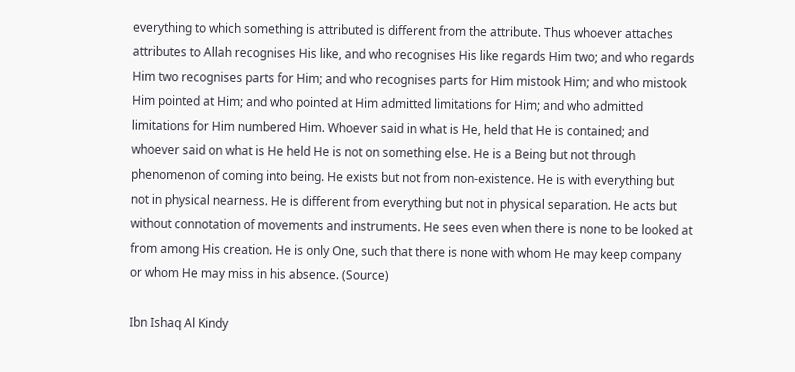everything to which something is attributed is different from the attribute. Thus whoever attaches attributes to Allah recognises His like, and who recognises His like regards Him two; and who regards Him two recognises parts for Him; and who recognises parts for Him mistook Him; and who mistook Him pointed at Him; and who pointed at Him admitted limitations for Him; and who admitted limitations for Him numbered Him. Whoever said in what is He, held that He is contained; and whoever said on what is He held He is not on something else. He is a Being but not through phenomenon of coming into being. He exists but not from non-existence. He is with everything but not in physical nearness. He is different from everything but not in physical separation. He acts but without connotation of movements and instruments. He sees even when there is none to be looked at from among His creation. He is only One, such that there is none with whom He may keep company or whom He may miss in his absence. (Source)

Ibn Ishaq Al Kindy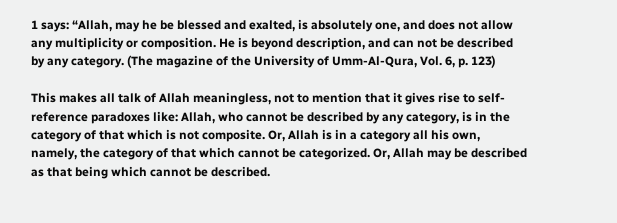1 says: “Allah, may he be blessed and exalted, is absolutely one, and does not allow any multiplicity or composition. He is beyond description, and can not be described by any category. (The magazine of the University of Umm-Al-Qura, Vol. 6, p. 123)

This makes all talk of Allah meaningless, not to mention that it gives rise to self-reference paradoxes like: Allah, who cannot be described by any category, is in the category of that which is not composite. Or, Allah is in a category all his own, namely, the category of that which cannot be categorized. Or, Allah may be described as that being which cannot be described.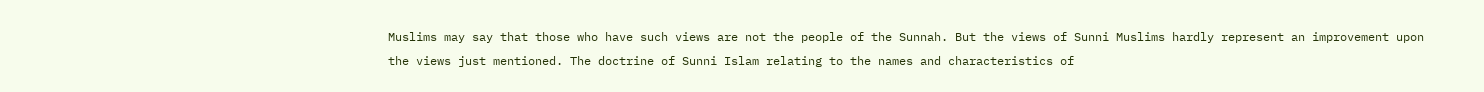Muslims may say that those who have such views are not the people of the Sunnah. But the views of Sunni Muslims hardly represent an improvement upon the views just mentioned. The doctrine of Sunni Islam relating to the names and characteristics of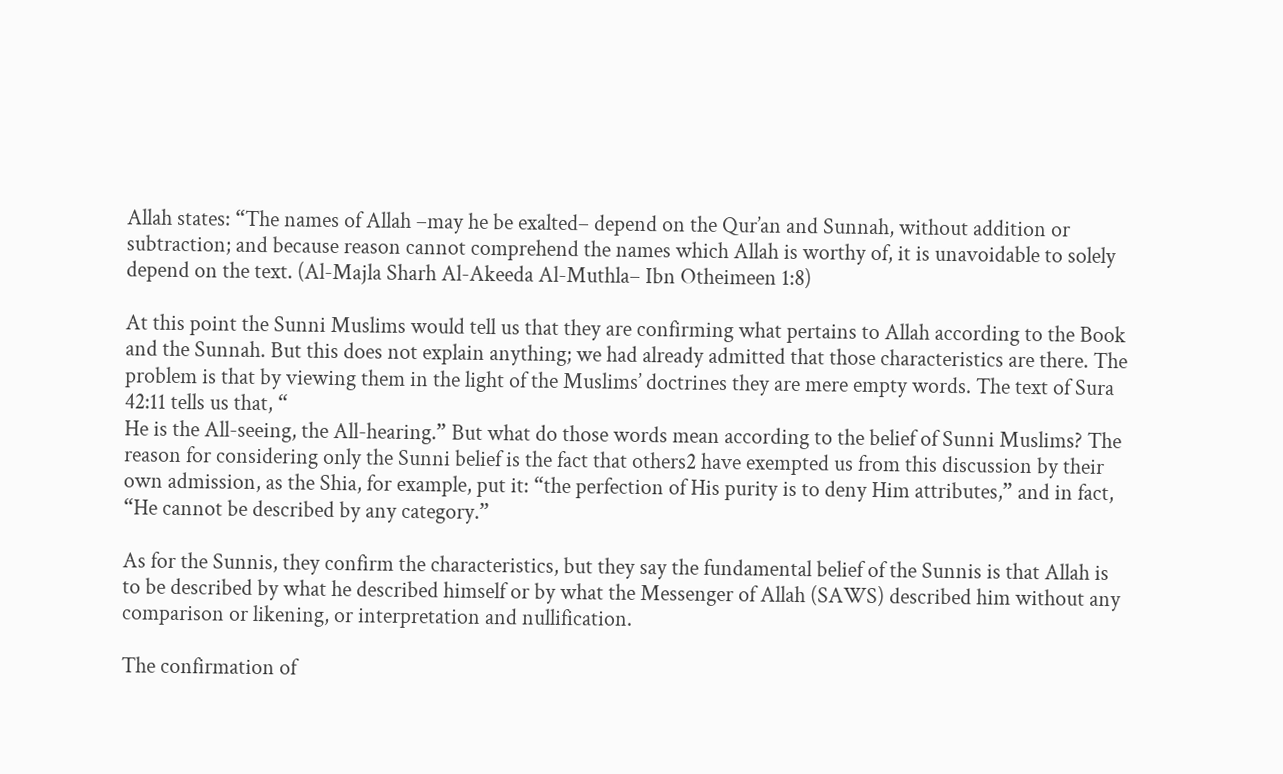Allah states: “The names of Allah –may he be exalted– depend on the Qur’an and Sunnah, without addition or subtraction; and because reason cannot comprehend the names which Allah is worthy of, it is unavoidable to solely depend on the text. (Al-Majla Sharh Al-Akeeda Al-Muthla– Ibn Otheimeen 1:8)

At this point the Sunni Muslims would tell us that they are confirming what pertains to Allah according to the Book and the Sunnah. But this does not explain anything; we had already admitted that those characteristics are there. The problem is that by viewing them in the light of the Muslims’ doctrines they are mere empty words. The text of Sura 42:11 tells us that, “
He is the All-seeing, the All-hearing.” But what do those words mean according to the belief of Sunni Muslims? The reason for considering only the Sunni belief is the fact that others2 have exempted us from this discussion by their own admission, as the Shia, for example, put it: “the perfection of His purity is to deny Him attributes,” and in fact, “He cannot be described by any category.”

As for the Sunnis, they confirm the characteristics, but they say the fundamental belief of the Sunnis is that Allah is to be described by what he described himself or by what the Messenger of Allah (SAWS) described him without any comparison or likening, or interpretation and nullification.

The confirmation of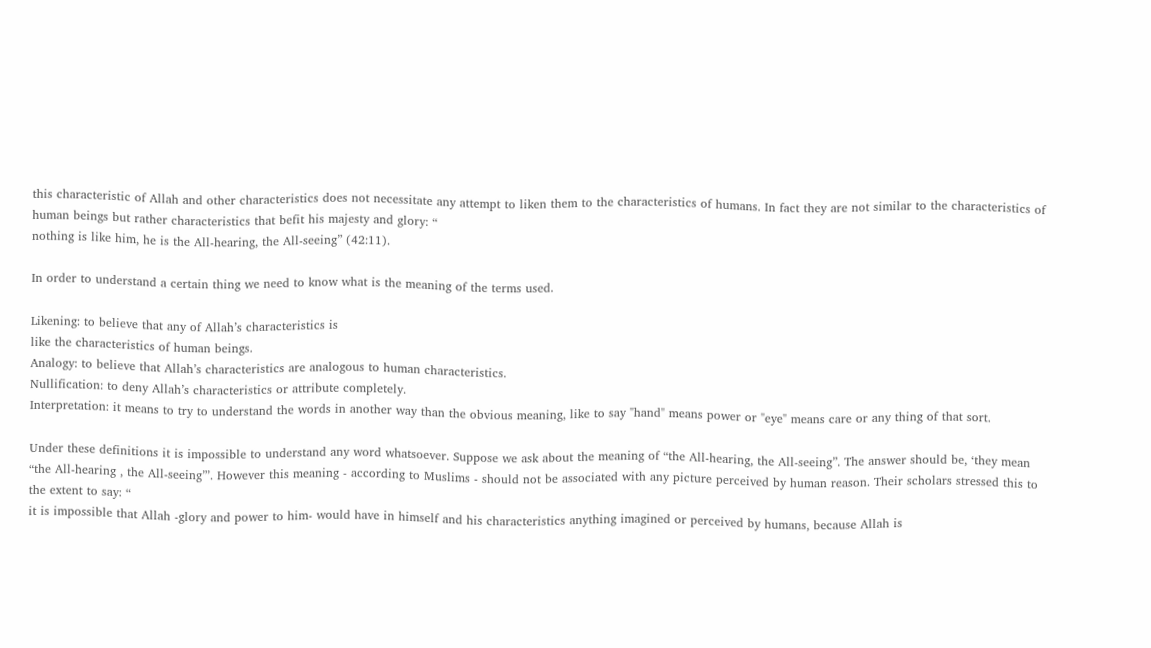this characteristic of Allah and other characteristics does not necessitate any attempt to liken them to the characteristics of humans. In fact they are not similar to the characteristics of human beings but rather characteristics that befit his majesty and glory: “
nothing is like him, he is the All-hearing, the All-seeing” (42:11).

In order to understand a certain thing we need to know what is the meaning of the terms used.

Likening: to believe that any of Allah’s characteristics is
like the characteristics of human beings.
Analogy: to believe that Allah’s characteristics are analogous to human characteristics.
Nullification: to deny Allah’s characteristics or attribute completely.
Interpretation: it means to try to understand the words in another way than the obvious meaning, like to say "hand" means power or "eye" means care or any thing of that sort.

Under these definitions it is impossible to understand any word whatsoever. Suppose we ask about the meaning of “the All-hearing, the All-seeing”. The answer should be, ‘they mean “the All-hearing , the All-seeing”’. However this meaning - according to Muslims - should not be associated with any picture perceived by human reason. Their scholars stressed this to the extent to say: “
it is impossible that Allah -glory and power to him- would have in himself and his characteristics anything imagined or perceived by humans, because Allah is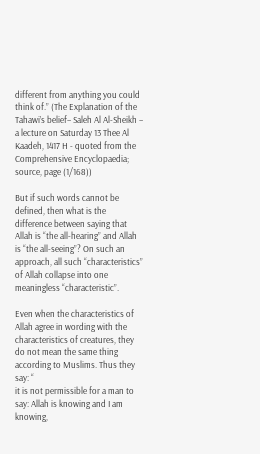different from anything you could think of.” (The Explanation of the Tahawi’s belief– Saleh Al Al-Sheikh – a lecture on Saturday 13 Thee Al Kaadeh, 1417 H - quoted from the Comprehensive Encyclopaedia; source, page (1/168))

But if such words cannot be defined, then what is the difference between saying that Allah is “the all-hearing” and Allah is “the all-seeing”? On such an approach, all such “characteristics” of Allah collapse into one meaningless “characteristic”.

Even when the characteristics of Allah agree in wording with the characteristics of creatures, they do not mean the same thing according to Muslims. Thus they say: “
it is not permissible for a man to say: Allah is knowing and I am knowing,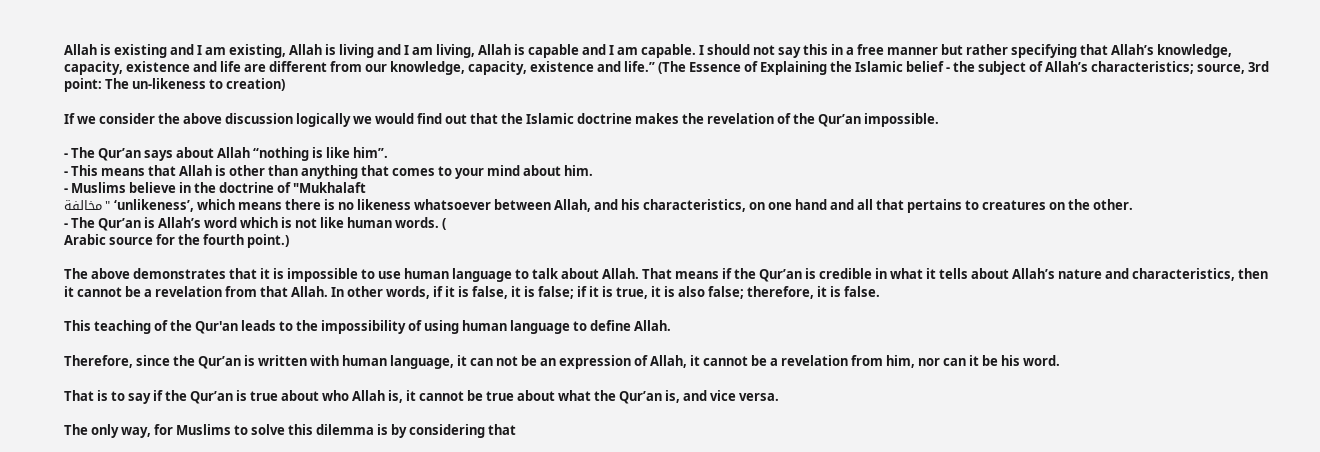Allah is existing and I am existing, Allah is living and I am living, Allah is capable and I am capable. I should not say this in a free manner but rather specifying that Allah’s knowledge, capacity, existence and life are different from our knowledge, capacity, existence and life.” (The Essence of Explaining the Islamic belief - the subject of Allah’s characteristics; source, 3rd point: The un-likeness to creation)

If we consider the above discussion logically we would find out that the Islamic doctrine makes the revelation of the Qur’an impossible.

- The Qur’an says about Allah “nothing is like him”.
- This means that Allah is other than anything that comes to your mind about him.
- Muslims believe in the doctrine of "Mukhalaft
مخالفة" ‘unlikeness’, which means there is no likeness whatsoever between Allah, and his characteristics, on one hand and all that pertains to creatures on the other.
- The Qur’an is Allah’s word which is not like human words. (
Arabic source for the fourth point.)

The above demonstrates that it is impossible to use human language to talk about Allah. That means if the Qur’an is credible in what it tells about Allah’s nature and characteristics, then it cannot be a revelation from that Allah. In other words, if it is false, it is false; if it is true, it is also false; therefore, it is false.

This teaching of the Qur'an leads to the impossibility of using human language to define Allah.

Therefore, since the Qur’an is written with human language, it can not be an expression of Allah, it cannot be a revelation from him, nor can it be his word.

That is to say if the Qur’an is true about who Allah is, it cannot be true about what the Qur’an is, and vice versa.

The only way, for Muslims to solve this dilemma is by considering that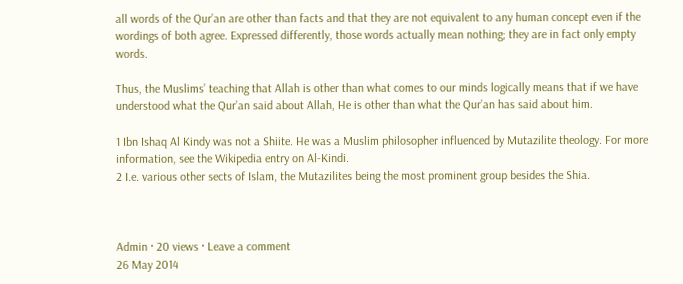all words of the Qur’an are other than facts and that they are not equivalent to any human concept even if the wordings of both agree. Expressed differently, those words actually mean nothing; they are in fact only empty words.

Thus, the Muslims’ teaching that Allah is other than what comes to our minds logically means that if we have understood what the Qur’an said about Allah, He is other than what the Qur’an has said about him.

1 Ibn Ishaq Al Kindy was not a Shiite. He was a Muslim philosopher influenced by Mutazilite theology. For more information, see the Wikipedia entry on Al-Kindi.
2 I.e. various other sects of Islam, the Mutazilites being the most prominent group besides the Shia.



Admin · 20 views · Leave a comment
26 May 2014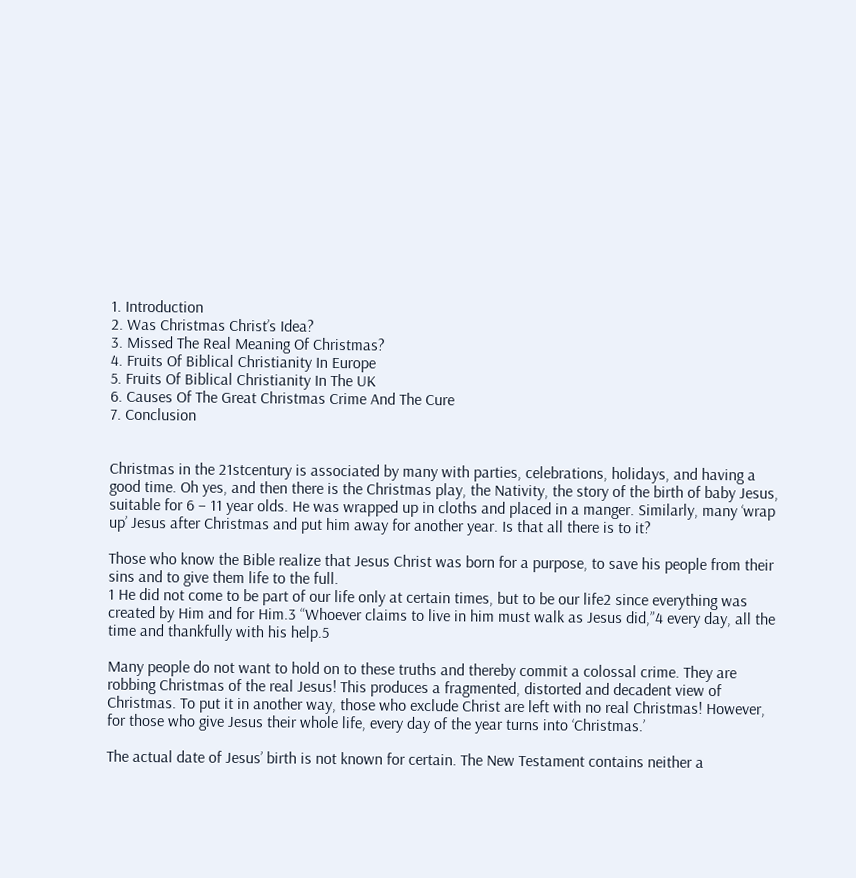1. Introduction
2. Was Christmas Christ’s Idea?
3. Missed The Real Meaning Of Christmas?
4. Fruits Of Biblical Christianity In Europe
5. Fruits Of Biblical Christianity In The UK
6. Causes Of The Great Christmas Crime And The Cure
7. Conclusion


Christmas in the 21stcentury is associated by many with parties, celebrations, holidays, and having a good time. Oh yes, and then there is the Christmas play, the Nativity, the story of the birth of baby Jesus, suitable for 6 – 11 year olds. He was wrapped up in cloths and placed in a manger. Similarly, many ‘wrap up’ Jesus after Christmas and put him away for another year. Is that all there is to it?

Those who know the Bible realize that Jesus Christ was born for a purpose, to save his people from their sins and to give them life to the full.
1 He did not come to be part of our life only at certain times, but to be our life2 since everything was created by Him and for Him.3 “Whoever claims to live in him must walk as Jesus did,”4 every day, all the time and thankfully with his help.5

Many people do not want to hold on to these truths and thereby commit a colossal crime. They are robbing Christmas of the real Jesus! This produces a fragmented, distorted and decadent view of Christmas. To put it in another way, those who exclude Christ are left with no real Christmas! However, for those who give Jesus their whole life, every day of the year turns into ‘Christmas.’

The actual date of Jesus’ birth is not known for certain. The New Testament contains neither a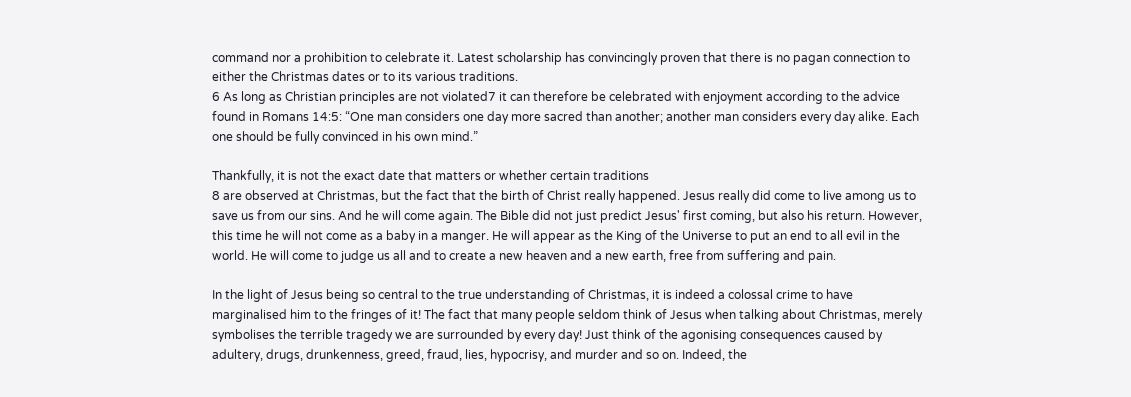command nor a prohibition to celebrate it. Latest scholarship has convincingly proven that there is no pagan connection to either the Christmas dates or to its various traditions.
6 As long as Christian principles are not violated7 it can therefore be celebrated with enjoyment according to the advice found in Romans 14:5: “One man considers one day more sacred than another; another man considers every day alike. Each one should be fully convinced in his own mind.”

Thankfully, it is not the exact date that matters or whether certain traditions
8 are observed at Christmas, but the fact that the birth of Christ really happened. Jesus really did come to live among us to save us from our sins. And he will come again. The Bible did not just predict Jesus' first coming, but also his return. However, this time he will not come as a baby in a manger. He will appear as the King of the Universe to put an end to all evil in the world. He will come to judge us all and to create a new heaven and a new earth, free from suffering and pain.

In the light of Jesus being so central to the true understanding of Christmas, it is indeed a colossal crime to have marginalised him to the fringes of it! The fact that many people seldom think of Jesus when talking about Christmas, merely symbolises the terrible tragedy we are surrounded by every day! Just think of the agonising consequences caused by adultery, drugs, drunkenness, greed, fraud, lies, hypocrisy, and murder and so on. Indeed, the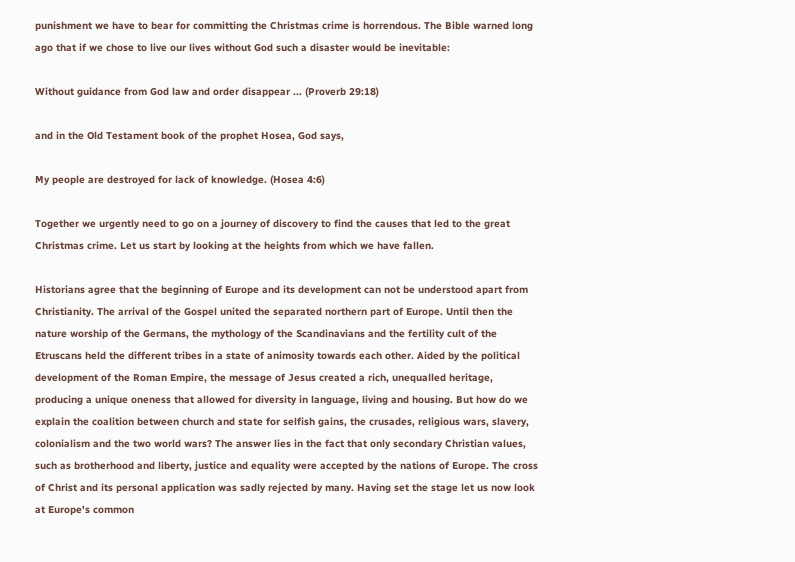punishment we have to bear for committing the Christmas crime is horrendous. The Bible warned long ago that if we chose to live our lives without God such a disaster would be inevitable:

Without guidance from God law and order disappear ... (Proverb 29:18)

and in the Old Testament book of the prophet Hosea, God says,

My people are destroyed for lack of knowledge. (Hosea 4:6)

Together we urgently need to go on a journey of discovery to find the causes that led to the great Christmas crime. Let us start by looking at the heights from which we have fallen.

Historians agree that the beginning of Europe and its development can not be understood apart from Christianity. The arrival of the Gospel united the separated northern part of Europe. Until then the nature worship of the Germans, the mythology of the Scandinavians and the fertility cult of the Etruscans held the different tribes in a state of animosity towards each other. Aided by the political development of the Roman Empire, the message of Jesus created a rich, unequalled heritage, producing a unique oneness that allowed for diversity in language, living and housing. But how do we explain the coalition between church and state for selfish gains, the crusades, religious wars, slavery, colonialism and the two world wars? The answer lies in the fact that only secondary Christian values, such as brotherhood and liberty, justice and equality were accepted by the nations of Europe. The cross of Christ and its personal application was sadly rejected by many. Having set the stage let us now look at Europe's common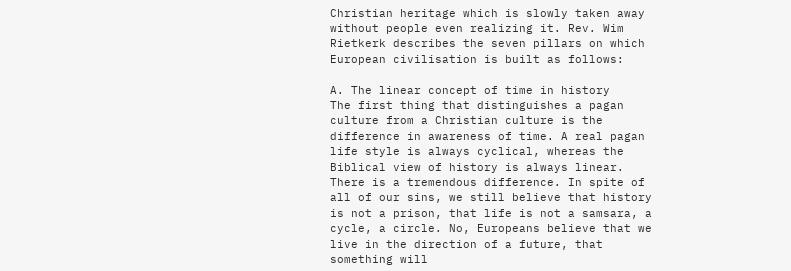Christian heritage which is slowly taken away without people even realizing it. Rev. Wim Rietkerk describes the seven pillars on which European civilisation is built as follows:

A. The linear concept of time in history
The first thing that distinguishes a pagan culture from a Christian culture is the difference in awareness of time. A real pagan life style is always cyclical, whereas the Biblical view of history is always linear. There is a tremendous difference. In spite of all of our sins, we still believe that history is not a prison, that life is not a samsara, a cycle, a circle. No, Europeans believe that we live in the direction of a future, that something will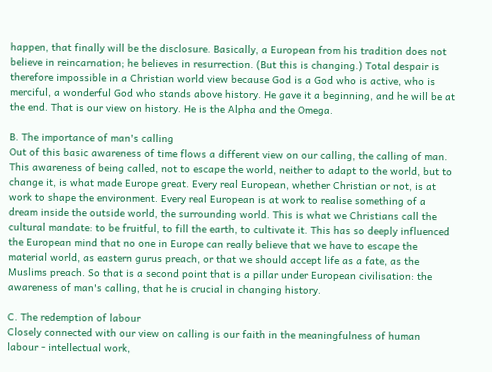happen, that finally will be the disclosure. Basically, a European from his tradition does not believe in reincarnation; he believes in resurrection. (But this is changing.) Total despair is therefore impossible in a Christian world view because God is a God who is active, who is merciful, a wonderful God who stands above history. He gave it a beginning, and he will be at the end. That is our view on history. He is the Alpha and the Omega.

B. The importance of man's calling
Out of this basic awareness of time flows a different view on our calling, the calling of man. This awareness of being called, not to escape the world, neither to adapt to the world, but to change it, is what made Europe great. Every real European, whether Christian or not, is at work to shape the environment. Every real European is at work to realise something of a dream inside the outside world, the surrounding world. This is what we Christians call the cultural mandate: to be fruitful, to fill the earth, to cultivate it. This has so deeply influenced the European mind that no one in Europe can really believe that we have to escape the material world, as eastern gurus preach, or that we should accept life as a fate, as the Muslims preach. So that is a second point that is a pillar under European civilisation: the awareness of man's calling, that he is crucial in changing history.

C. The redemption of labour
Closely connected with our view on calling is our faith in the meaningfulness of human labour - intellectual work,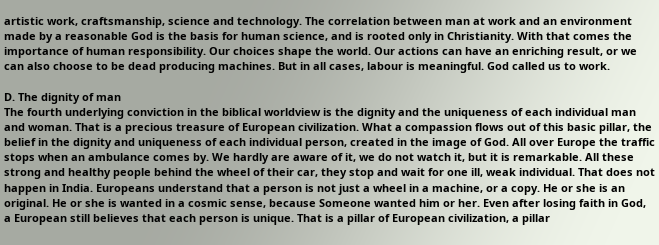artistic work, craftsmanship, science and technology. The correlation between man at work and an environment made by a reasonable God is the basis for human science, and is rooted only in Christianity. With that comes the importance of human responsibility. Our choices shape the world. Our actions can have an enriching result, or we can also choose to be dead producing machines. But in all cases, labour is meaningful. God called us to work.

D. The dignity of man
The fourth underlying conviction in the biblical worldview is the dignity and the uniqueness of each individual man and woman. That is a precious treasure of European civilization. What a compassion flows out of this basic pillar, the belief in the dignity and uniqueness of each individual person, created in the image of God. All over Europe the traffic stops when an ambulance comes by. We hardly are aware of it, we do not watch it, but it is remarkable. All these strong and healthy people behind the wheel of their car, they stop and wait for one ill, weak individual. That does not happen in India. Europeans understand that a person is not just a wheel in a machine, or a copy. He or she is an original. He or she is wanted in a cosmic sense, because Someone wanted him or her. Even after losing faith in God, a European still believes that each person is unique. That is a pillar of European civilization, a pillar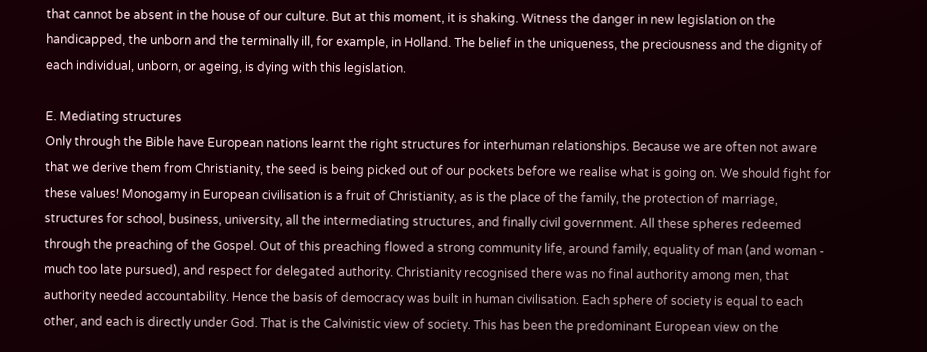that cannot be absent in the house of our culture. But at this moment, it is shaking. Witness the danger in new legislation on the handicapped, the unborn and the terminally ill, for example, in Holland. The belief in the uniqueness, the preciousness and the dignity of each individual, unborn, or ageing, is dying with this legislation.

E. Mediating structures
Only through the Bible have European nations learnt the right structures for interhuman relationships. Because we are often not aware that we derive them from Christianity, the seed is being picked out of our pockets before we realise what is going on. We should fight for these values! Monogamy in European civilisation is a fruit of Christianity, as is the place of the family, the protection of marriage, structures for school, business, university, all the intermediating structures, and finally civil government. All these spheres redeemed through the preaching of the Gospel. Out of this preaching flowed a strong community life, around family, equality of man (and woman - much too late pursued), and respect for delegated authority. Christianity recognised there was no final authority among men, that authority needed accountability. Hence the basis of democracy was built in human civilisation. Each sphere of society is equal to each other, and each is directly under God. That is the Calvinistic view of society. This has been the predominant European view on the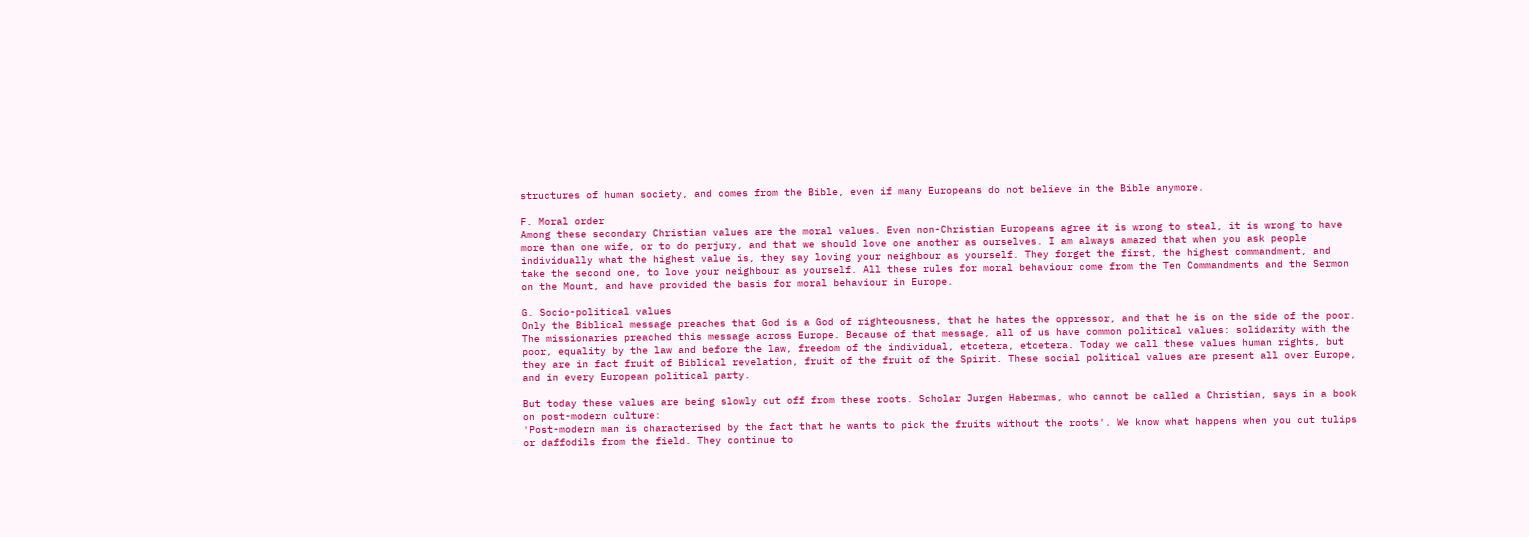structures of human society, and comes from the Bible, even if many Europeans do not believe in the Bible anymore.

F. Moral order
Among these secondary Christian values are the moral values. Even non-Christian Europeans agree it is wrong to steal, it is wrong to have more than one wife, or to do perjury, and that we should love one another as ourselves. I am always amazed that when you ask people individually what the highest value is, they say loving your neighbour as yourself. They forget the first, the highest commandment, and take the second one, to love your neighbour as yourself. All these rules for moral behaviour come from the Ten Commandments and the Sermon on the Mount, and have provided the basis for moral behaviour in Europe.

G. Socio-political values
Only the Biblical message preaches that God is a God of righteousness, that he hates the oppressor, and that he is on the side of the poor. The missionaries preached this message across Europe. Because of that message, all of us have common political values: solidarity with the poor, equality by the law and before the law, freedom of the individual, etcetera, etcetera. Today we call these values human rights, but they are in fact fruit of Biblical revelation, fruit of the fruit of the Spirit. These social political values are present all over Europe, and in every European political party.

But today these values are being slowly cut off from these roots. Scholar Jurgen Habermas, who cannot be called a Christian, says in a book on post-modern culture:
'Post-modern man is characterised by the fact that he wants to pick the fruits without the roots'. We know what happens when you cut tulips or daffodils from the field. They continue to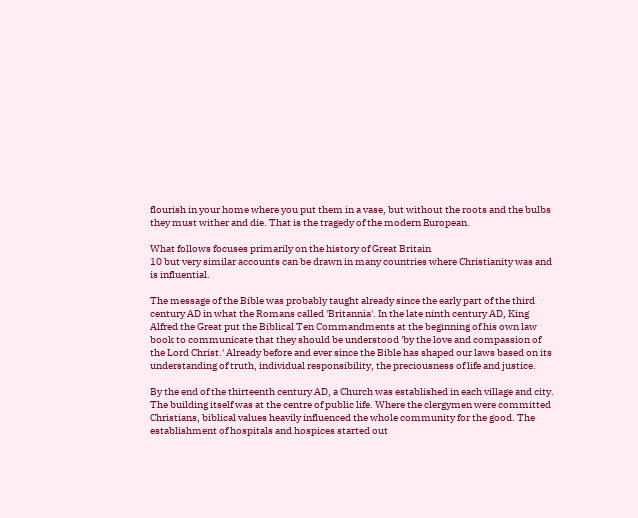flourish in your home where you put them in a vase, but without the roots and the bulbs they must wither and die. That is the tragedy of the modern European.

What follows focuses primarily on the history of Great Britain
10 but very similar accounts can be drawn in many countries where Christianity was and is influential.

The message of the Bible was probably taught already since the early part of the third century AD in what the Romans called 'Britannia'. In the late ninth century AD, King Alfred the Great put the Biblical Ten Commandments at the beginning of his own law book to communicate that they should be understood 'by the love and compassion of the Lord Christ.' Already before and ever since the Bible has shaped our laws based on its understanding of truth, individual responsibility, the preciousness of life and justice.

By the end of the thirteenth century AD, a Church was established in each village and city. The building itself was at the centre of public life. Where the clergymen were committed Christians, biblical values heavily influenced the whole community for the good. The establishment of hospitals and hospices started out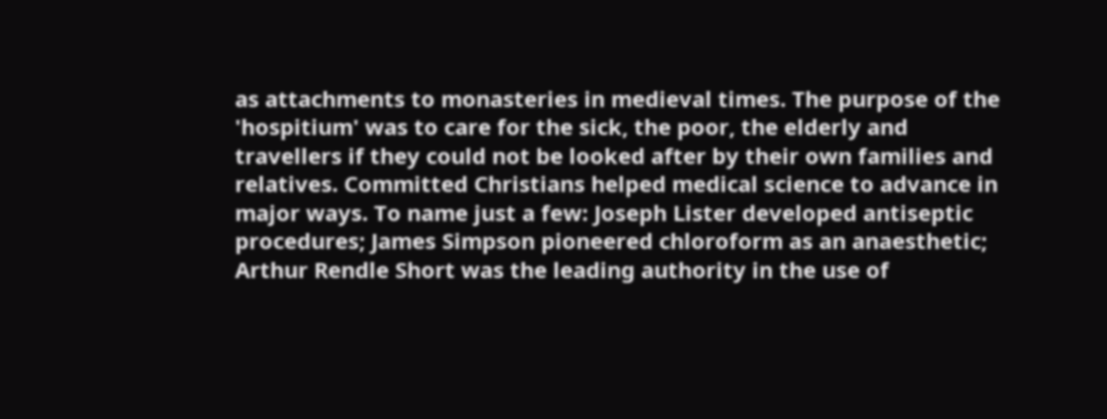as attachments to monasteries in medieval times. The purpose of the 'hospitium' was to care for the sick, the poor, the elderly and travellers if they could not be looked after by their own families and relatives. Committed Christians helped medical science to advance in major ways. To name just a few: Joseph Lister developed antiseptic procedures; James Simpson pioneered chloroform as an anaesthetic; Arthur Rendle Short was the leading authority in the use of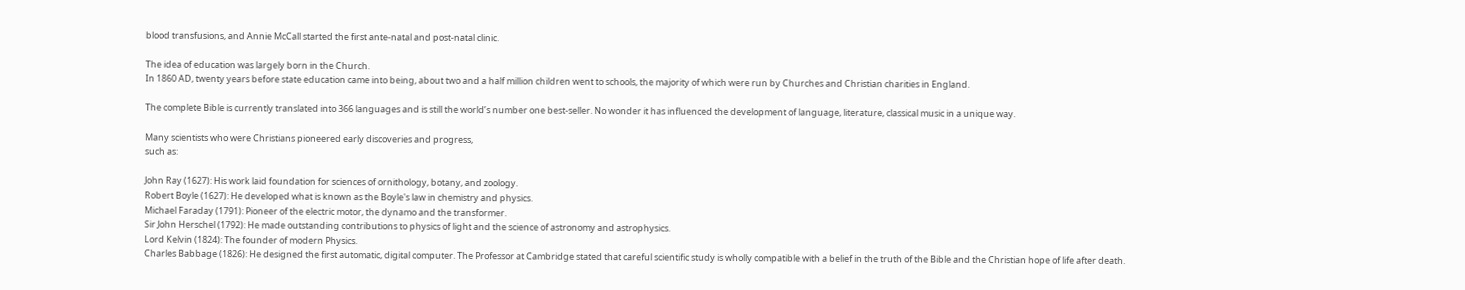blood transfusions, and Annie McCall started the first ante-natal and post-natal clinic.

The idea of education was largely born in the Church.
In 1860 AD, twenty years before state education came into being, about two and a half million children went to schools, the majority of which were run by Churches and Christian charities in England.

The complete Bible is currently translated into 366 languages and is still the world’s number one best-seller. No wonder it has influenced the development of language, literature, classical music in a unique way.

Many scientists who were Christians pioneered early discoveries and progress,
such as:

John Ray (1627): His work laid foundation for sciences of ornithology, botany, and zoology.
Robert Boyle (1627): He developed what is known as the Boyle's law in chemistry and physics.
Michael Faraday (1791): Pioneer of the electric motor, the dynamo and the transformer.
Sir John Herschel (1792): He made outstanding contributions to physics of light and the science of astronomy and astrophysics.
Lord Kelvin (1824): The founder of modern Physics.
Charles Babbage (1826): He designed the first automatic, digital computer. The Professor at Cambridge stated that careful scientific study is wholly compatible with a belief in the truth of the Bible and the Christian hope of life after death.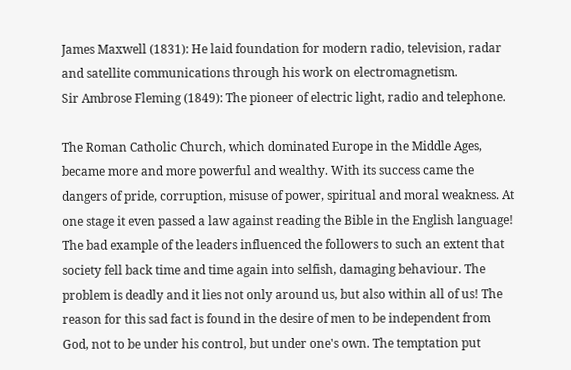James Maxwell (1831): He laid foundation for modern radio, television, radar and satellite communications through his work on electromagnetism.
Sir Ambrose Fleming (1849): The pioneer of electric light, radio and telephone.

The Roman Catholic Church, which dominated Europe in the Middle Ages, became more and more powerful and wealthy. With its success came the dangers of pride, corruption, misuse of power, spiritual and moral weakness. At one stage it even passed a law against reading the Bible in the English language! The bad example of the leaders influenced the followers to such an extent that society fell back time and time again into selfish, damaging behaviour. The problem is deadly and it lies not only around us, but also within all of us! The reason for this sad fact is found in the desire of men to be independent from God, not to be under his control, but under one's own. The temptation put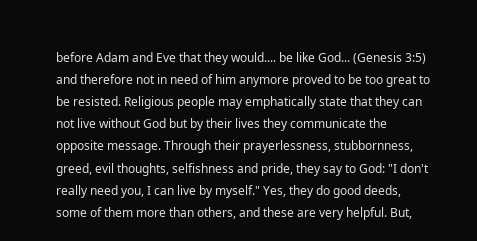before Adam and Eve that they would.... be like God... (Genesis 3:5) and therefore not in need of him anymore proved to be too great to be resisted. Religious people may emphatically state that they can not live without God but by their lives they communicate the opposite message. Through their prayerlessness, stubbornness, greed, evil thoughts, selfishness and pride, they say to God: "I don't really need you, I can live by myself." Yes, they do good deeds, some of them more than others, and these are very helpful. But,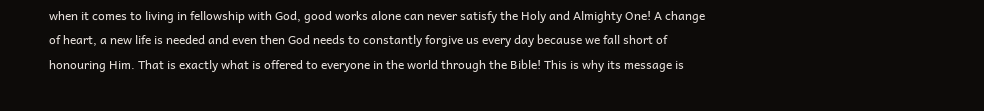when it comes to living in fellowship with God, good works alone can never satisfy the Holy and Almighty One! A change of heart, a new life is needed and even then God needs to constantly forgive us every day because we fall short of honouring Him. That is exactly what is offered to everyone in the world through the Bible! This is why its message is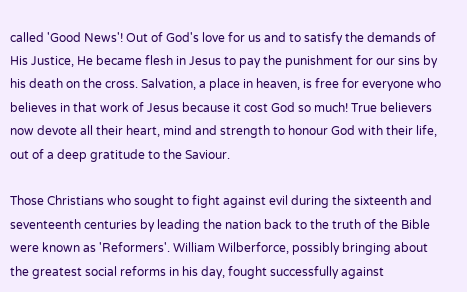called 'Good News'! Out of God's love for us and to satisfy the demands of His Justice, He became flesh in Jesus to pay the punishment for our sins by his death on the cross. Salvation, a place in heaven, is free for everyone who believes in that work of Jesus because it cost God so much! True believers now devote all their heart, mind and strength to honour God with their life, out of a deep gratitude to the Saviour.

Those Christians who sought to fight against evil during the sixteenth and seventeenth centuries by leading the nation back to the truth of the Bible were known as 'Reformers'. William Wilberforce, possibly bringing about the greatest social reforms in his day, fought successfully against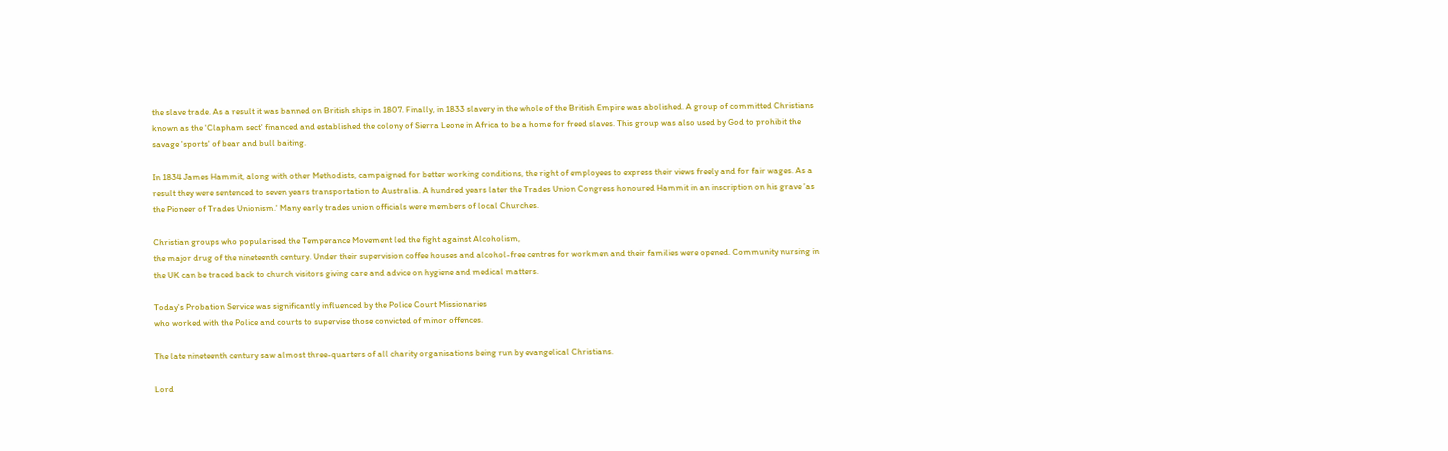the slave trade. As a result it was banned on British ships in 1807. Finally, in 1833 slavery in the whole of the British Empire was abolished. A group of committed Christians known as the 'Clapham sect' financed and established the colony of Sierra Leone in Africa to be a home for freed slaves. This group was also used by God to prohibit the savage 'sports' of bear and bull baiting.

In 1834 James Hammit, along with other Methodists, campaigned for better working conditions, the right of employees to express their views freely and for fair wages. As a result they were sentenced to seven years transportation to Australia. A hundred years later the Trades Union Congress honoured Hammit in an inscription on his grave 'as the Pioneer of Trades Unionism.' Many early trades union officials were members of local Churches.

Christian groups who popularised the Temperance Movement led the fight against Alcoholism,
the major drug of the nineteenth century. Under their supervision coffee houses and alcohol-free centres for workmen and their families were opened. Community nursing in the UK can be traced back to church visitors giving care and advice on hygiene and medical matters.

Today's Probation Service was significantly influenced by the Police Court Missionaries
who worked with the Police and courts to supervise those convicted of minor offences.

The late nineteenth century saw almost three-quarters of all charity organisations being run by evangelical Christians.

Lord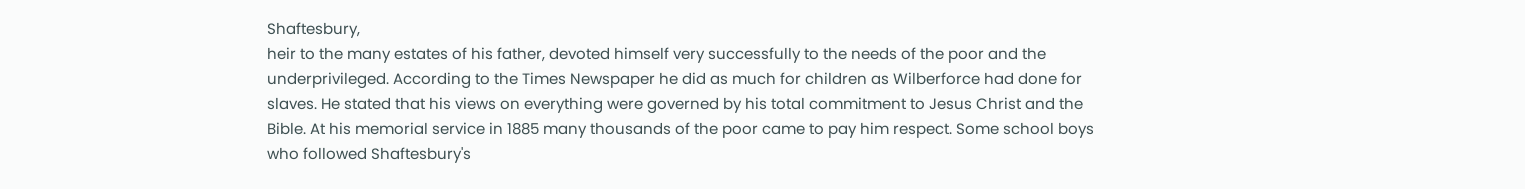Shaftesbury,
heir to the many estates of his father, devoted himself very successfully to the needs of the poor and the underprivileged. According to the Times Newspaper he did as much for children as Wilberforce had done for slaves. He stated that his views on everything were governed by his total commitment to Jesus Christ and the Bible. At his memorial service in 1885 many thousands of the poor came to pay him respect. Some school boys who followed Shaftesbury's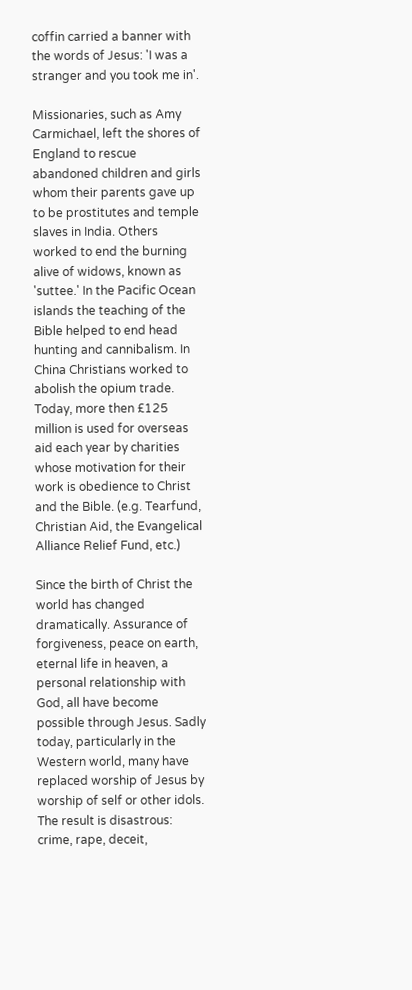coffin carried a banner with the words of Jesus: 'I was a stranger and you took me in'.

Missionaries, such as Amy Carmichael, left the shores of England to rescue abandoned children and girls whom their parents gave up to be prostitutes and temple slaves in India. Others worked to end the burning alive of widows, known as 'suttee.' In the Pacific Ocean islands the teaching of the Bible helped to end head hunting and cannibalism. In China Christians worked to abolish the opium trade. Today, more then £125 million is used for overseas aid each year by charities whose motivation for their work is obedience to Christ and the Bible. (e.g. Tearfund, Christian Aid, the Evangelical Alliance Relief Fund, etc.)

Since the birth of Christ the world has changed dramatically. Assurance of forgiveness, peace on earth, eternal life in heaven, a personal relationship with God, all have become possible through Jesus. Sadly today, particularly in the Western world, many have replaced worship of Jesus by worship of self or other idols. The result is disastrous: crime, rape, deceit,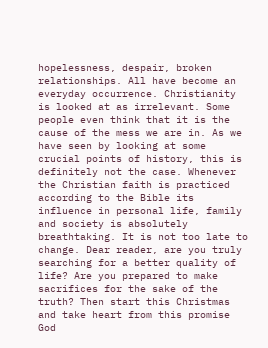hopelessness, despair, broken relationships. All have become an everyday occurrence. Christianity is looked at as irrelevant. Some people even think that it is the cause of the mess we are in. As we have seen by looking at some crucial points of history, this is definitely not the case. Whenever the Christian faith is practiced according to the Bible its influence in personal life, family and society is absolutely breathtaking. It is not too late to change. Dear reader, are you truly searching for a better quality of life? Are you prepared to make sacrifices for the sake of the truth? Then start this Christmas and take heart from this promise God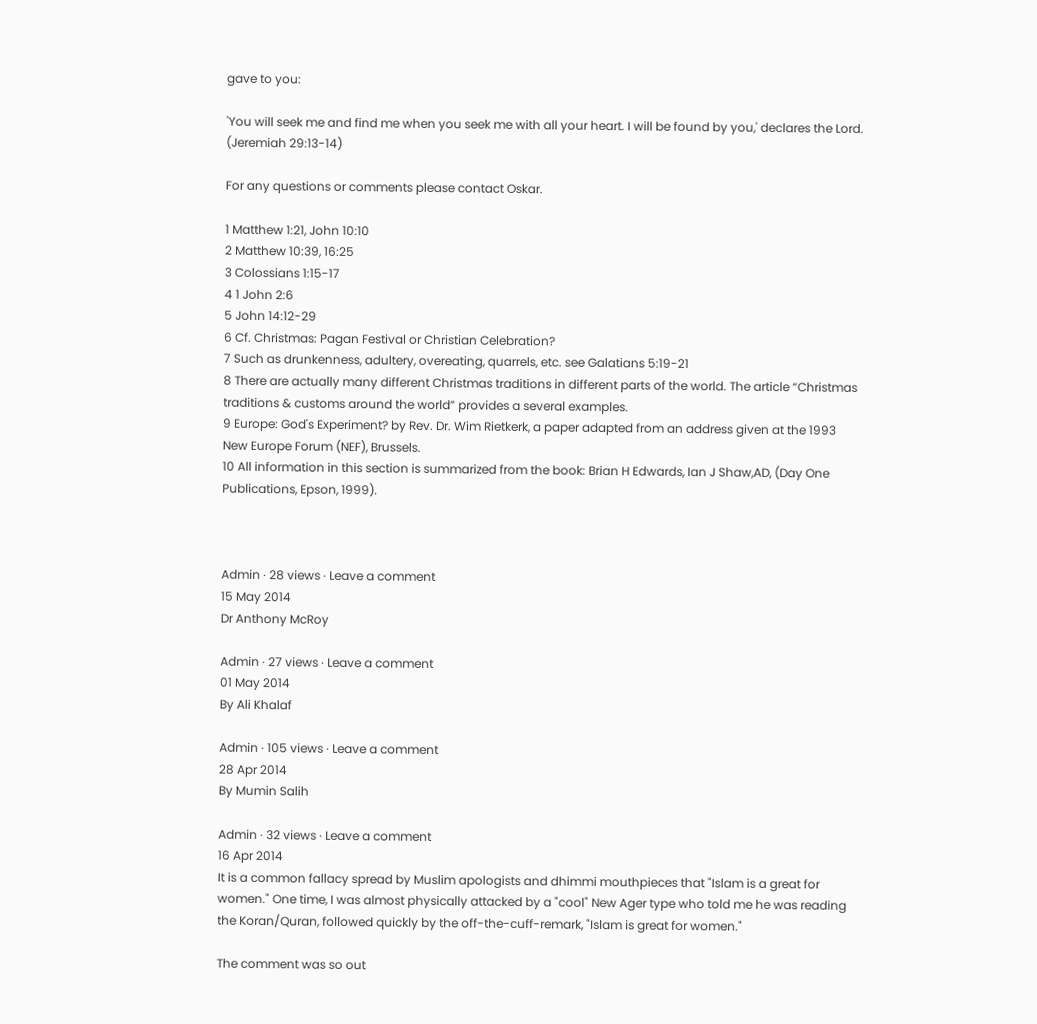gave to you:

'You will seek me and find me when you seek me with all your heart. I will be found by you,' declares the Lord.
(Jeremiah 29:13-14)

For any questions or comments please contact Oskar.

1 Matthew 1:21, John 10:10
2 Matthew 10:39, 16:25
3 Colossians 1:15-17
4 1 John 2:6
5 John 14:12-29
6 Cf. Christmas: Pagan Festival or Christian Celebration?
7 Such as drunkenness, adultery, overeating, quarrels, etc. see Galatians 5:19-21
8 There are actually many different Christmas traditions in different parts of the world. The article “Christmas traditions & customs around the world” provides a several examples.
9 Europe: God's Experiment? by Rev. Dr. Wim Rietkerk, a paper adapted from an address given at the 1993 New Europe Forum (NEF), Brussels.
10 All information in this section is summarized from the book: Brian H Edwards, Ian J Shaw,AD, (Day One Publications, Epson, 1999).



Admin · 28 views · Leave a comment
15 May 2014
Dr Anthony McRoy

Admin · 27 views · Leave a comment
01 May 2014
By Ali Khalaf

Admin · 105 views · Leave a comment
28 Apr 2014
By Mumin Salih

Admin · 32 views · Leave a comment
16 Apr 2014
It is a common fallacy spread by Muslim apologists and dhimmi mouthpieces that "Islam is a great for women." One time, I was almost physically attacked by a "cool" New Ager type who told me he was reading the Koran/Quran, followed quickly by the off-the-cuff-remark, "Islam is great for women."

The comment was so out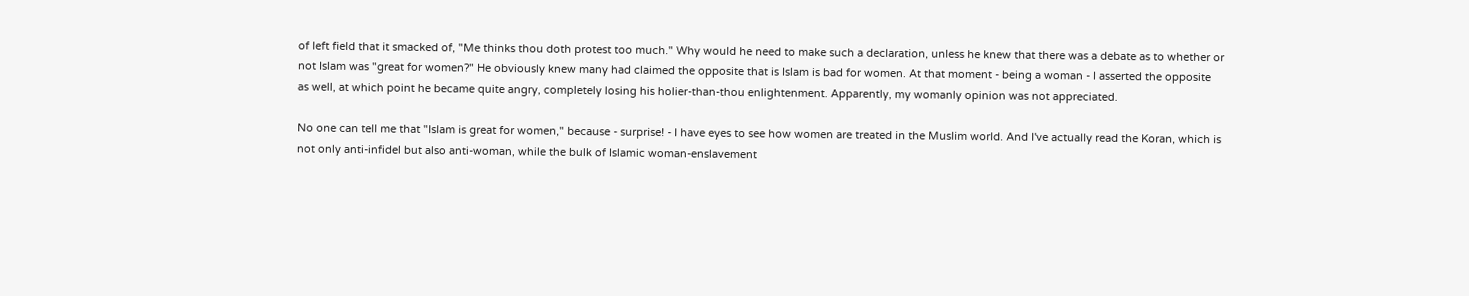of left field that it smacked of, "Me thinks thou doth protest too much." Why would he need to make such a declaration, unless he knew that there was a debate as to whether or not Islam was "great for women?" He obviously knew many had claimed the opposite that is Islam is bad for women. At that moment - being a woman - I asserted the opposite as well, at which point he became quite angry, completely losing his holier-than-thou enlightenment. Apparently, my womanly opinion was not appreciated.

No one can tell me that "Islam is great for women," because - surprise! - I have eyes to see how women are treated in the Muslim world. And I've actually read the Koran, which is not only anti-infidel but also anti-woman, while the bulk of Islamic woman-enslavement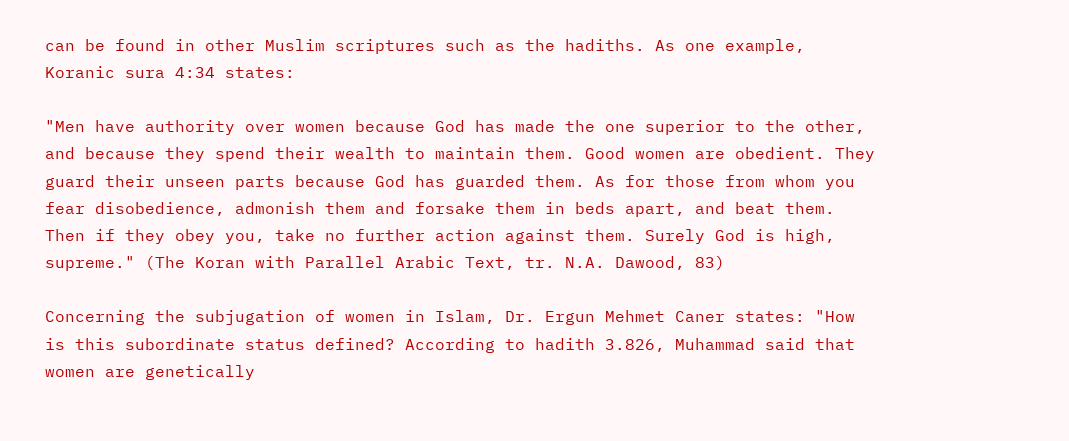can be found in other Muslim scriptures such as the hadiths. As one example, Koranic sura 4:34 states:

"Men have authority over women because God has made the one superior to the other, and because they spend their wealth to maintain them. Good women are obedient. They guard their unseen parts because God has guarded them. As for those from whom you fear disobedience, admonish them and forsake them in beds apart, and beat them. Then if they obey you, take no further action against them. Surely God is high, supreme." (The Koran with Parallel Arabic Text, tr. N.A. Dawood, 83)

Concerning the subjugation of women in Islam, Dr. Ergun Mehmet Caner states: "How is this subordinate status defined? According to hadith 3.826, Muhammad said that women are genetically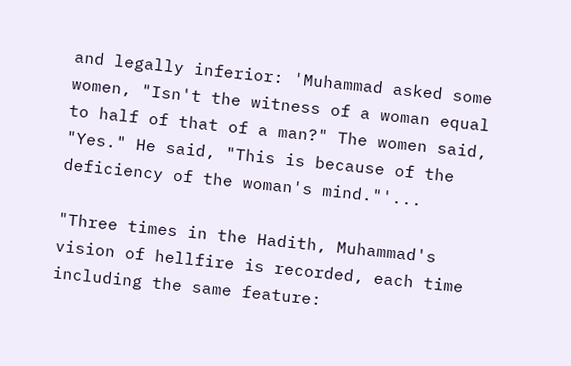and legally inferior: 'Muhammad asked some women, "Isn't the witness of a woman equal to half of that of a man?" The women said, "Yes." He said, "This is because of the deficiency of the woman's mind."'...

"Three times in the Hadith, Muhammad's vision of hellfire is recorded, each time including the same feature: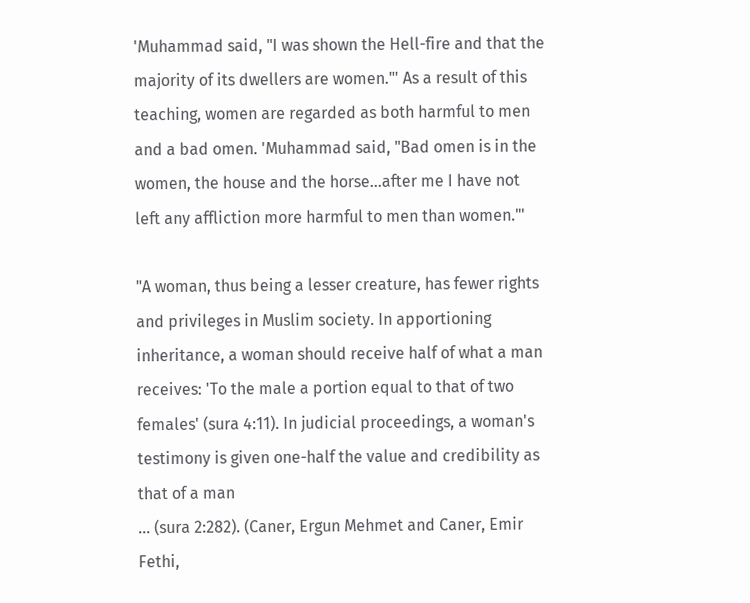'Muhammad said, "I was shown the Hell-fire and that the majority of its dwellers are women."' As a result of this teaching, women are regarded as both harmful to men and a bad omen. 'Muhammad said, "Bad omen is in the women, the house and the horse...after me I have not left any affliction more harmful to men than women."'

"A woman, thus being a lesser creature, has fewer rights and privileges in Muslim society. In apportioning inheritance, a woman should receive half of what a man receives: 'To the male a portion equal to that of two females' (sura 4:11). In judicial proceedings, a woman's testimony is given one-half the value and credibility as that of a man
... (sura 2:282). (Caner, Ergun Mehmet and Caner, Emir Fethi,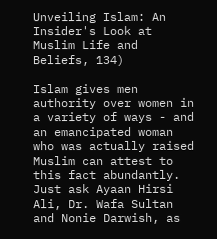Unveiling Islam: An Insider's Look at Muslim Life and Beliefs, 134)

Islam gives men authority over women in a variety of ways - and an emancipated woman who was actually raised Muslim can attest to this fact abundantly. Just ask Ayaan Hirsi Ali, Dr. Wafa Sultan and Nonie Darwish, as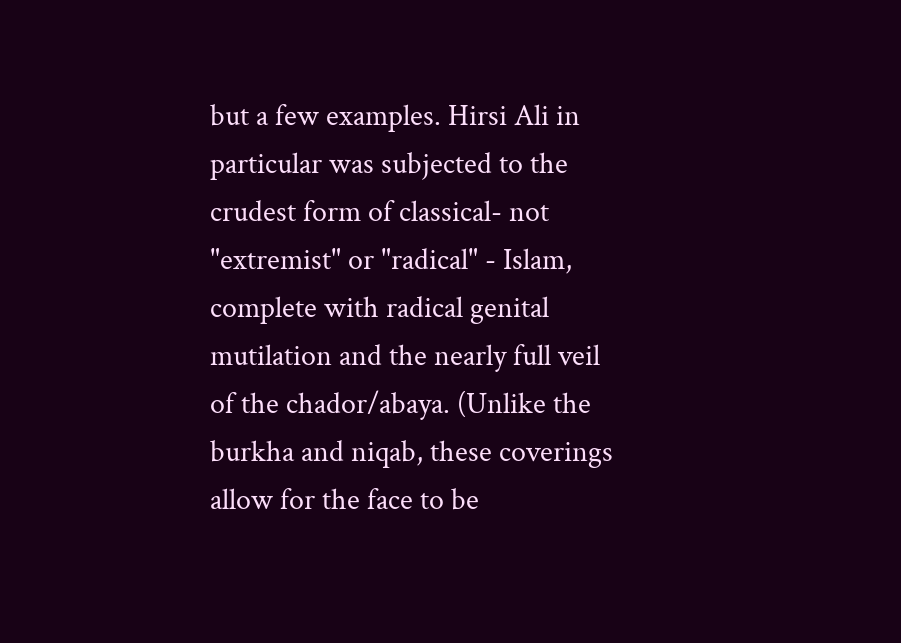but a few examples. Hirsi Ali in particular was subjected to the crudest form of classical- not "extremist" or "radical" - Islam, complete with radical genital mutilation and the nearly full veil of the chador/abaya. (Unlike the burkha and niqab, these coverings allow for the face to be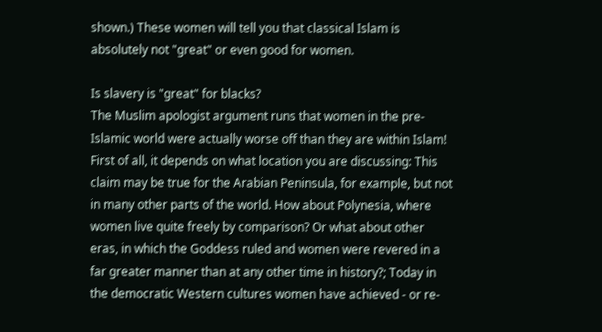shown.) These women will tell you that classical Islam is absolutely not "great" or even good for women.

Is slavery is "great" for blacks?
The Muslim apologist argument runs that women in the pre-Islamic world were actually worse off than they are within Islam! First of all, it depends on what location you are discussing: This claim may be true for the Arabian Peninsula, for example, but not in many other parts of the world. How about Polynesia, where women live quite freely by comparison? Or what about other eras, in which the Goddess ruled and women were revered in a far greater manner than at any other time in history?; Today in the democratic Western cultures women have achieved - or re-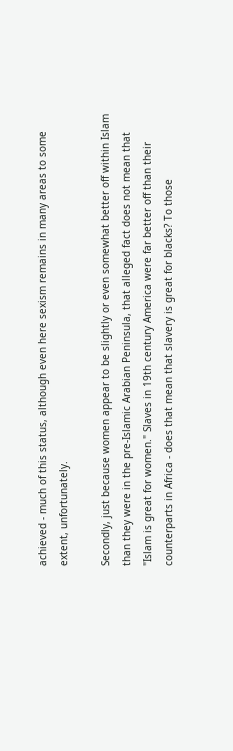achieved - much of this status, although even here sexism remains in many areas to some extent, unfortunately.

Secondly, just because women appear to be slightly or even somewhat better off within Islam than they were in the pre-Islamic Arabian Peninsula, that alleged fact does not mean that "Islam is great for women." Slaves in 19th century America were far better off than their counterparts in Africa - does that mean that slavery is great for blacks? To those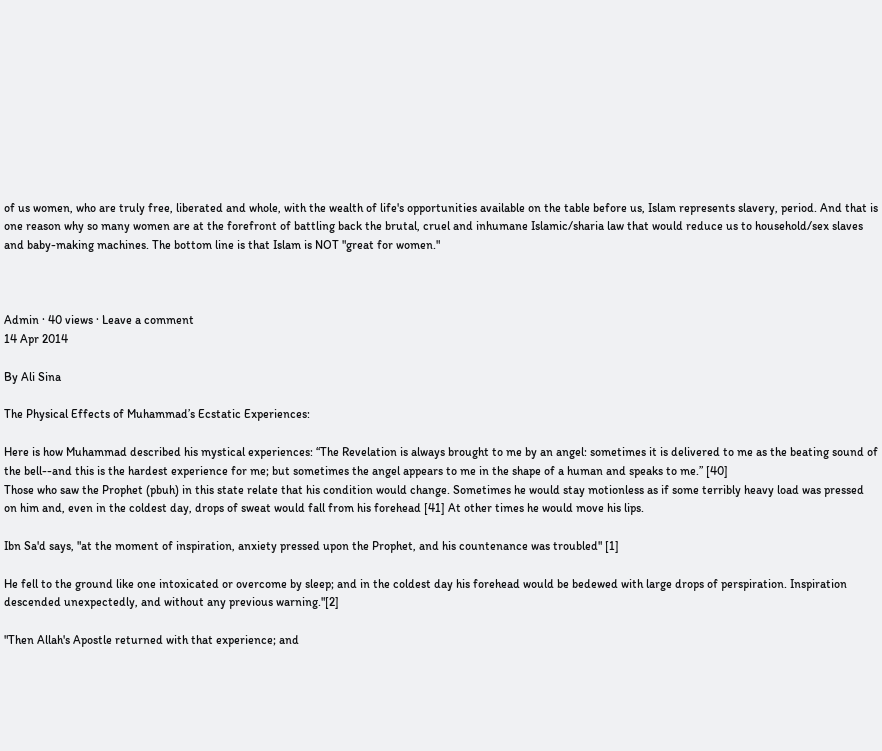of us women, who are truly free, liberated and whole, with the wealth of life's opportunities available on the table before us, Islam represents slavery, period. And that is one reason why so many women are at the forefront of battling back the brutal, cruel and inhumane Islamic/sharia law that would reduce us to household/sex slaves and baby-making machines. The bottom line is that Islam is NOT "great for women."



Admin · 40 views · Leave a comment
14 Apr 2014

By Ali Sina

The Physical Effects of Muhammad’s Ecstatic Experiences:

Here is how Muhammad described his mystical experiences: “The Revelation is always brought to me by an angel: sometimes it is delivered to me as the beating sound of the bell--and this is the hardest experience for me; but sometimes the angel appears to me in the shape of a human and speaks to me.” [40]
Those who saw the Prophet (pbuh) in this state relate that his condition would change. Sometimes he would stay motionless as if some terribly heavy load was pressed on him and, even in the coldest day, drops of sweat would fall from his forehead [41] At other times he would move his lips.

Ibn Sa'd says, "at the moment of inspiration, anxiety pressed upon the Prophet, and his countenance was troubled" [1]

He fell to the ground like one intoxicated or overcome by sleep; and in the coldest day his forehead would be bedewed with large drops of perspiration. Inspiration descended unexpectedly, and without any previous warning."[2]

"Then Allah's Apostle returned with that experience; and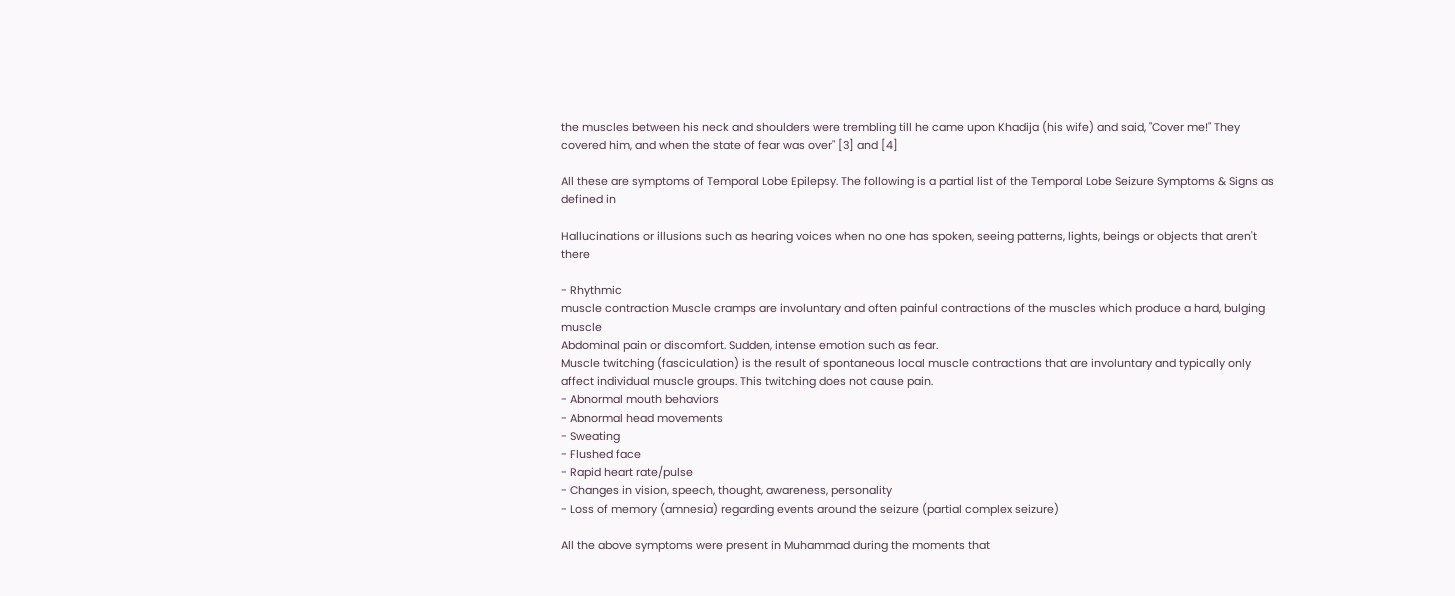the muscles between his neck and shoulders were trembling till he came upon Khadija (his wife) and said, "Cover me!" They covered him, and when the state of fear was over" [3] and [4]

All these are symptoms of Temporal Lobe Epilepsy. The following is a partial list of the Temporal Lobe Seizure Symptoms & Signs as defined in

Hallucinations or illusions such as hearing voices when no one has spoken, seeing patterns, lights, beings or objects that aren't there

- Rhythmic
muscle contraction Muscle cramps are involuntary and often painful contractions of the muscles which produce a hard, bulging muscle
Abdominal pain or discomfort. Sudden, intense emotion such as fear.
Muscle twitching (fasciculation) is the result of spontaneous local muscle contractions that are involuntary and typically only affect individual muscle groups. This twitching does not cause pain.
- Abnormal mouth behaviors
- Abnormal head movements
- Sweating
- Flushed face
- Rapid heart rate/pulse
- Changes in vision, speech, thought, awareness, personality
- Loss of memory (amnesia) regarding events around the seizure (partial complex seizure)

All the above symptoms were present in Muhammad during the moments that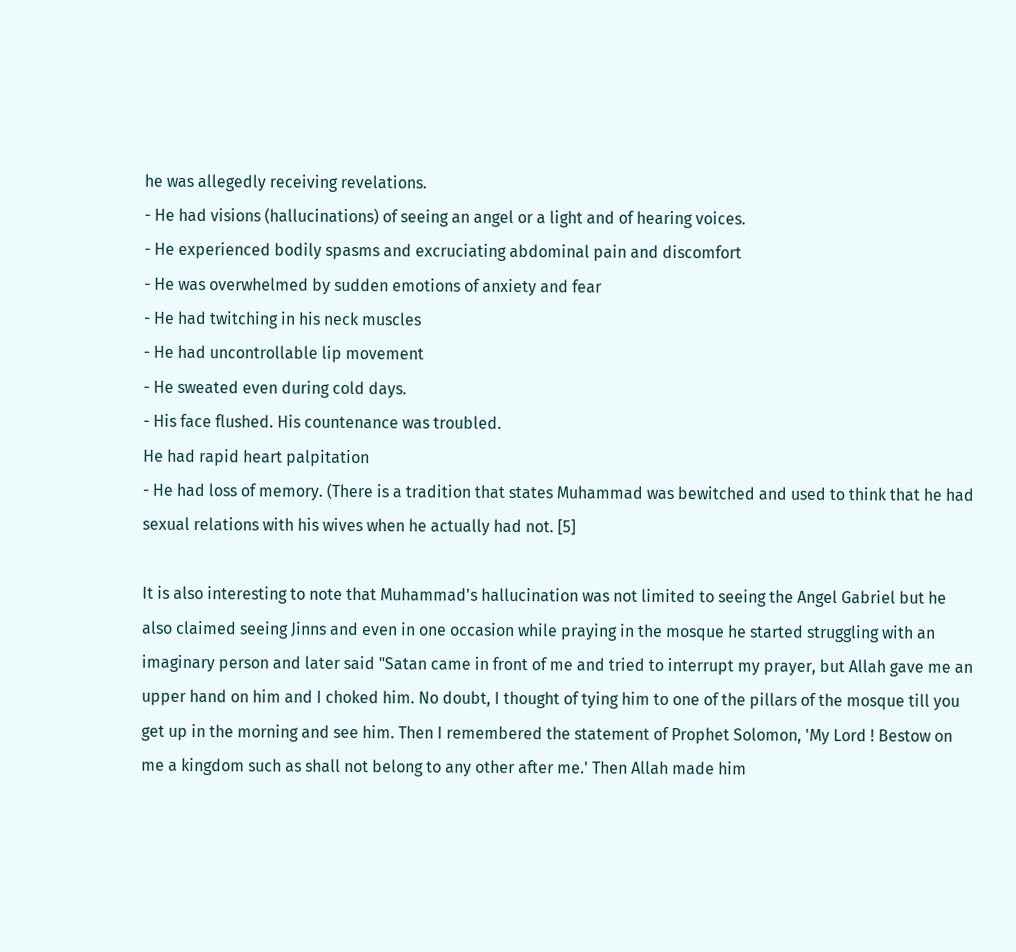he was allegedly receiving revelations.
- He had visions (hallucinations) of seeing an angel or a light and of hearing voices.
- He experienced bodily spasms and excruciating abdominal pain and discomfort
- He was overwhelmed by sudden emotions of anxiety and fear
- He had twitching in his neck muscles
- He had uncontrollable lip movement
- He sweated even during cold days.
- His face flushed. His countenance was troubled.
He had rapid heart palpitation
- He had loss of memory. (There is a tradition that states Muhammad was bewitched and used to think that he had sexual relations with his wives when he actually had not. [5]

It is also interesting to note that Muhammad's hallucination was not limited to seeing the Angel Gabriel but he also claimed seeing Jinns and even in one occasion while praying in the mosque he started struggling with an imaginary person and later said "Satan came in front of me and tried to interrupt my prayer, but Allah gave me an upper hand on him and I choked him. No doubt, I thought of tying him to one of the pillars of the mosque till you get up in the morning and see him. Then I remembered the statement of Prophet Solomon, 'My Lord ! Bestow on me a kingdom such as shall not belong to any other after me.' Then Allah made him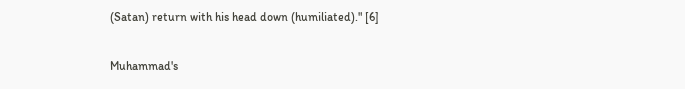(Satan) return with his head down (humiliated)." [6]

Muhammad's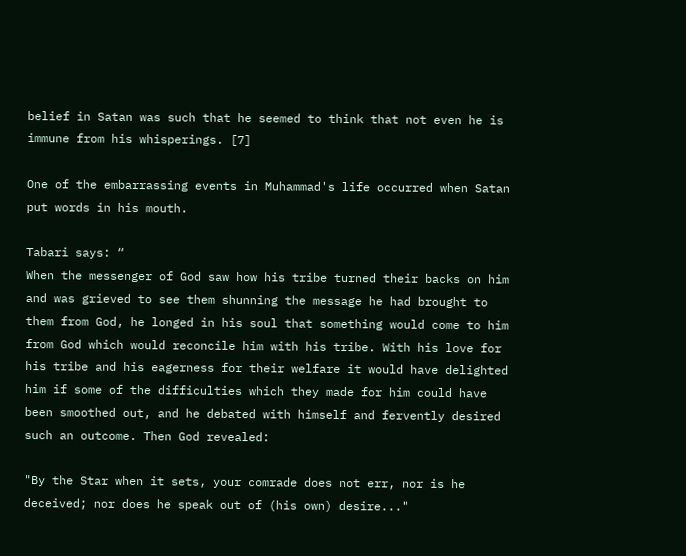belief in Satan was such that he seemed to think that not even he is immune from his whisperings. [7]

One of the embarrassing events in Muhammad's life occurred when Satan put words in his mouth.

Tabari says: “
When the messenger of God saw how his tribe turned their backs on him and was grieved to see them shunning the message he had brought to them from God, he longed in his soul that something would come to him from God which would reconcile him with his tribe. With his love for his tribe and his eagerness for their welfare it would have delighted him if some of the difficulties which they made for him could have been smoothed out, and he debated with himself and fervently desired such an outcome. Then God revealed:

"By the Star when it sets, your comrade does not err, nor is he deceived; nor does he speak out of (his own) desire..."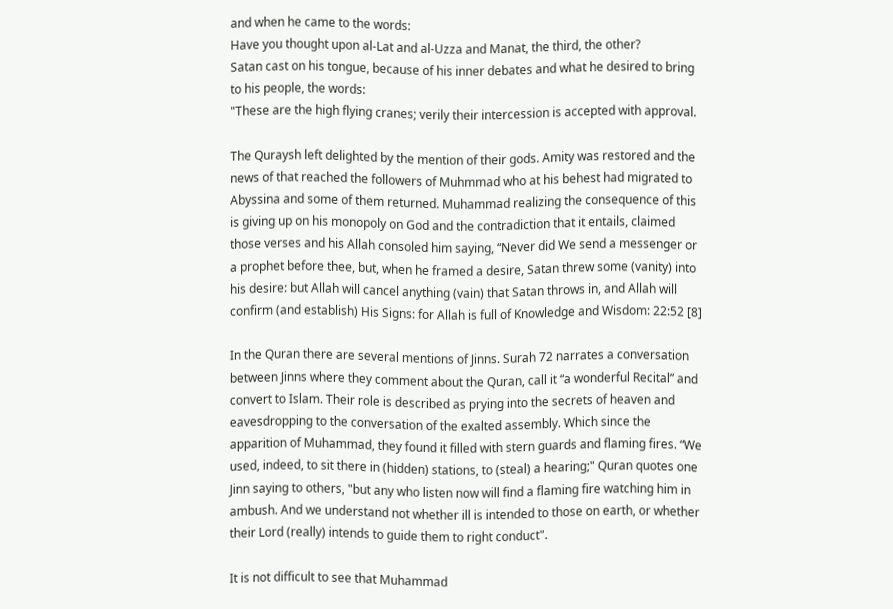and when he came to the words:
Have you thought upon al-Lat and al-Uzza and Manat, the third, the other?
Satan cast on his tongue, because of his inner debates and what he desired to bring to his people, the words:
"These are the high flying cranes; verily their intercession is accepted with approval.

The Quraysh left delighted by the mention of their gods. Amity was restored and the news of that reached the followers of Muhmmad who at his behest had migrated to Abyssina and some of them returned. Muhammad realizing the consequence of this is giving up on his monopoly on God and the contradiction that it entails, claimed those verses and his Allah consoled him saying, “Never did We send a messenger or a prophet before thee, but, when he framed a desire, Satan threw some (vanity) into his desire: but Allah will cancel anything (vain) that Satan throws in, and Allah will confirm (and establish) His Signs: for Allah is full of Knowledge and Wisdom: 22:52 [8]

In the Quran there are several mentions of Jinns. Surah 72 narrates a conversation between Jinns where they comment about the Quran, call it “a wonderful Recital” and convert to Islam. Their role is described as prying into the secrets of heaven and eavesdropping to the conversation of the exalted assembly. Which since the apparition of Muhammad, they found it filled with stern guards and flaming fires. “We used, indeed, to sit there in (hidden) stations, to (steal) a hearing;" Quran quotes one Jinn saying to others, "but any who listen now will find a flaming fire watching him in ambush. And we understand not whether ill is intended to those on earth, or whether their Lord (really) intends to guide them to right conduct".

It is not difficult to see that Muhammad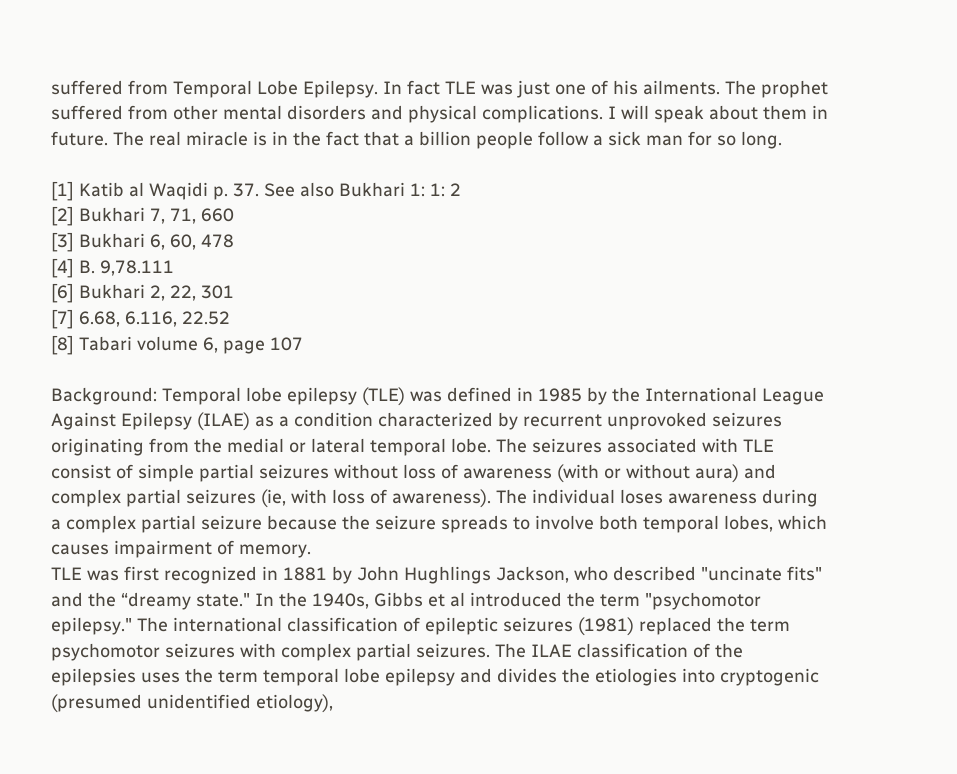suffered from Temporal Lobe Epilepsy. In fact TLE was just one of his ailments. The prophet suffered from other mental disorders and physical complications. I will speak about them in future. The real miracle is in the fact that a billion people follow a sick man for so long.

[1] Katib al Waqidi p. 37. See also Bukhari 1: 1: 2
[2] Bukhari 7, 71, 660
[3] Bukhari 6, 60, 478
[4] B. 9,78.111
[6] Bukhari 2, 22, 301
[7] 6.68, 6.116, 22.52
[8] Tabari volume 6, page 107

Background: Temporal lobe epilepsy (TLE) was defined in 1985 by the International League Against Epilepsy (ILAE) as a condition characterized by recurrent unprovoked seizures originating from the medial or lateral temporal lobe. The seizures associated with TLE consist of simple partial seizures without loss of awareness (with or without aura) and complex partial seizures (ie, with loss of awareness). The individual loses awareness during a complex partial seizure because the seizure spreads to involve both temporal lobes, which causes impairment of memory.
TLE was first recognized in 1881 by John Hughlings Jackson, who described "uncinate fits" and the “dreamy state." In the 1940s, Gibbs et al introduced the term "psychomotor epilepsy." The international classification of epileptic seizures (1981) replaced the term psychomotor seizures with complex partial seizures. The ILAE classification of the epilepsies uses the term temporal lobe epilepsy and divides the etiologies into cryptogenic (presumed unidentified etiology),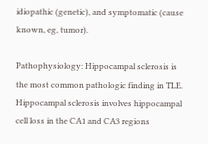idiopathic (genetic), and symptomatic (cause known, eg, tumor).

Pathophysiology: Hippocampal sclerosis is the most common pathologic finding in TLE. Hippocampal sclerosis involves hippocampal cell loss in the CA1 and CA3 regions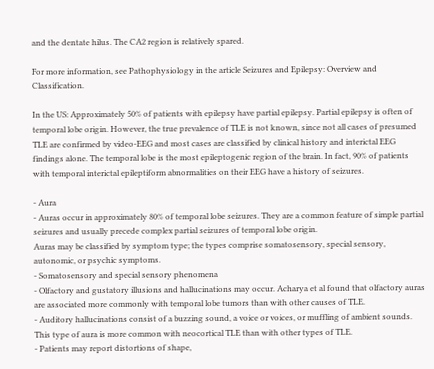and the dentate hilus. The CA2 region is relatively spared.

For more information, see Pathophysiology in the article Seizures and Epilepsy: Overview and Classification.

In the US: Approximately 50% of patients with epilepsy have partial epilepsy. Partial epilepsy is often of temporal lobe origin. However, the true prevalence of TLE is not known, since not all cases of presumed TLE are confirmed by video-EEG and most cases are classified by clinical history and interictal EEG findings alone. The temporal lobe is the most epileptogenic region of the brain. In fact, 90% of patients with temporal interictal epileptiform abnormalities on their EEG have a history of seizures.

- Aura
- Auras occur in approximately 80% of temporal lobe seizures. They are a common feature of simple partial seizures and usually precede complex partial seizures of temporal lobe origin.
Auras may be classified by symptom type; the types comprise somatosensory, special sensory, autonomic, or psychic symptoms.
- Somatosensory and special sensory phenomena
- Olfactory and gustatory illusions and hallucinations may occur. Acharya et al found that olfactory auras are associated more commonly with temporal lobe tumors than with other causes of TLE.
- Auditory hallucinations consist of a buzzing sound, a voice or voices, or muffling of ambient sounds. This type of aura is more common with neocortical TLE than with other types of TLE.
- Patients may report distortions of shape,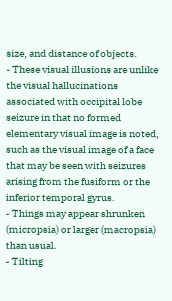size, and distance of objects.
- These visual illusions are unlike the visual hallucinations associated with occipital lobe seizure in that no formed elementary visual image is noted, such as the visual image of a face that may be seen with seizures arising from the fusiform or the inferior temporal gyrus.
- Things may appear shrunken (micropsia) or larger (macropsia) than usual.
- Tilting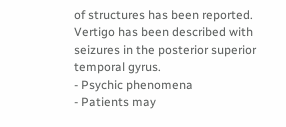of structures has been reported. Vertigo has been described with seizures in the posterior superior temporal gyrus.
- Psychic phenomena
- Patients may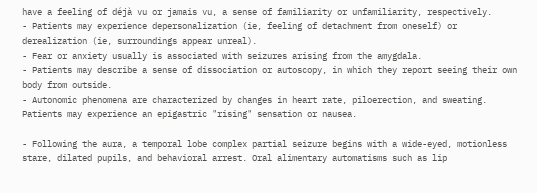have a feeling of déjà vu or jamais vu, a sense of familiarity or unfamiliarity, respectively.
- Patients may experience depersonalization (ie, feeling of detachment from oneself) or derealization (ie, surroundings appear unreal).
- Fear or anxiety usually is associated with seizures arising from the amygdala.
- Patients may describe a sense of dissociation or autoscopy, in which they report seeing their own body from outside.
- Autonomic phenomena are characterized by changes in heart rate, piloerection, and sweating. Patients may experience an epigastric "rising" sensation or nausea.

- Following the aura, a temporal lobe complex partial seizure begins with a wide-eyed, motionless stare, dilated pupils, and behavioral arrest. Oral alimentary automatisms such as lip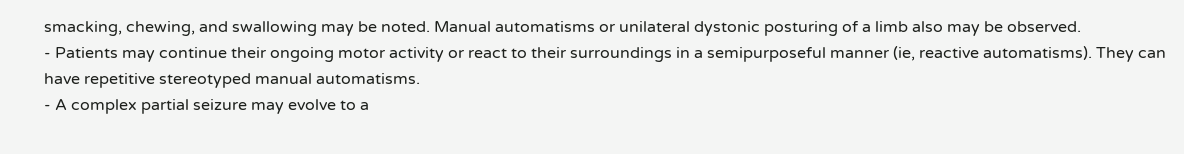smacking, chewing, and swallowing may be noted. Manual automatisms or unilateral dystonic posturing of a limb also may be observed.
- Patients may continue their ongoing motor activity or react to their surroundings in a semipurposeful manner (ie, reactive automatisms). They can have repetitive stereotyped manual automatisms.
- A complex partial seizure may evolve to a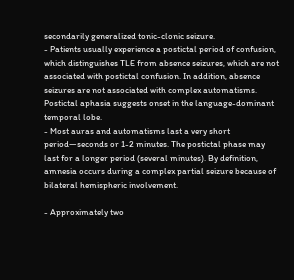secondarily generalized tonic-clonic seizure.
- Patients usually experience a postictal period of confusion, which distinguishes TLE from absence seizures, which are not associated with postictal confusion. In addition, absence seizures are not associated with complex automatisms. Postictal aphasia suggests onset in the language-dominant temporal lobe.
- Most auras and automatisms last a very short period—seconds or 1-2 minutes. The postictal phase may last for a longer period (several minutes). By definition, amnesia occurs during a complex partial seizure because of bilateral hemispheric involvement.

- Approximately two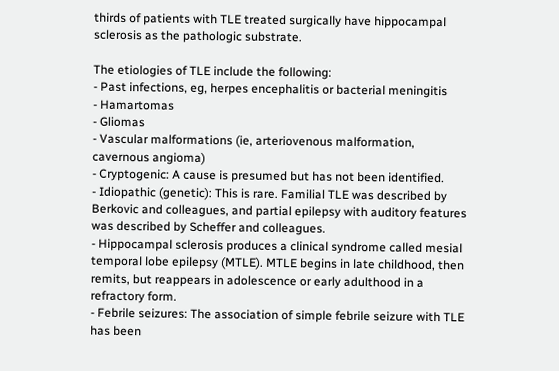thirds of patients with TLE treated surgically have hippocampal sclerosis as the pathologic substrate.

The etiologies of TLE include the following:
- Past infections, eg, herpes encephalitis or bacterial meningitis
- Hamartomas
- Gliomas
- Vascular malformations (ie, arteriovenous malformation, cavernous angioma)
- Cryptogenic: A cause is presumed but has not been identified.
- Idiopathic (genetic): This is rare. Familial TLE was described by Berkovic and colleagues, and partial epilepsy with auditory features was described by Scheffer and colleagues.
- Hippocampal sclerosis produces a clinical syndrome called mesial temporal lobe epilepsy (MTLE). MTLE begins in late childhood, then remits, but reappears in adolescence or early adulthood in a refractory form.
- Febrile seizures: The association of simple febrile seizure with TLE has been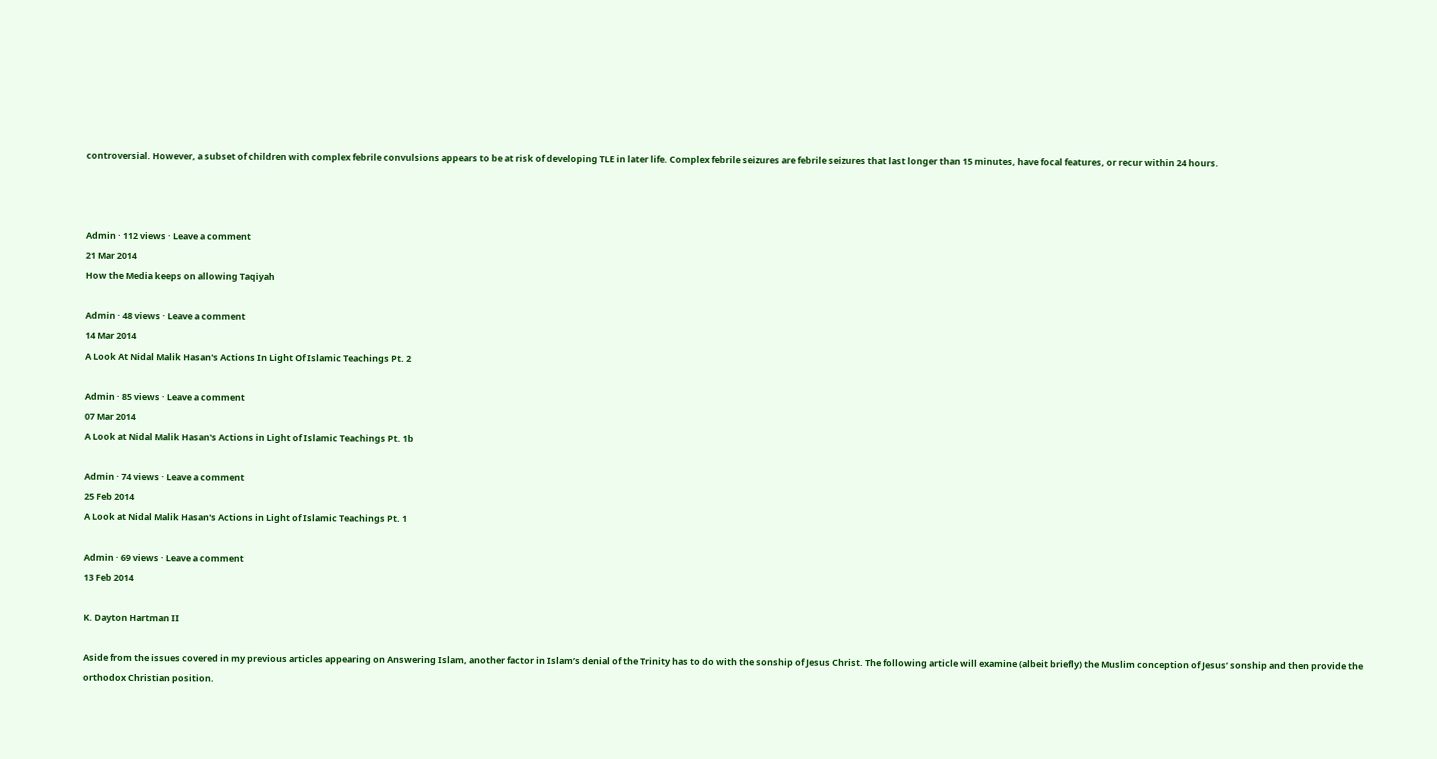controversial. However, a subset of children with complex febrile convulsions appears to be at risk of developing TLE in later life. Complex febrile seizures are febrile seizures that last longer than 15 minutes, have focal features, or recur within 24 hours.



Admin · 112 views · Leave a comment
21 Mar 2014
How the Media keeps on allowing Taqiyah

Admin · 48 views · Leave a comment
14 Mar 2014
A Look At Nidal Malik Hasan's Actions In Light Of Islamic Teachings Pt. 2

Admin · 85 views · Leave a comment
07 Mar 2014
A Look at Nidal Malik Hasan's Actions in Light of Islamic Teachings Pt. 1b

Admin · 74 views · Leave a comment
25 Feb 2014
A Look at Nidal Malik Hasan's Actions in Light of Islamic Teachings Pt. 1

Admin · 69 views · Leave a comment
13 Feb 2014

K. Dayton Hartman II

Aside from the issues covered in my previous articles appearing on Answering Islam, another factor in Islam’s denial of the Trinity has to do with the sonship of Jesus Christ. The following article will examine (albeit briefly) the Muslim conception of Jesus’ sonship and then provide the orthodox Christian position.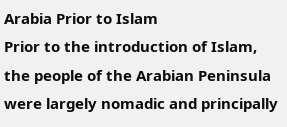Arabia Prior to Islam
Prior to the introduction of Islam, the people of the Arabian Peninsula were largely nomadic and principally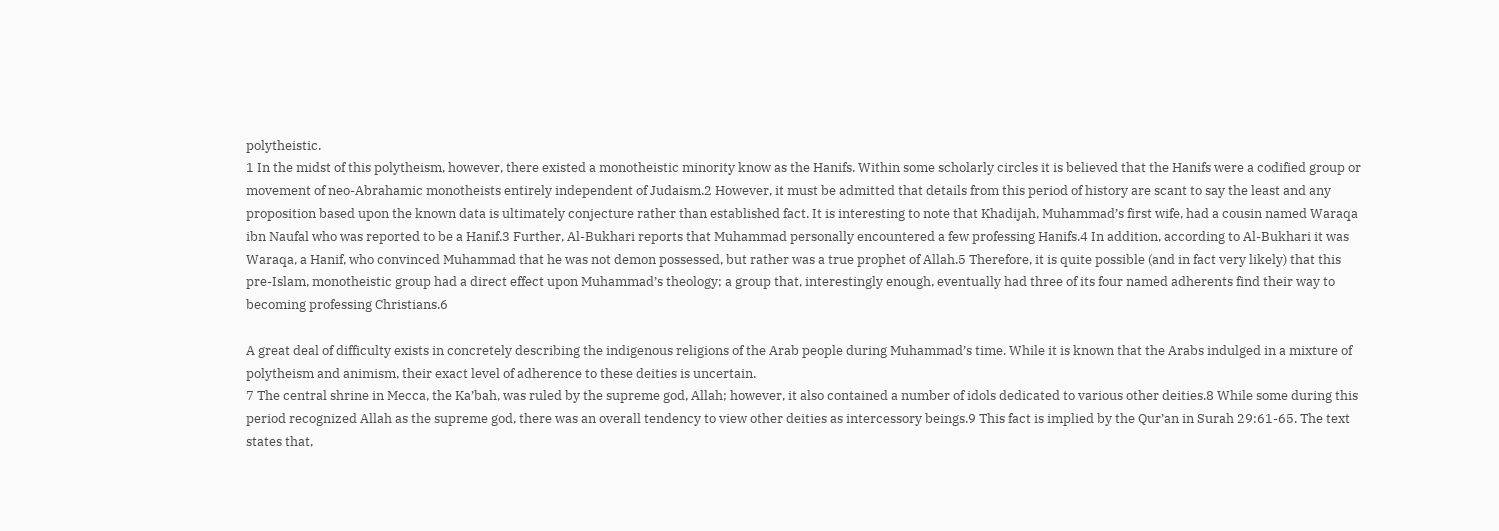polytheistic.
1 In the midst of this polytheism, however, there existed a monotheistic minority know as the Hanifs. Within some scholarly circles it is believed that the Hanifs were a codified group or movement of neo-Abrahamic monotheists entirely independent of Judaism.2 However, it must be admitted that details from this period of history are scant to say the least and any proposition based upon the known data is ultimately conjecture rather than established fact. It is interesting to note that Khadijah, Muhammad’s first wife, had a cousin named Waraqa ibn Naufal who was reported to be a Hanif.3 Further, Al-Bukhari reports that Muhammad personally encountered a few professing Hanifs.4 In addition, according to Al-Bukhari it was Waraqa, a Hanif, who convinced Muhammad that he was not demon possessed, but rather was a true prophet of Allah.5 Therefore, it is quite possible (and in fact very likely) that this pre-Islam, monotheistic group had a direct effect upon Muhammad’s theology; a group that, interestingly enough, eventually had three of its four named adherents find their way to becoming professing Christians.6

A great deal of difficulty exists in concretely describing the indigenous religions of the Arab people during Muhammad’s time. While it is known that the Arabs indulged in a mixture of polytheism and animism, their exact level of adherence to these deities is uncertain.
7 The central shrine in Mecca, the Ka’bah, was ruled by the supreme god, Allah; however, it also contained a number of idols dedicated to various other deities.8 While some during this period recognized Allah as the supreme god, there was an overall tendency to view other deities as intercessory beings.9 This fact is implied by the Qur’an in Surah 29:61-65. The text states that,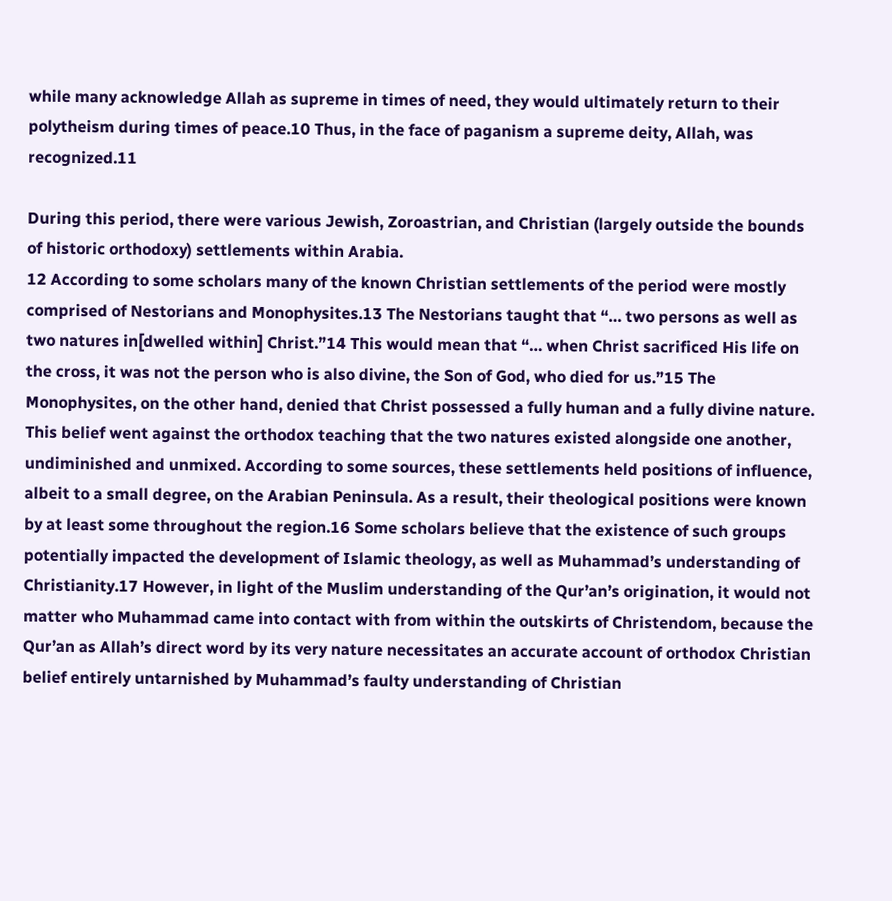while many acknowledge Allah as supreme in times of need, they would ultimately return to their polytheism during times of peace.10 Thus, in the face of paganism a supreme deity, Allah, was recognized.11

During this period, there were various Jewish, Zoroastrian, and Christian (largely outside the bounds of historic orthodoxy) settlements within Arabia.
12 According to some scholars many of the known Christian settlements of the period were mostly comprised of Nestorians and Monophysites.13 The Nestorians taught that “… two persons as well as two natures in[dwelled within] Christ.”14 This would mean that “… when Christ sacrificed His life on the cross, it was not the person who is also divine, the Son of God, who died for us.”15 The Monophysites, on the other hand, denied that Christ possessed a fully human and a fully divine nature. This belief went against the orthodox teaching that the two natures existed alongside one another, undiminished and unmixed. According to some sources, these settlements held positions of influence, albeit to a small degree, on the Arabian Peninsula. As a result, their theological positions were known by at least some throughout the region.16 Some scholars believe that the existence of such groups potentially impacted the development of Islamic theology, as well as Muhammad’s understanding of Christianity.17 However, in light of the Muslim understanding of the Qur’an’s origination, it would not matter who Muhammad came into contact with from within the outskirts of Christendom, because the Qur’an as Allah’s direct word by its very nature necessitates an accurate account of orthodox Christian belief entirely untarnished by Muhammad’s faulty understanding of Christian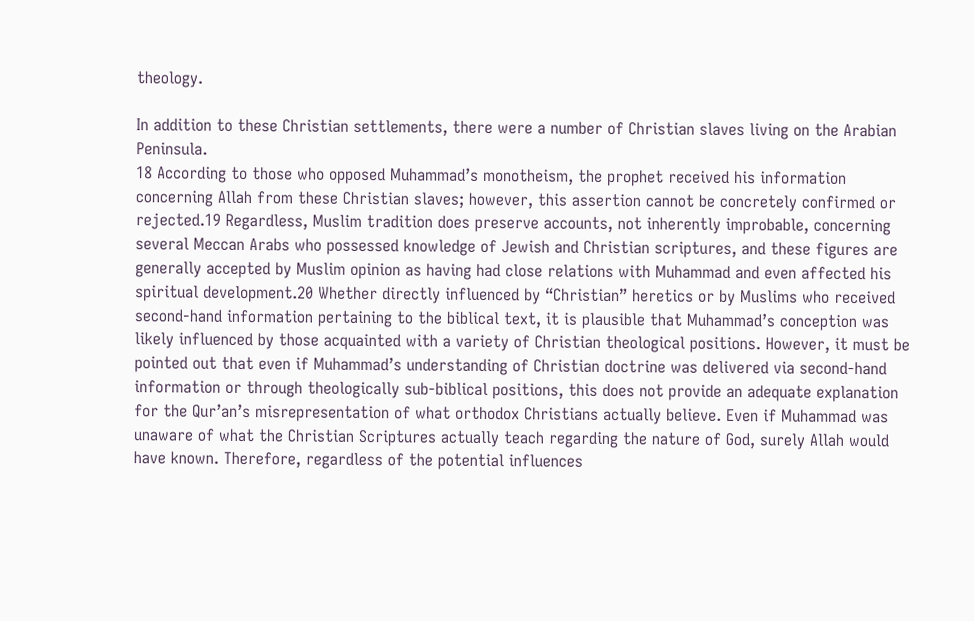theology.

In addition to these Christian settlements, there were a number of Christian slaves living on the Arabian Peninsula.
18 According to those who opposed Muhammad’s monotheism, the prophet received his information concerning Allah from these Christian slaves; however, this assertion cannot be concretely confirmed or rejected.19 Regardless, Muslim tradition does preserve accounts, not inherently improbable, concerning several Meccan Arabs who possessed knowledge of Jewish and Christian scriptures, and these figures are generally accepted by Muslim opinion as having had close relations with Muhammad and even affected his spiritual development.20 Whether directly influenced by “Christian” heretics or by Muslims who received second-hand information pertaining to the biblical text, it is plausible that Muhammad’s conception was likely influenced by those acquainted with a variety of Christian theological positions. However, it must be pointed out that even if Muhammad’s understanding of Christian doctrine was delivered via second-hand information or through theologically sub-biblical positions, this does not provide an adequate explanation for the Qur’an’s misrepresentation of what orthodox Christians actually believe. Even if Muhammad was unaware of what the Christian Scriptures actually teach regarding the nature of God, surely Allah would have known. Therefore, regardless of the potential influences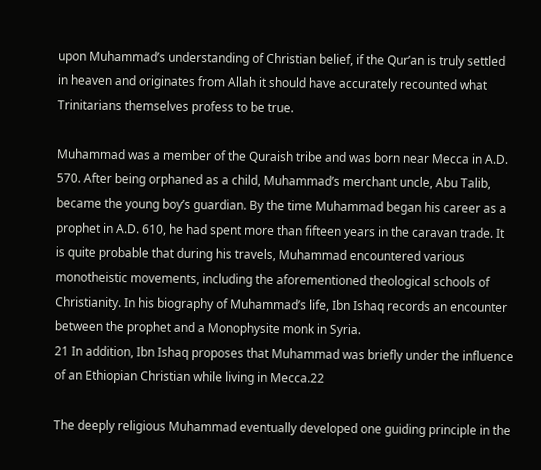upon Muhammad’s understanding of Christian belief, if the Qur’an is truly settled in heaven and originates from Allah it should have accurately recounted what Trinitarians themselves profess to be true.

Muhammad was a member of the Quraish tribe and was born near Mecca in A.D. 570. After being orphaned as a child, Muhammad’s merchant uncle, Abu Talib, became the young boy’s guardian. By the time Muhammad began his career as a prophet in A.D. 610, he had spent more than fifteen years in the caravan trade. It is quite probable that during his travels, Muhammad encountered various monotheistic movements, including the aforementioned theological schools of Christianity. In his biography of Muhammad’s life, Ibn Ishaq records an encounter between the prophet and a Monophysite monk in Syria.
21 In addition, Ibn Ishaq proposes that Muhammad was briefly under the influence of an Ethiopian Christian while living in Mecca.22

The deeply religious Muhammad eventually developed one guiding principle in the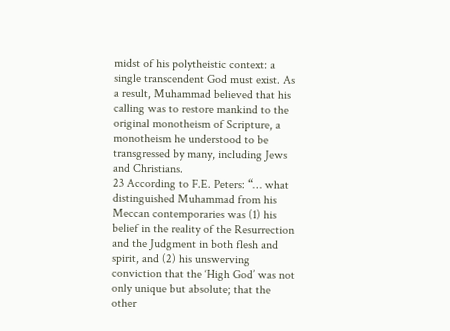midst of his polytheistic context: a single transcendent God must exist. As a result, Muhammad believed that his calling was to restore mankind to the original monotheism of Scripture, a monotheism he understood to be transgressed by many, including Jews and Christians.
23 According to F.E. Peters: “… what distinguished Muhammad from his Meccan contemporaries was (1) his belief in the reality of the Resurrection and the Judgment in both flesh and spirit, and (2) his unswerving conviction that the ‘High God’ was not only unique but absolute; that the other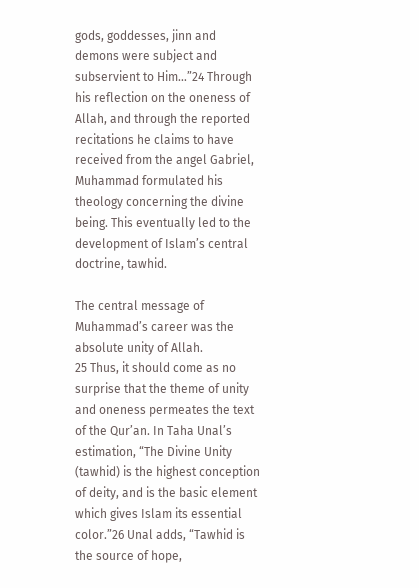gods, goddesses, jinn and demons were subject and subservient to Him…”24 Through his reflection on the oneness of Allah, and through the reported recitations he claims to have received from the angel Gabriel, Muhammad formulated his theology concerning the divine being. This eventually led to the development of Islam’s central doctrine, tawhid.

The central message of Muhammad’s career was the absolute unity of Allah.
25 Thus, it should come as no surprise that the theme of unity and oneness permeates the text of the Qur’an. In Taha Unal’s estimation, “The Divine Unity (tawhid) is the highest conception of deity, and is the basic element which gives Islam its essential color.”26 Unal adds, “Tawhid is the source of hope,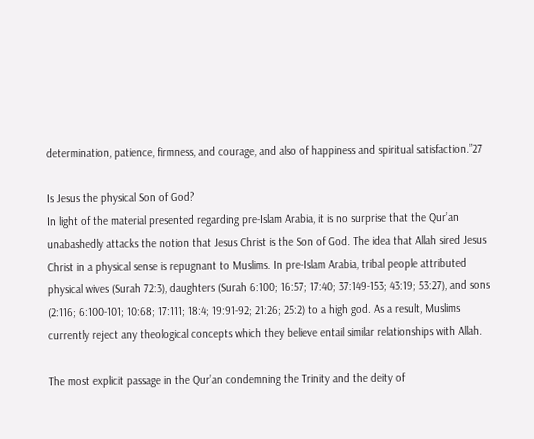determination, patience, firmness, and courage, and also of happiness and spiritual satisfaction.”27

Is Jesus the physical Son of God?
In light of the material presented regarding pre-Islam Arabia, it is no surprise that the Qur’an unabashedly attacks the notion that Jesus Christ is the Son of God. The idea that Allah sired Jesus Christ in a physical sense is repugnant to Muslims. In pre-Islam Arabia, tribal people attributed physical wives (Surah 72:3), daughters (Surah 6:100; 16:57; 17:40; 37:149-153; 43:19; 53:27), and sons (2:116; 6:100-101; 10:68; 17:111; 18:4; 19:91-92; 21:26; 25:2) to a high god. As a result, Muslims currently reject any theological concepts which they believe entail similar relationships with Allah.

The most explicit passage in the Qur’an condemning the Trinity and the deity of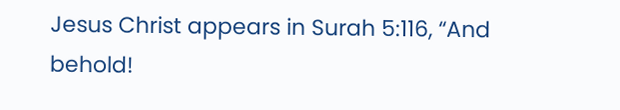Jesus Christ appears in Surah 5:116, “And behold!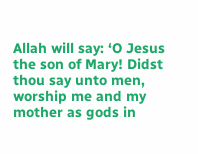Allah will say: ‘O Jesus the son of Mary! Didst thou say unto men, worship me and my mother as gods in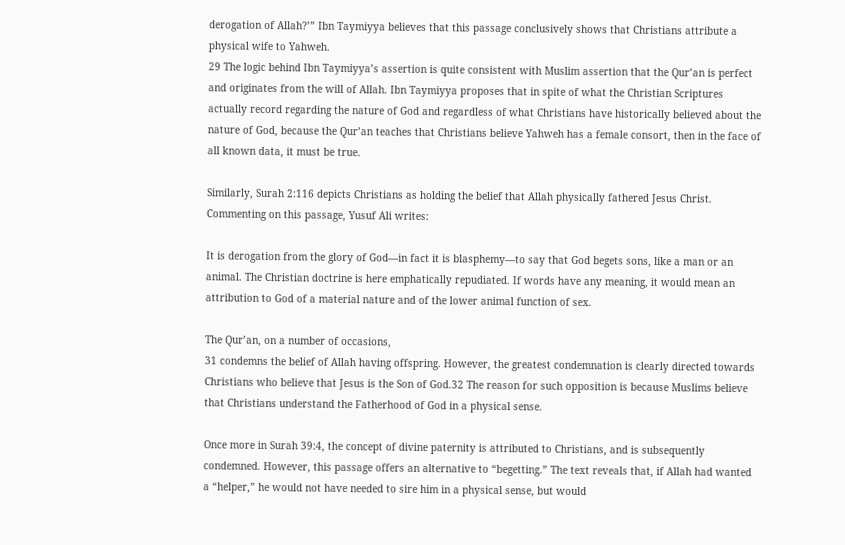derogation of Allah?’” Ibn Taymiyya believes that this passage conclusively shows that Christians attribute a physical wife to Yahweh.
29 The logic behind Ibn Taymiyya’s assertion is quite consistent with Muslim assertion that the Qur’an is perfect and originates from the will of Allah. Ibn Taymiyya proposes that in spite of what the Christian Scriptures actually record regarding the nature of God and regardless of what Christians have historically believed about the nature of God, because the Qur’an teaches that Christians believe Yahweh has a female consort, then in the face of all known data, it must be true.

Similarly, Surah 2:116 depicts Christians as holding the belief that Allah physically fathered Jesus Christ. Commenting on this passage, Yusuf Ali writes:

It is derogation from the glory of God—in fact it is blasphemy—to say that God begets sons, like a man or an animal. The Christian doctrine is here emphatically repudiated. If words have any meaning, it would mean an attribution to God of a material nature and of the lower animal function of sex.

The Qur’an, on a number of occasions,
31 condemns the belief of Allah having offspring. However, the greatest condemnation is clearly directed towards Christians who believe that Jesus is the Son of God.32 The reason for such opposition is because Muslims believe that Christians understand the Fatherhood of God in a physical sense.

Once more in Surah 39:4, the concept of divine paternity is attributed to Christians, and is subsequently condemned. However, this passage offers an alternative to “begetting.” The text reveals that, if Allah had wanted a “helper,” he would not have needed to sire him in a physical sense, but would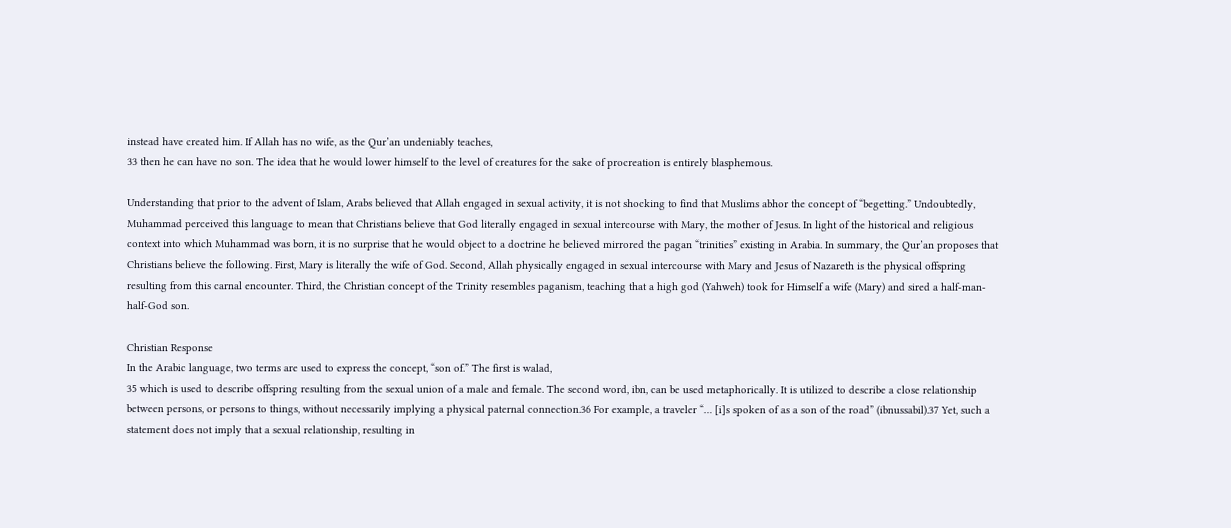instead have created him. If Allah has no wife, as the Qur’an undeniably teaches,
33 then he can have no son. The idea that he would lower himself to the level of creatures for the sake of procreation is entirely blasphemous.

Understanding that prior to the advent of Islam, Arabs believed that Allah engaged in sexual activity, it is not shocking to find that Muslims abhor the concept of “begetting.” Undoubtedly, Muhammad perceived this language to mean that Christians believe that God literally engaged in sexual intercourse with Mary, the mother of Jesus. In light of the historical and religious context into which Muhammad was born, it is no surprise that he would object to a doctrine he believed mirrored the pagan “trinities” existing in Arabia. In summary, the Qur’an proposes that Christians believe the following. First, Mary is literally the wife of God. Second, Allah physically engaged in sexual intercourse with Mary and Jesus of Nazareth is the physical offspring resulting from this carnal encounter. Third, the Christian concept of the Trinity resembles paganism, teaching that a high god (Yahweh) took for Himself a wife (Mary) and sired a half-man-half-God son.

Christian Response
In the Arabic language, two terms are used to express the concept, “son of.” The first is walad,
35 which is used to describe offspring resulting from the sexual union of a male and female. The second word, ibn, can be used metaphorically. It is utilized to describe a close relationship between persons, or persons to things, without necessarily implying a physical paternal connection.36 For example, a traveler “… [i]s spoken of as a son of the road” (ibnussabil).37 Yet, such a statement does not imply that a sexual relationship, resulting in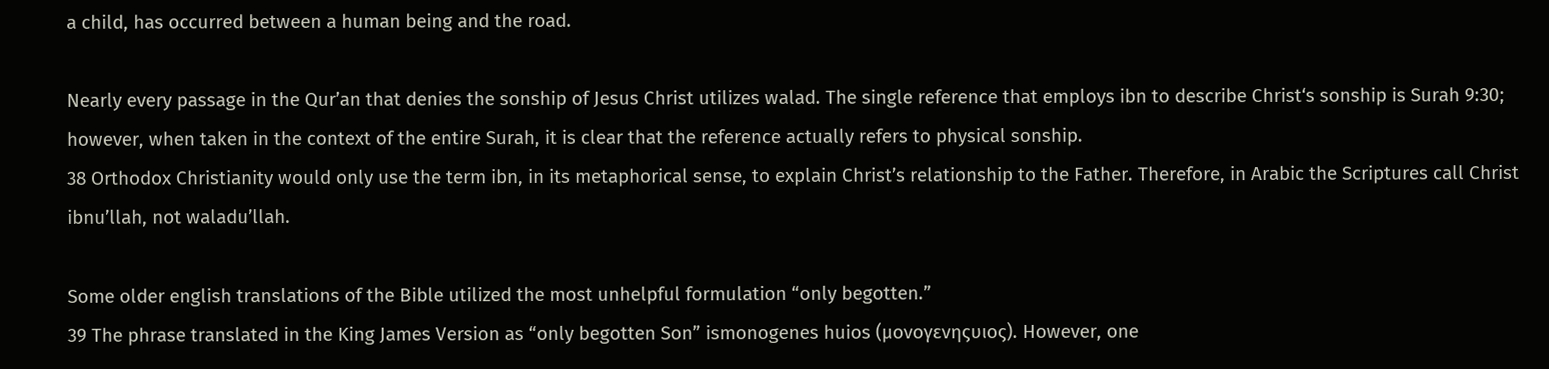a child, has occurred between a human being and the road.

Nearly every passage in the Qur’an that denies the sonship of Jesus Christ utilizes walad. The single reference that employs ibn to describe Christ‘s sonship is Surah 9:30; however, when taken in the context of the entire Surah, it is clear that the reference actually refers to physical sonship.
38 Orthodox Christianity would only use the term ibn, in its metaphorical sense, to explain Christ’s relationship to the Father. Therefore, in Arabic the Scriptures call Christ ibnu’llah, not waladu’llah.

Some older english translations of the Bible utilized the most unhelpful formulation “only begotten.”
39 The phrase translated in the King James Version as “only begotten Son” ismonogenes huios (μονογενηςυιος). However, one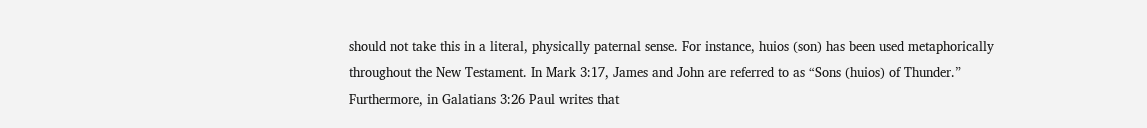should not take this in a literal, physically paternal sense. For instance, huios (son) has been used metaphorically throughout the New Testament. In Mark 3:17, James and John are referred to as “Sons (huios) of Thunder.” Furthermore, in Galatians 3:26 Paul writes that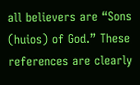all believers are “Sons (huios) of God.” These references are clearly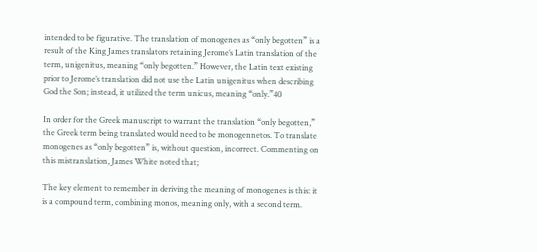intended to be figurative. The translation of monogenes as “only begotten” is a result of the King James translators retaining Jerome’s Latin translation of the term, unigenitus, meaning “only begotten.” However, the Latin text existing prior to Jerome’s translation did not use the Latin unigenitus when describing God the Son; instead, it utilized the term unicus, meaning “only.”40

In order for the Greek manuscript to warrant the translation “only begotten,” the Greek term being translated would need to be monogennetos. To translate monogenes as “only begotten” is, without question, incorrect. Commenting on this mistranslation, James White noted that;

The key element to remember in deriving the meaning of monogenes is this: it is a compound term, combining monos, meaning only, with a second term.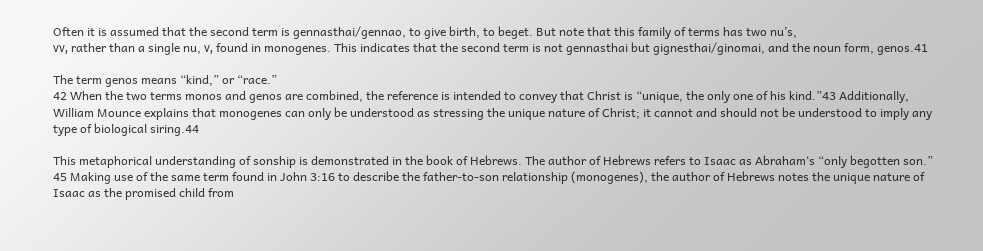Often it is assumed that the second term is gennasthai/gennao, to give birth, to beget. But note that this family of terms has two nu’s,
νν, rather than a single nu, ν, found in monogenes. This indicates that the second term is not gennasthai but gignesthai/ginomai, and the noun form, genos.41

The term genos means “kind,” or “race.”
42 When the two terms monos and genos are combined, the reference is intended to convey that Christ is “unique, the only one of his kind.”43 Additionally, William Mounce explains that monogenes can only be understood as stressing the unique nature of Christ; it cannot and should not be understood to imply any type of biological siring.44

This metaphorical understanding of sonship is demonstrated in the book of Hebrews. The author of Hebrews refers to Isaac as Abraham‘s “only begotten son.”
45 Making use of the same term found in John 3:16 to describe the father-to-son relationship (monogenes), the author of Hebrews notes the unique nature of Isaac as the promised child from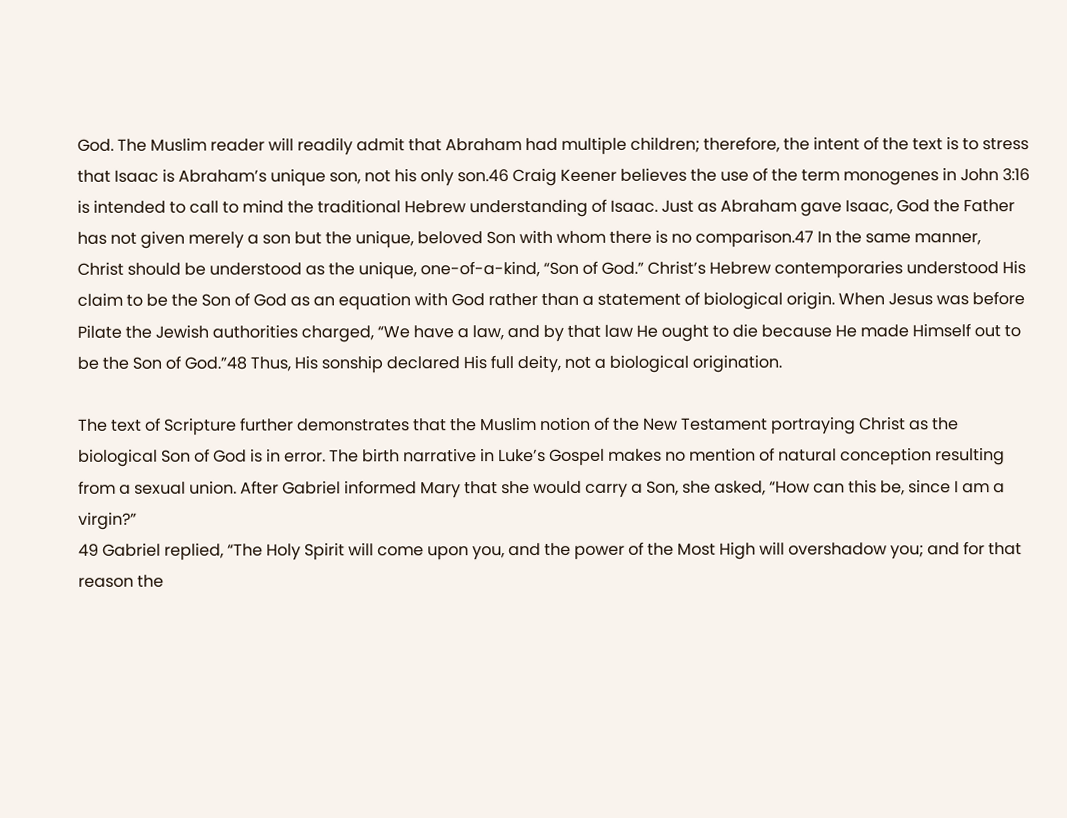God. The Muslim reader will readily admit that Abraham had multiple children; therefore, the intent of the text is to stress that Isaac is Abraham’s unique son, not his only son.46 Craig Keener believes the use of the term monogenes in John 3:16 is intended to call to mind the traditional Hebrew understanding of Isaac. Just as Abraham gave Isaac, God the Father has not given merely a son but the unique, beloved Son with whom there is no comparison.47 In the same manner, Christ should be understood as the unique, one-of-a-kind, “Son of God.” Christ’s Hebrew contemporaries understood His claim to be the Son of God as an equation with God rather than a statement of biological origin. When Jesus was before Pilate the Jewish authorities charged, “We have a law, and by that law He ought to die because He made Himself out to be the Son of God.”48 Thus, His sonship declared His full deity, not a biological origination.

The text of Scripture further demonstrates that the Muslim notion of the New Testament portraying Christ as the biological Son of God is in error. The birth narrative in Luke’s Gospel makes no mention of natural conception resulting from a sexual union. After Gabriel informed Mary that she would carry a Son, she asked, “How can this be, since I am a virgin?”
49 Gabriel replied, “The Holy Spirit will come upon you, and the power of the Most High will overshadow you; and for that reason the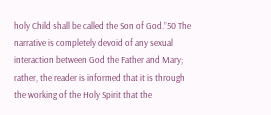holy Child shall be called the Son of God.”50 The narrative is completely devoid of any sexual interaction between God the Father and Mary; rather, the reader is informed that it is through the working of the Holy Spirit that the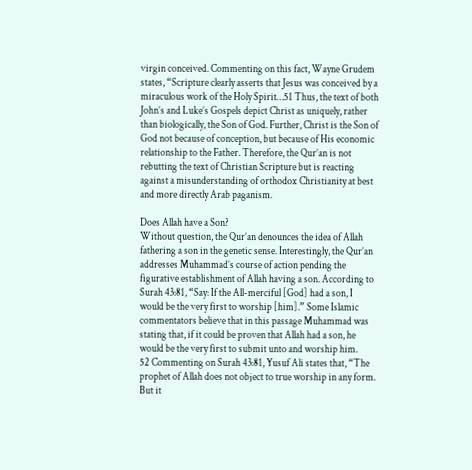virgin conceived. Commenting on this fact, Wayne Grudem states, “Scripture clearly asserts that Jesus was conceived by a miraculous work of the Holy Spirit…51 Thus, the text of both John’s and Luke’s Gospels depict Christ as uniquely, rather than biologically, the Son of God. Further, Christ is the Son of God not because of conception, but because of His economic relationship to the Father. Therefore, the Qur’an is not rebutting the text of Christian Scripture but is reacting against a misunderstanding of orthodox Christianity at best and more directly Arab paganism.

Does Allah have a Son?
Without question, the Qur’an denounces the idea of Allah fathering a son in the genetic sense. Interestingly, the Qur’an addresses Muhammad’s course of action pending the figurative establishment of Allah having a son. According to Surah 43:81, “Say: If the All-merciful [God] had a son, I would be the very first to worship [him].” Some Islamic commentators believe that in this passage Muhammad was stating that, if it could be proven that Allah had a son, he would be the very first to submit unto and worship him.
52 Commenting on Surah 43:81, Yusuf Ali states that, “The prophet of Allah does not object to true worship in any form. But it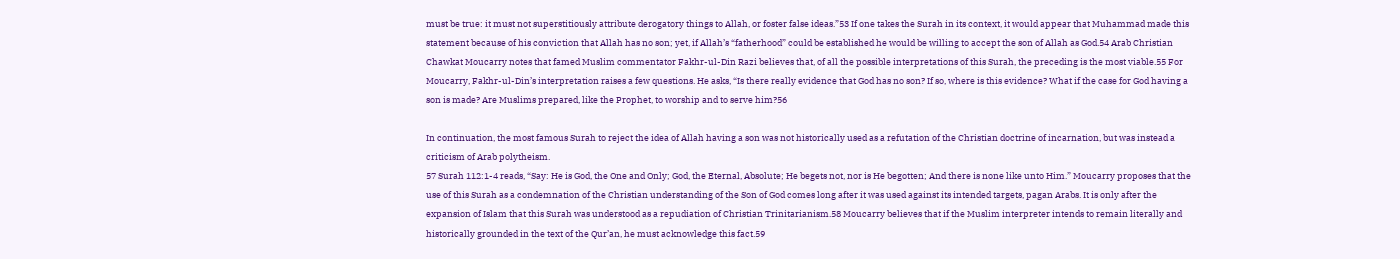must be true: it must not superstitiously attribute derogatory things to Allah, or foster false ideas.”53 If one takes the Surah in its context, it would appear that Muhammad made this statement because of his conviction that Allah has no son; yet, if Allah’s “fatherhood” could be established he would be willing to accept the son of Allah as God.54 Arab Christian Chawkat Moucarry notes that famed Muslim commentator Fakhr-ul-Din Razi believes that, of all the possible interpretations of this Surah, the preceding is the most viable.55 For Moucarry, Fakhr-ul-Din’s interpretation raises a few questions. He asks, “Is there really evidence that God has no son? If so, where is this evidence? What if the case for God having a son is made? Are Muslims prepared, like the Prophet, to worship and to serve him?56

In continuation, the most famous Surah to reject the idea of Allah having a son was not historically used as a refutation of the Christian doctrine of incarnation, but was instead a criticism of Arab polytheism.
57 Surah 112:1-4 reads, “Say: He is God, the One and Only; God, the Eternal, Absolute; He begets not, nor is He begotten; And there is none like unto Him.” Moucarry proposes that the use of this Surah as a condemnation of the Christian understanding of the Son of God comes long after it was used against its intended targets, pagan Arabs. It is only after the expansion of Islam that this Surah was understood as a repudiation of Christian Trinitarianism.58 Moucarry believes that if the Muslim interpreter intends to remain literally and historically grounded in the text of the Qur’an, he must acknowledge this fact.59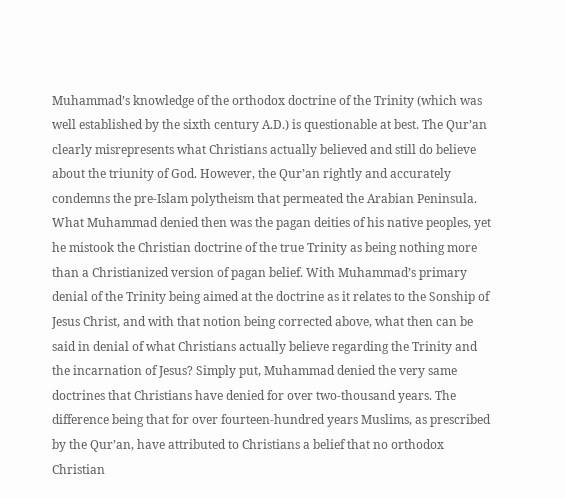Muhammad’s knowledge of the orthodox doctrine of the Trinity (which was well established by the sixth century A.D.) is questionable at best. The Qur’an clearly misrepresents what Christians actually believed and still do believe about the triunity of God. However, the Qur’an rightly and accurately condemns the pre-Islam polytheism that permeated the Arabian Peninsula. What Muhammad denied then was the pagan deities of his native peoples, yet he mistook the Christian doctrine of the true Trinity as being nothing more than a Christianized version of pagan belief. With Muhammad’s primary denial of the Trinity being aimed at the doctrine as it relates to the Sonship of Jesus Christ, and with that notion being corrected above, what then can be said in denial of what Christians actually believe regarding the Trinity and the incarnation of Jesus? Simply put, Muhammad denied the very same doctrines that Christians have denied for over two-thousand years. The difference being that for over fourteen-hundred years Muslims, as prescribed by the Qur’an, have attributed to Christians a belief that no orthodox Christian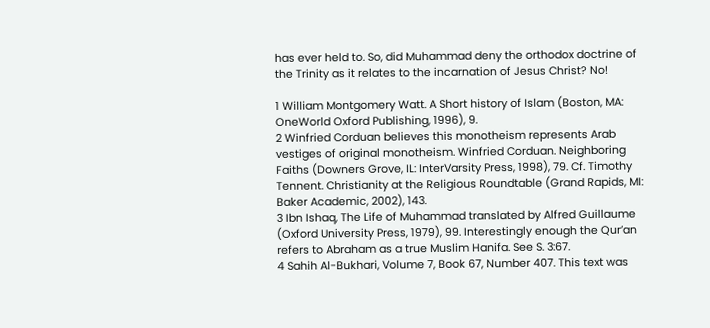has ever held to. So, did Muhammad deny the orthodox doctrine of the Trinity as it relates to the incarnation of Jesus Christ? No!

1 William Montgomery Watt. A Short history of Islam (Boston, MA: OneWorld Oxford Publishing, 1996), 9.
2 Winfried Corduan believes this monotheism represents Arab vestiges of original monotheism. Winfried Corduan. Neighboring Faiths (Downers Grove, IL: InterVarsity Press, 1998), 79. Cf. Timothy Tennent. Christianity at the Religious Roundtable (Grand Rapids, MI: Baker Academic, 2002), 143.
3 Ibn Ishaq, The Life of Muhammad translated by Alfred Guillaume (Oxford University Press, 1979), 99. Interestingly enough the Qur’an refers to Abraham as a true Muslim Hanifa. See S. 3:67.
4 Sahih Al-Bukhari, Volume 7, Book 67, Number 407. This text was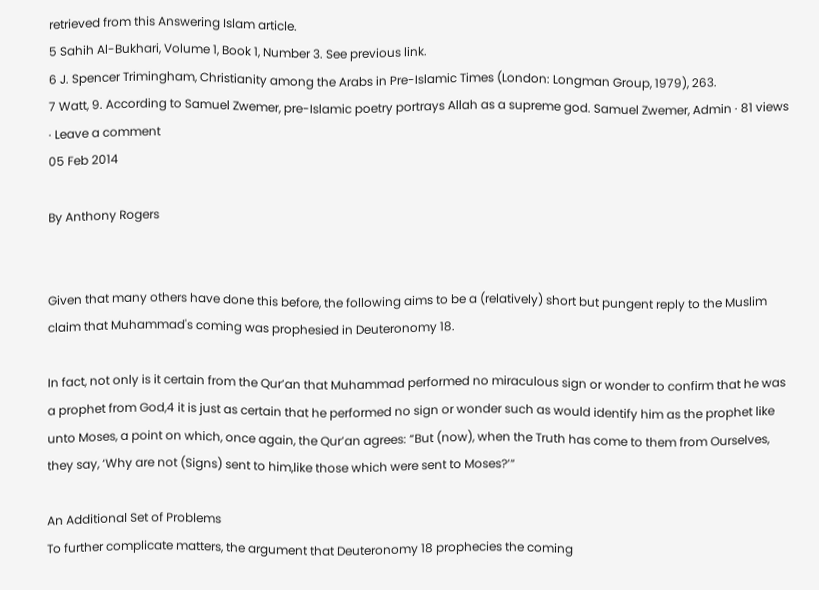retrieved from this Answering Islam article.
5 Sahih Al-Bukhari, Volume 1, Book 1, Number 3. See previous link.
6 J. Spencer Trimingham, Christianity among the Arabs in Pre-Islamic Times (London: Longman Group, 1979), 263.
7 Watt, 9. According to Samuel Zwemer, pre-Islamic poetry portrays Allah as a supreme god. Samuel Zwemer, Admin · 81 views · Leave a comment
05 Feb 2014

By Anthony Rogers


Given that many others have done this before, the following aims to be a (relatively) short but pungent reply to the Muslim claim that Muhammad's coming was prophesied in Deuteronomy 18.

In fact, not only is it certain from the Qur’an that Muhammad performed no miraculous sign or wonder to confirm that he was a prophet from God,4 it is just as certain that he performed no sign or wonder such as would identify him as the prophet like unto Moses, a point on which, once again, the Qur’an agrees: “But (now), when the Truth has come to them from Ourselves, they say, ‘Why are not (Signs) sent to him,like those which were sent to Moses?’”

An Additional Set of Problems
To further complicate matters, the argument that Deuteronomy 18 prophecies the coming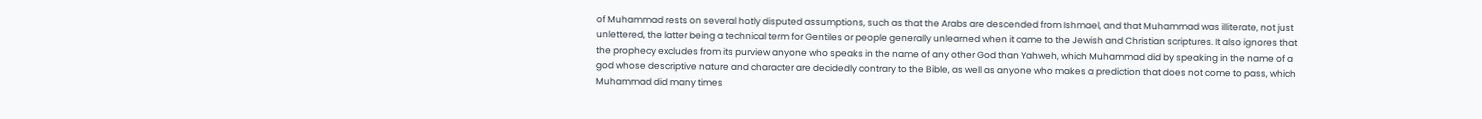of Muhammad rests on several hotly disputed assumptions, such as that the Arabs are descended from Ishmael, and that Muhammad was illiterate, not just unlettered, the latter being a technical term for Gentiles or people generally unlearned when it came to the Jewish and Christian scriptures. It also ignores that the prophecy excludes from its purview anyone who speaks in the name of any other God than Yahweh, which Muhammad did by speaking in the name of a god whose descriptive nature and character are decidedly contrary to the Bible, as well as anyone who makes a prediction that does not come to pass, which Muhammad did many times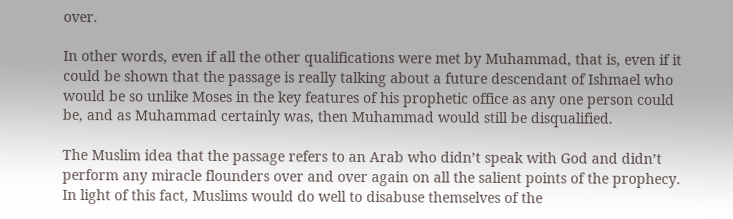over.

In other words, even if all the other qualifications were met by Muhammad, that is, even if it could be shown that the passage is really talking about a future descendant of Ishmael who would be so unlike Moses in the key features of his prophetic office as any one person could be, and as Muhammad certainly was, then Muhammad would still be disqualified.

The Muslim idea that the passage refers to an Arab who didn’t speak with God and didn’t perform any miracle flounders over and over again on all the salient points of the prophecy. In light of this fact, Muslims would do well to disabuse themselves of the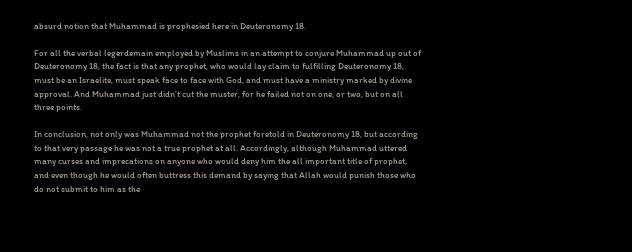absurd notion that Muhammad is prophesied here in Deuteronomy 18.

For all the verbal legerdemain employed by Muslims in an attempt to conjure Muhammad up out of Deuteronomy 18, the fact is that any prophet, who would lay claim to fulfilling Deuteronomy 18, must be an Israelite, must speak face to face with God, and must have a ministry marked by divine approval. And Muhammad just didn’t cut the muster, for he failed not on one, or two, but on all three points.

In conclusion, not only was Muhammad not the prophet foretold in Deuteronomy 18, but according to that very passage he was not a true prophet at all. Accordingly, although Muhammad uttered many curses and imprecations on anyone who would deny him the all important title of prophet, and even though he would often buttress this demand by saying that Allah would punish those who do not submit to him as the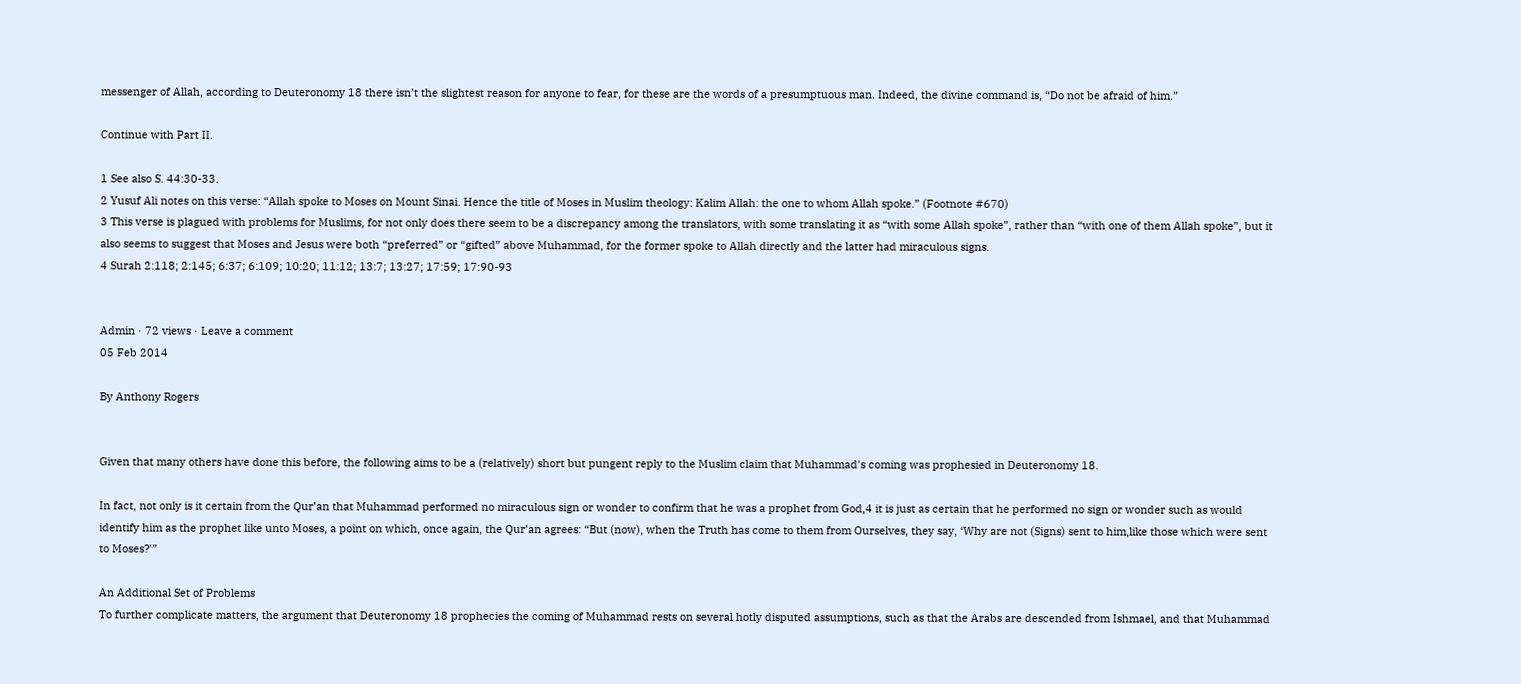messenger of Allah, according to Deuteronomy 18 there isn’t the slightest reason for anyone to fear, for these are the words of a presumptuous man. Indeed, the divine command is, “Do not be afraid of him.”

Continue with Part II.

1 See also S. 44:30-33.
2 Yusuf Ali notes on this verse: “Allah spoke to Moses on Mount Sinai. Hence the title of Moses in Muslim theology: Kalim Allah: the one to whom Allah spoke.” (Footnote #670)
3 This verse is plagued with problems for Muslims, for not only does there seem to be a discrepancy among the translators, with some translating it as “with some Allah spoke”, rather than “with one of them Allah spoke”, but it also seems to suggest that Moses and Jesus were both “preferred” or “gifted” above Muhammad, for the former spoke to Allah directly and the latter had miraculous signs.
4 Surah 2:118; 2:145; 6:37; 6:109; 10:20; 11:12; 13:7; 13:27; 17:59; 17:90-93


Admin · 72 views · Leave a comment
05 Feb 2014

By Anthony Rogers


Given that many others have done this before, the following aims to be a (relatively) short but pungent reply to the Muslim claim that Muhammad's coming was prophesied in Deuteronomy 18.

In fact, not only is it certain from the Qur’an that Muhammad performed no miraculous sign or wonder to confirm that he was a prophet from God,4 it is just as certain that he performed no sign or wonder such as would identify him as the prophet like unto Moses, a point on which, once again, the Qur’an agrees: “But (now), when the Truth has come to them from Ourselves, they say, ‘Why are not (Signs) sent to him,like those which were sent to Moses?’”

An Additional Set of Problems
To further complicate matters, the argument that Deuteronomy 18 prophecies the coming of Muhammad rests on several hotly disputed assumptions, such as that the Arabs are descended from Ishmael, and that Muhammad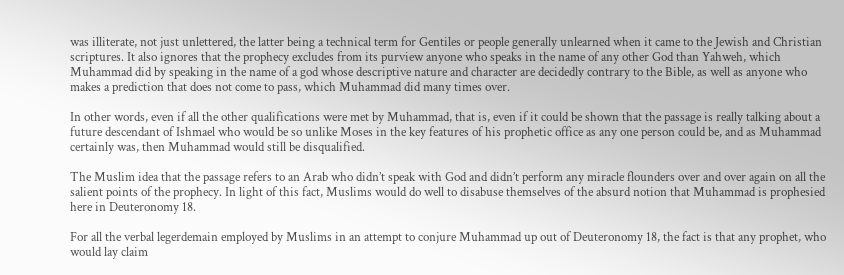was illiterate, not just unlettered, the latter being a technical term for Gentiles or people generally unlearned when it came to the Jewish and Christian scriptures. It also ignores that the prophecy excludes from its purview anyone who speaks in the name of any other God than Yahweh, which Muhammad did by speaking in the name of a god whose descriptive nature and character are decidedly contrary to the Bible, as well as anyone who makes a prediction that does not come to pass, which Muhammad did many times over.

In other words, even if all the other qualifications were met by Muhammad, that is, even if it could be shown that the passage is really talking about a future descendant of Ishmael who would be so unlike Moses in the key features of his prophetic office as any one person could be, and as Muhammad certainly was, then Muhammad would still be disqualified.

The Muslim idea that the passage refers to an Arab who didn’t speak with God and didn’t perform any miracle flounders over and over again on all the salient points of the prophecy. In light of this fact, Muslims would do well to disabuse themselves of the absurd notion that Muhammad is prophesied here in Deuteronomy 18.

For all the verbal legerdemain employed by Muslims in an attempt to conjure Muhammad up out of Deuteronomy 18, the fact is that any prophet, who would lay claim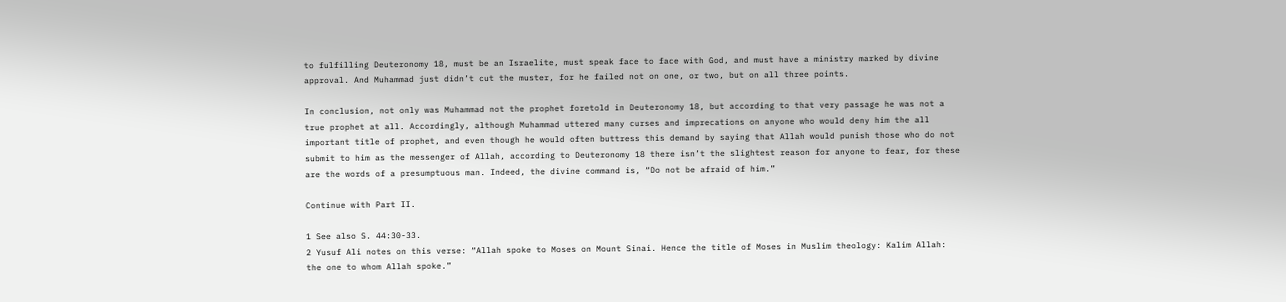to fulfilling Deuteronomy 18, must be an Israelite, must speak face to face with God, and must have a ministry marked by divine approval. And Muhammad just didn’t cut the muster, for he failed not on one, or two, but on all three points.

In conclusion, not only was Muhammad not the prophet foretold in Deuteronomy 18, but according to that very passage he was not a true prophet at all. Accordingly, although Muhammad uttered many curses and imprecations on anyone who would deny him the all important title of prophet, and even though he would often buttress this demand by saying that Allah would punish those who do not submit to him as the messenger of Allah, according to Deuteronomy 18 there isn’t the slightest reason for anyone to fear, for these are the words of a presumptuous man. Indeed, the divine command is, “Do not be afraid of him.”

Continue with Part II.

1 See also S. 44:30-33.
2 Yusuf Ali notes on this verse: “Allah spoke to Moses on Mount Sinai. Hence the title of Moses in Muslim theology: Kalim Allah: the one to whom Allah spoke.”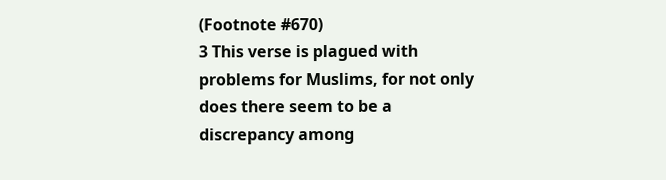(Footnote #670)
3 This verse is plagued with problems for Muslims, for not only does there seem to be a discrepancy among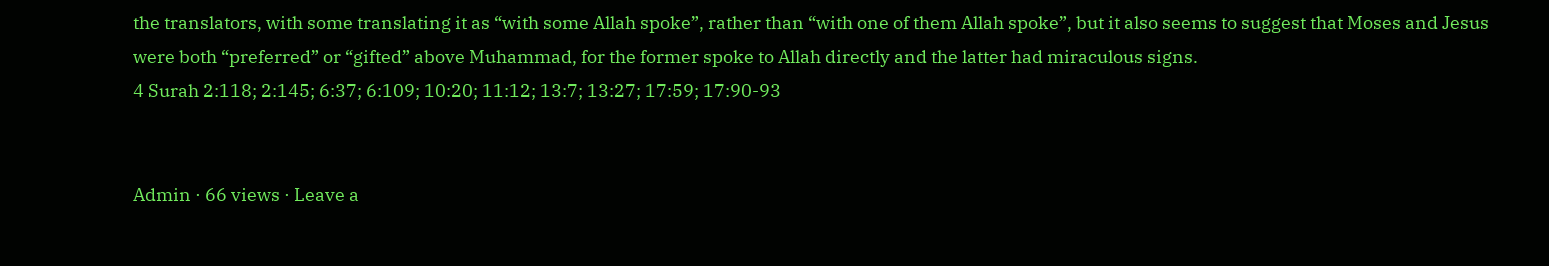the translators, with some translating it as “with some Allah spoke”, rather than “with one of them Allah spoke”, but it also seems to suggest that Moses and Jesus were both “preferred” or “gifted” above Muhammad, for the former spoke to Allah directly and the latter had miraculous signs.
4 Surah 2:118; 2:145; 6:37; 6:109; 10:20; 11:12; 13:7; 13:27; 17:59; 17:90-93


Admin · 66 views · Leave a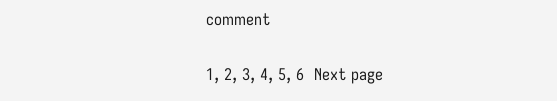comment

1, 2, 3, 4, 5, 6  Next page